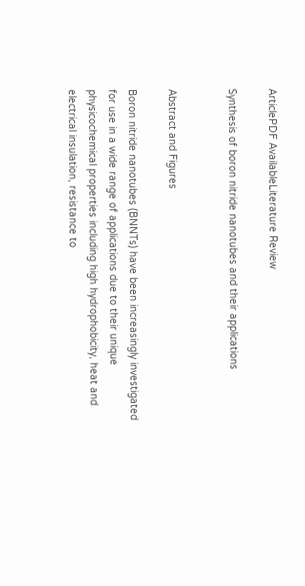ArticlePDF AvailableLiterature Review

Synthesis of boron nitride nanotubes and their applications


Abstract and Figures

Boron nitride nanotubes (BNNTs) have been increasingly investigated for use in a wide range of applications due to their unique physicochemical properties including high hydrophobicity, heat and electrical insulation, resistance to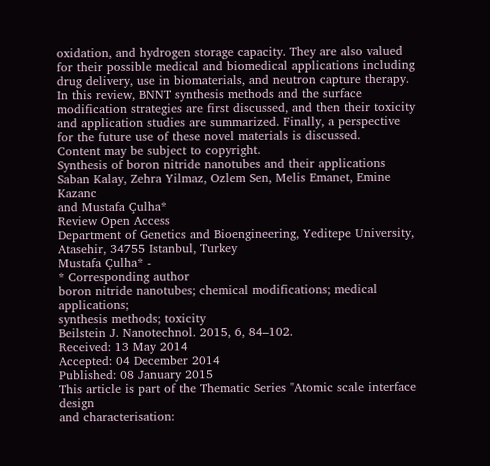oxidation, and hydrogen storage capacity. They are also valued for their possible medical and biomedical applications including drug delivery, use in biomaterials, and neutron capture therapy. In this review, BNNT synthesis methods and the surface modification strategies are first discussed, and then their toxicity and application studies are summarized. Finally, a perspective for the future use of these novel materials is discussed.
Content may be subject to copyright.
Synthesis of boron nitride nanotubes and their applications
Saban Kalay, Zehra Yilmaz, Ozlem Sen, Melis Emanet, Emine Kazanc
and Mustafa Çulha*
Review Open Access
Department of Genetics and Bioengineering, Yeditepe University,
Atasehir, 34755 Istanbul, Turkey
Mustafa Çulha* -
* Corresponding author
boron nitride nanotubes; chemical modifications; medical applications;
synthesis methods; toxicity
Beilstein J. Nanotechnol. 2015, 6, 84–102.
Received: 13 May 2014
Accepted: 04 December 2014
Published: 08 January 2015
This article is part of the Thematic Series "Atomic scale interface design
and characterisation: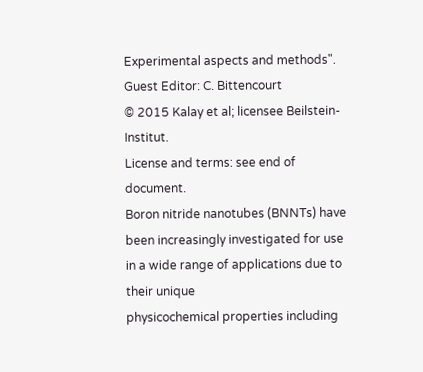Experimental aspects and methods".
Guest Editor: C. Bittencourt
© 2015 Kalay et al; licensee Beilstein-Institut.
License and terms: see end of document.
Boron nitride nanotubes (BNNTs) have been increasingly investigated for use in a wide range of applications due to their unique
physicochemical properties including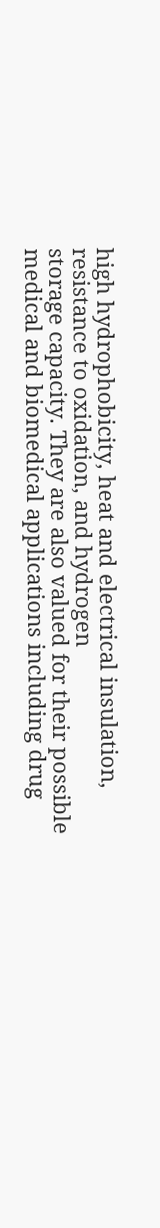high hydrophobicity, heat and electrical insulation, resistance to oxidation, and hydrogen
storage capacity. They are also valued for their possible medical and biomedical applications including drug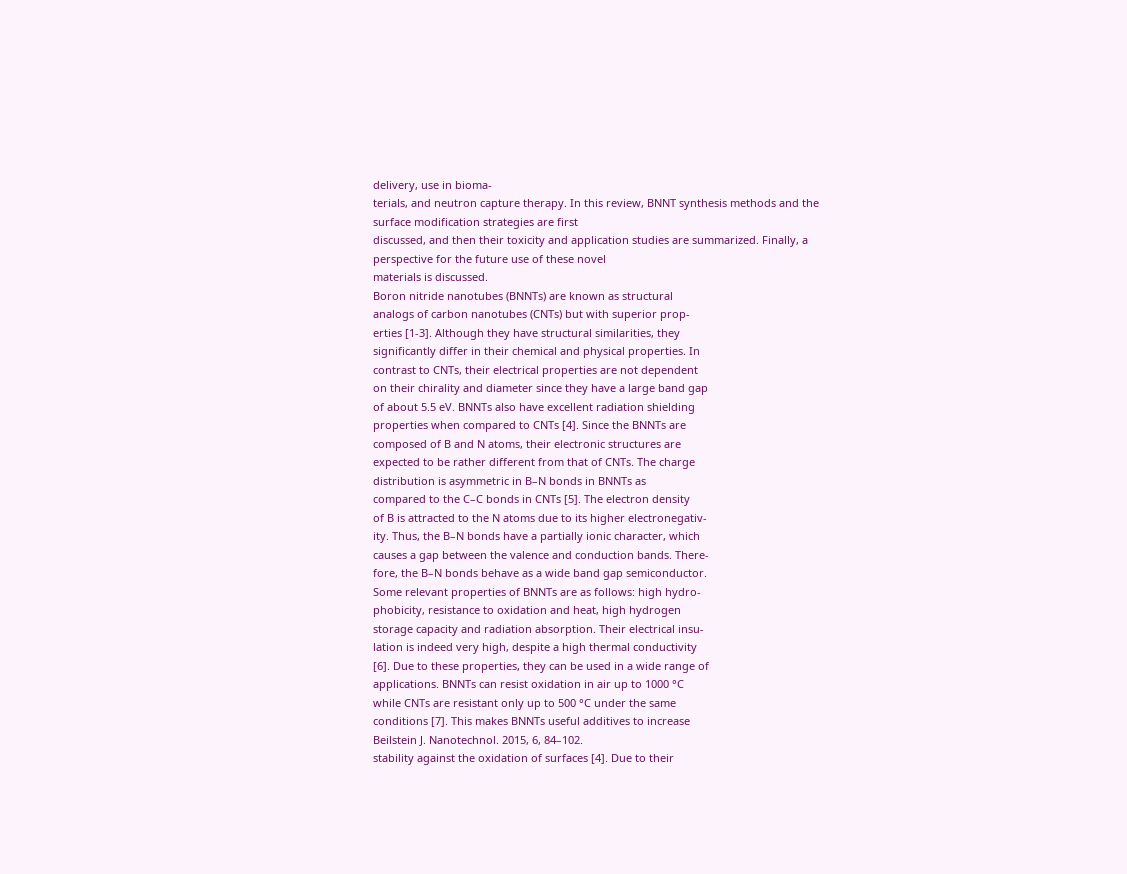delivery, use in bioma-
terials, and neutron capture therapy. In this review, BNNT synthesis methods and the surface modification strategies are first
discussed, and then their toxicity and application studies are summarized. Finally, a perspective for the future use of these novel
materials is discussed.
Boron nitride nanotubes (BNNTs) are known as structural
analogs of carbon nanotubes (CNTs) but with superior prop-
erties [1-3]. Although they have structural similarities, they
significantly differ in their chemical and physical properties. In
contrast to CNTs, their electrical properties are not dependent
on their chirality and diameter since they have a large band gap
of about 5.5 eV. BNNTs also have excellent radiation shielding
properties when compared to CNTs [4]. Since the BNNTs are
composed of B and N atoms, their electronic structures are
expected to be rather different from that of CNTs. The charge
distribution is asymmetric in B–N bonds in BNNTs as
compared to the C–C bonds in CNTs [5]. The electron density
of B is attracted to the N atoms due to its higher electronegativ-
ity. Thus, the B–N bonds have a partially ionic character, which
causes a gap between the valence and conduction bands. There-
fore, the B–N bonds behave as a wide band gap semiconductor.
Some relevant properties of BNNTs are as follows: high hydro-
phobicity, resistance to oxidation and heat, high hydrogen
storage capacity and radiation absorption. Their electrical insu-
lation is indeed very high, despite a high thermal conductivity
[6]. Due to these properties, they can be used in a wide range of
applications. BNNTs can resist oxidation in air up to 1000 °C
while CNTs are resistant only up to 500 °C under the same
conditions [7]. This makes BNNTs useful additives to increase
Beilstein J. Nanotechnol. 2015, 6, 84–102.
stability against the oxidation of surfaces [4]. Due to their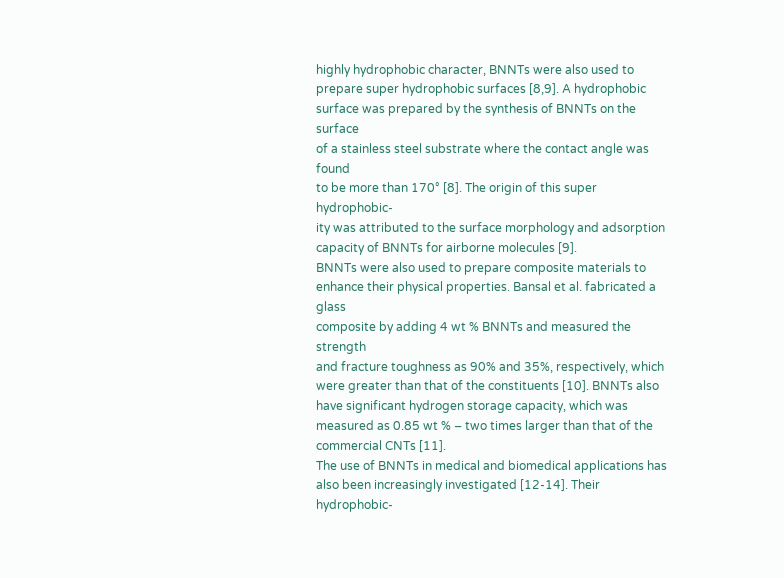highly hydrophobic character, BNNTs were also used to
prepare super hydrophobic surfaces [8,9]. A hydrophobic
surface was prepared by the synthesis of BNNTs on the surface
of a stainless steel substrate where the contact angle was found
to be more than 170° [8]. The origin of this super hydrophobic-
ity was attributed to the surface morphology and adsorption
capacity of BNNTs for airborne molecules [9].
BNNTs were also used to prepare composite materials to
enhance their physical properties. Bansal et al. fabricated a glass
composite by adding 4 wt % BNNTs and measured the strength
and fracture toughness as 90% and 35%, respectively, which
were greater than that of the constituents [10]. BNNTs also
have significant hydrogen storage capacity, which was
measured as 0.85 wt % – two times larger than that of the
commercial CNTs [11].
The use of BNNTs in medical and biomedical applications has
also been increasingly investigated [12-14]. Their hydrophobic-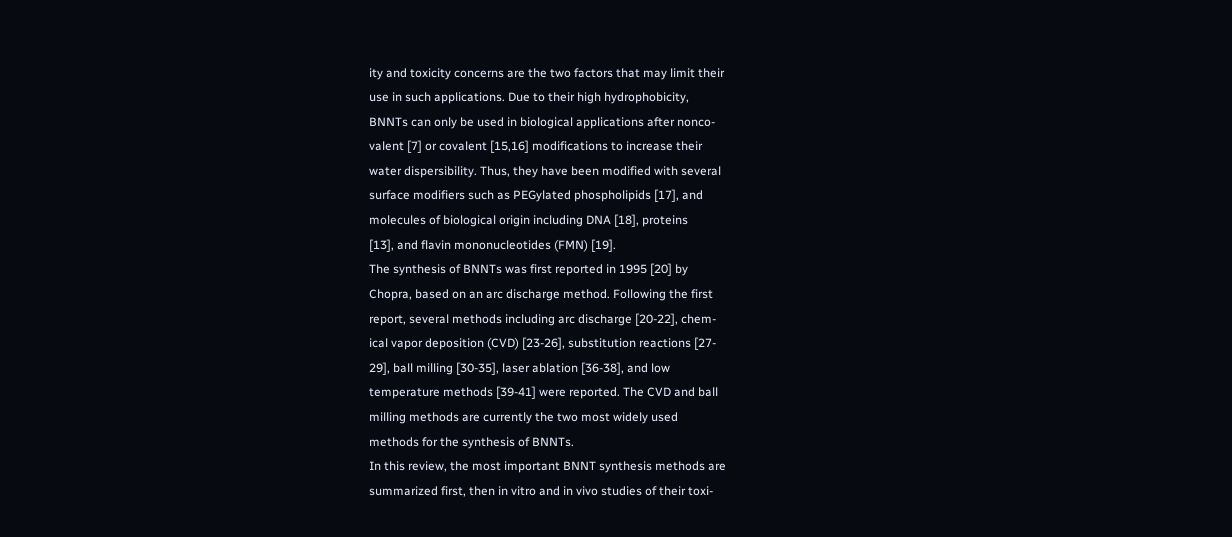ity and toxicity concerns are the two factors that may limit their
use in such applications. Due to their high hydrophobicity,
BNNTs can only be used in biological applications after nonco-
valent [7] or covalent [15,16] modifications to increase their
water dispersibility. Thus, they have been modified with several
surface modifiers such as PEGylated phospholipids [17], and
molecules of biological origin including DNA [18], proteins
[13], and flavin mononucleotides (FMN) [19].
The synthesis of BNNTs was first reported in 1995 [20] by
Chopra, based on an arc discharge method. Following the first
report, several methods including arc discharge [20-22], chem-
ical vapor deposition (CVD) [23-26], substitution reactions [27-
29], ball milling [30-35], laser ablation [36-38], and low
temperature methods [39-41] were reported. The CVD and ball
milling methods are currently the two most widely used
methods for the synthesis of BNNTs.
In this review, the most important BNNT synthesis methods are
summarized first, then in vitro and in vivo studies of their toxi-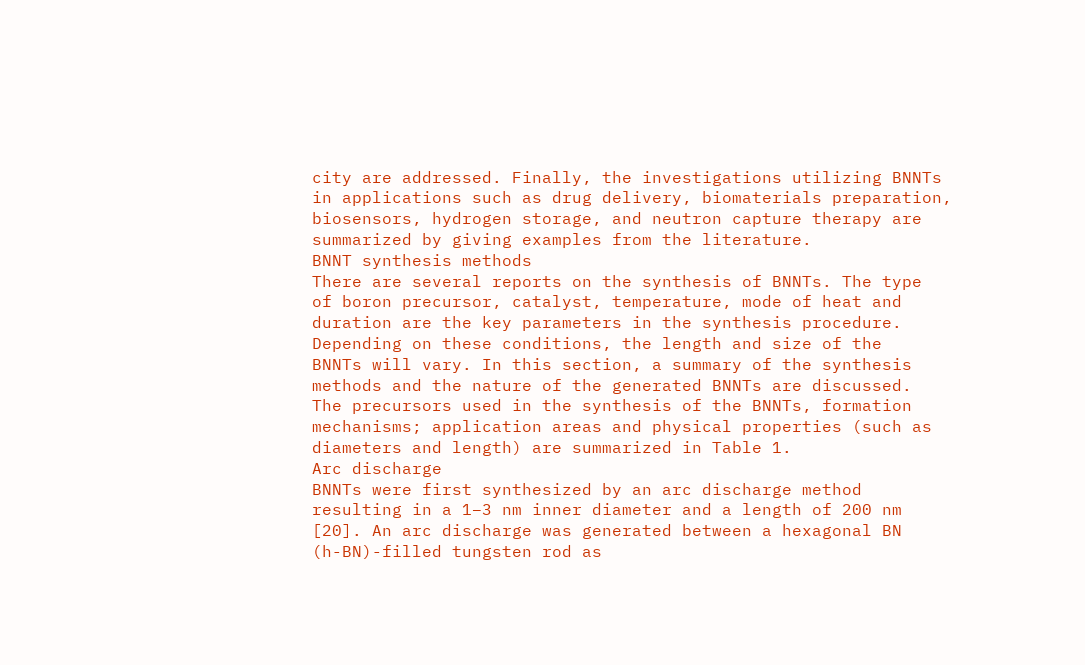city are addressed. Finally, the investigations utilizing BNNTs
in applications such as drug delivery, biomaterials preparation,
biosensors, hydrogen storage, and neutron capture therapy are
summarized by giving examples from the literature.
BNNT synthesis methods
There are several reports on the synthesis of BNNTs. The type
of boron precursor, catalyst, temperature, mode of heat and
duration are the key parameters in the synthesis procedure.
Depending on these conditions, the length and size of the
BNNTs will vary. In this section, a summary of the synthesis
methods and the nature of the generated BNNTs are discussed.
The precursors used in the synthesis of the BNNTs, formation
mechanisms; application areas and physical properties (such as
diameters and length) are summarized in Table 1.
Arc discharge
BNNTs were first synthesized by an arc discharge method
resulting in a 1–3 nm inner diameter and a length of 200 nm
[20]. An arc discharge was generated between a hexagonal BN
(h-BN)-filled tungsten rod as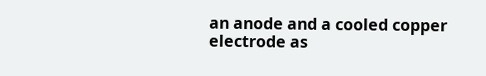an anode and a cooled copper
electrode as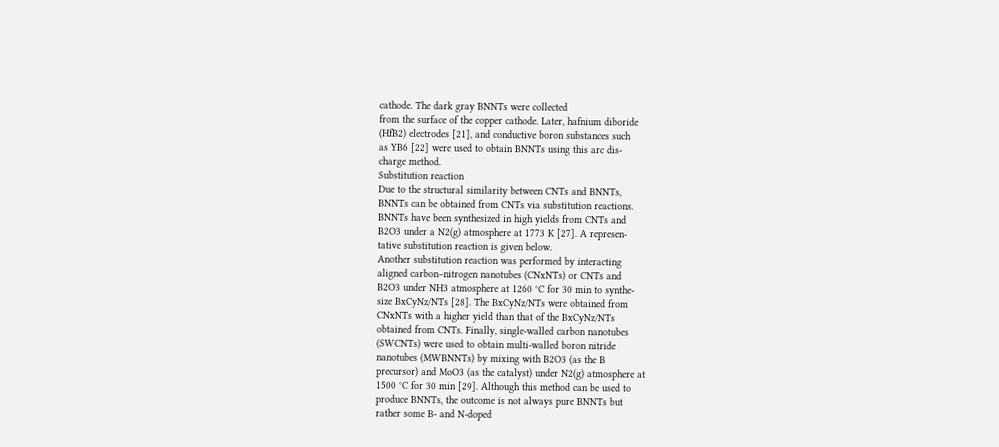cathode. The dark gray BNNTs were collected
from the surface of the copper cathode. Later, hafnium diboride
(HfB2) electrodes [21], and conductive boron substances such
as YB6 [22] were used to obtain BNNTs using this arc dis-
charge method.
Substitution reaction
Due to the structural similarity between CNTs and BNNTs,
BNNTs can be obtained from CNTs via substitution reactions.
BNNTs have been synthesized in high yields from CNTs and
B2O3 under a N2(g) atmosphere at 1773 K [27]. A represen-
tative substitution reaction is given below.
Another substitution reaction was performed by interacting
aligned carbon–nitrogen nanotubes (CNxNTs) or CNTs and
B2O3 under NH3 atmosphere at 1260 °C for 30 min to synthe-
size BxCyNz/NTs [28]. The BxCyNz/NTs were obtained from
CNxNTs with a higher yield than that of the BxCyNz/NTs
obtained from CNTs. Finally, single-walled carbon nanotubes
(SWCNTs) were used to obtain multi-walled boron nitride
nanotubes (MWBNNTs) by mixing with B2O3 (as the B
precursor) and MoO3 (as the catalyst) under N2(g) atmosphere at
1500 °C for 30 min [29]. Although this method can be used to
produce BNNTs, the outcome is not always pure BNNTs but
rather some B- and N-doped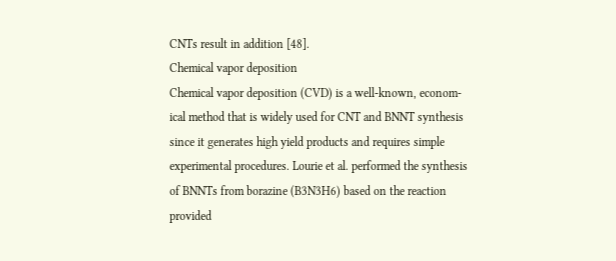CNTs result in addition [48].
Chemical vapor deposition
Chemical vapor deposition (CVD) is a well-known, econom-
ical method that is widely used for CNT and BNNT synthesis
since it generates high yield products and requires simple
experimental procedures. Lourie et al. performed the synthesis
of BNNTs from borazine (B3N3H6) based on the reaction
provided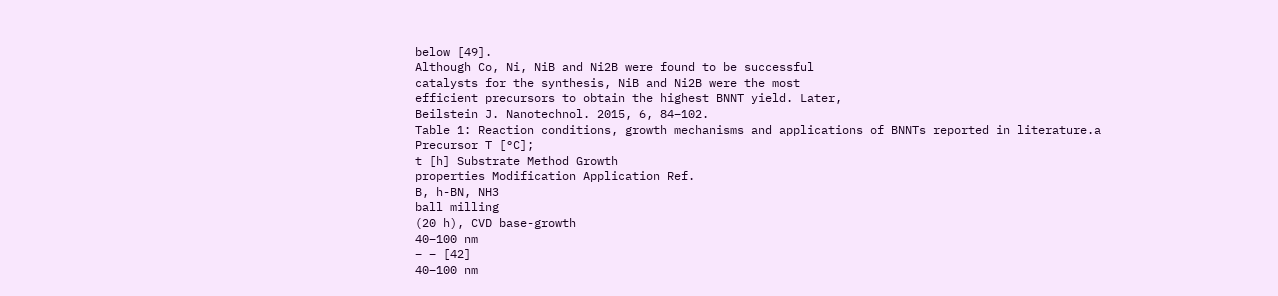below [49].
Although Co, Ni, NiB and Ni2B were found to be successful
catalysts for the synthesis, NiB and Ni2B were the most
efficient precursors to obtain the highest BNNT yield. Later,
Beilstein J. Nanotechnol. 2015, 6, 84–102.
Table 1: Reaction conditions, growth mechanisms and applications of BNNTs reported in literature.a
Precursor T [°C];
t [h] Substrate Method Growth
properties Modification Application Ref.
B, h-BN, NH3
ball milling
(20 h), CVD base-growth
40–100 nm
– – [42]
40–100 nm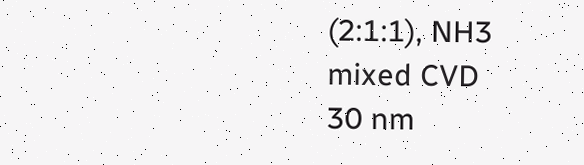(2:1:1), NH3
mixed CVD
30 nm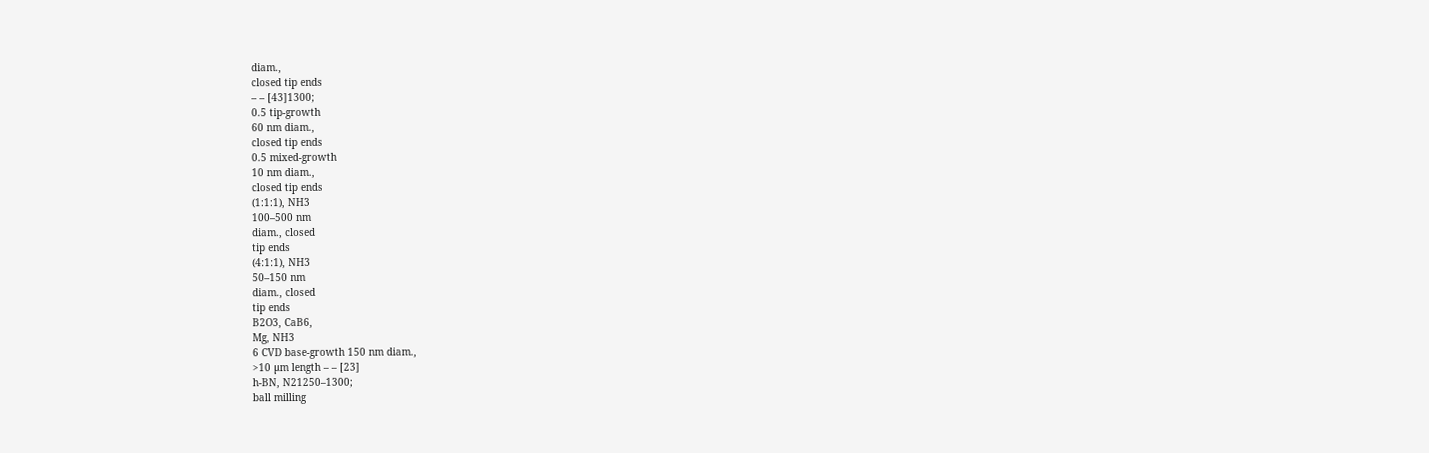diam.,
closed tip ends
– – [43]1300;
0.5 tip-growth
60 nm diam.,
closed tip ends
0.5 mixed-growth
10 nm diam.,
closed tip ends
(1:1:1), NH3
100–500 nm
diam., closed
tip ends
(4:1:1), NH3
50–150 nm
diam., closed
tip ends
B2O3, CaB6,
Mg, NH3
6 CVD base-growth 150 nm diam.,
>10 µm length – – [23]
h-BN, N21250–1300;
ball milling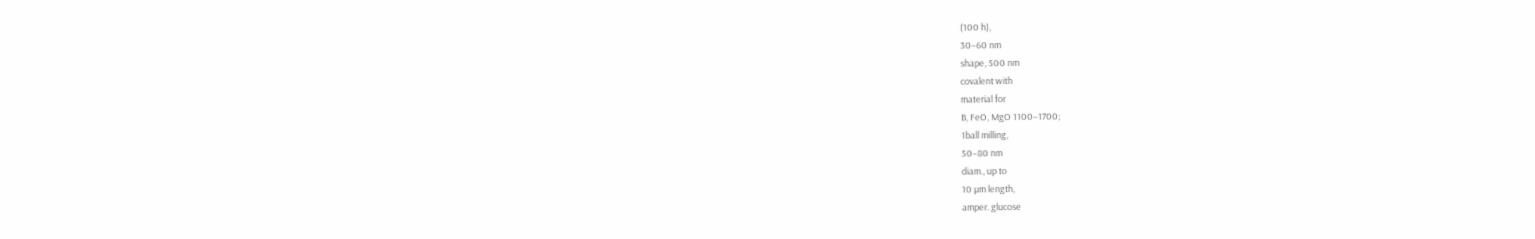(100 h),
30–60 nm
shape, 500 nm
covalent with
material for
B, FeO, MgO 1100–1700;
1ball milling,
50–80 nm
diam., up to
10 µm length,
amper. glucose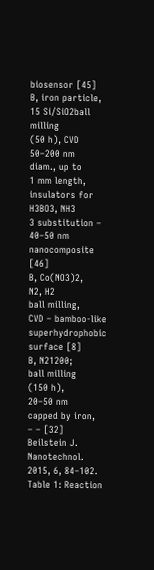biosensor [45]
B, iron particle,
15 Si/SiO2ball milling
(50 h), CVD
50–200 nm
diam., up to
1 mm length,
insulators for
H3BO3, NH3
3 substitution – 40–50 nm
nanocomposite [46]
B, Co(NO3)2,
N2, H2
ball milling,
CVD – bamboo-like superhydrophobic
surface [8]
B, N21200;
ball milling
(150 h),
20–50 nm
capped by iron,
– – [32]
Beilstein J. Nanotechnol. 2015, 6, 84–102.
Table 1: Reaction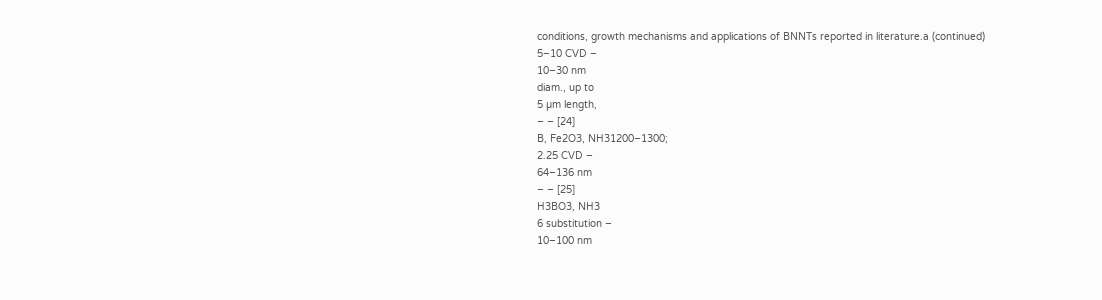conditions, growth mechanisms and applications of BNNTs reported in literature.a (continued)
5–10 CVD –
10–30 nm
diam., up to
5 µm length,
– – [24]
B, Fe2O3, NH31200–1300;
2.25 CVD –
64–136 nm
– – [25]
H3BO3, NH3
6 substitution –
10–100 nm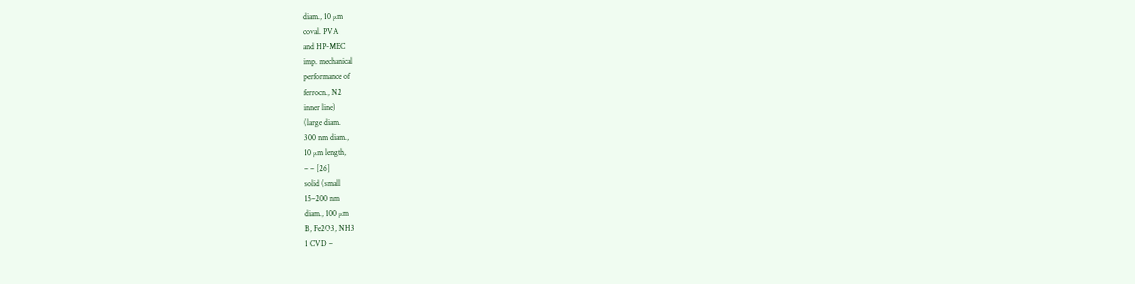diam., 10 µm
coval. PVA
and HP-MEC
imp. mechanical
performance of
ferrocn., N2
inner line)
(large diam.
300 nm diam.,
10 µm length,
– – [26]
solid (small
15–200 nm
diam., 100 µm
B, Fe2O3, NH3
1 CVD –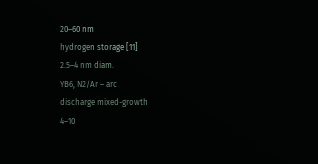20–60 nm
hydrogen storage [11]
2.5–4 nm diam.
YB6, N2/Ar – arc
discharge mixed-growth
4–10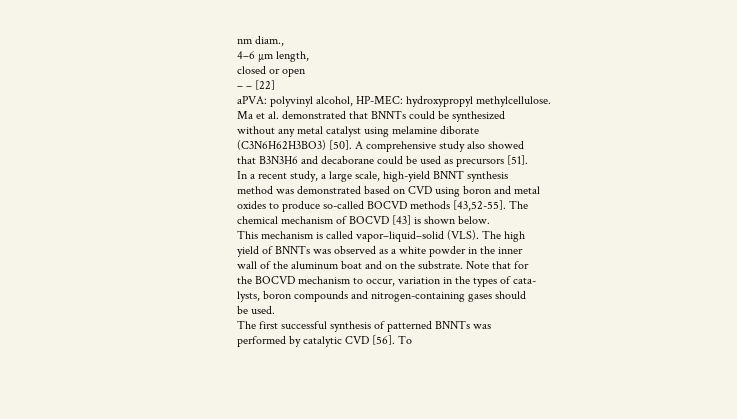nm diam.,
4–6 µm length,
closed or open
– – [22]
aPVA: polyvinyl alcohol, HP-MEC: hydroxypropyl methylcellulose.
Ma et al. demonstrated that BNNTs could be synthesized
without any metal catalyst using melamine diborate
(C3N6H62H3BO3) [50]. A comprehensive study also showed
that B3N3H6 and decaborane could be used as precursors [51].
In a recent study, a large scale, high-yield BNNT synthesis
method was demonstrated based on CVD using boron and metal
oxides to produce so-called BOCVD methods [43,52-55]. The
chemical mechanism of BOCVD [43] is shown below.
This mechanism is called vapor–liquid–solid (VLS). The high
yield of BNNTs was observed as a white powder in the inner
wall of the aluminum boat and on the substrate. Note that for
the BOCVD mechanism to occur, variation in the types of cata-
lysts, boron compounds and nitrogen-containing gases should
be used.
The first successful synthesis of patterned BNNTs was
performed by catalytic CVD [56]. To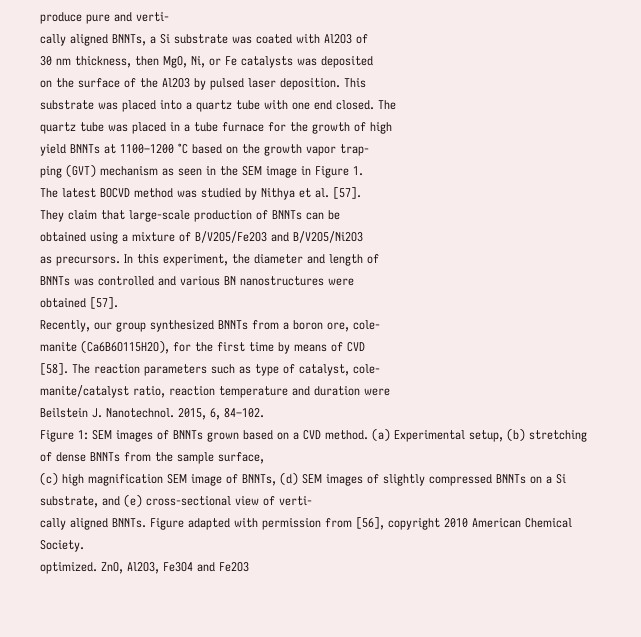produce pure and verti-
cally aligned BNNTs, a Si substrate was coated with Al2O3 of
30 nm thickness, then MgO, Ni, or Fe catalysts was deposited
on the surface of the Al2O3 by pulsed laser deposition. This
substrate was placed into a quartz tube with one end closed. The
quartz tube was placed in a tube furnace for the growth of high
yield BNNTs at 1100–1200 °C based on the growth vapor trap-
ping (GVT) mechanism as seen in the SEM image in Figure 1.
The latest BOCVD method was studied by Nithya et al. [57].
They claim that large-scale production of BNNTs can be
obtained using a mixture of B/V2O5/Fe2O3 and B/V2O5/Ni2O3
as precursors. In this experiment, the diameter and length of
BNNTs was controlled and various BN nanostructures were
obtained [57].
Recently, our group synthesized BNNTs from a boron ore, cole-
manite (Ca6B6O115H2O), for the first time by means of CVD
[58]. The reaction parameters such as type of catalyst, cole-
manite/catalyst ratio, reaction temperature and duration were
Beilstein J. Nanotechnol. 2015, 6, 84–102.
Figure 1: SEM images of BNNTs grown based on a CVD method. (a) Experimental setup, (b) stretching of dense BNNTs from the sample surface,
(c) high magnification SEM image of BNNTs, (d) SEM images of slightly compressed BNNTs on a Si substrate, and (e) cross-sectional view of verti-
cally aligned BNNTs. Figure adapted with permission from [56], copyright 2010 American Chemical Society.
optimized. ZnO, Al2O3, Fe3O4 and Fe2O3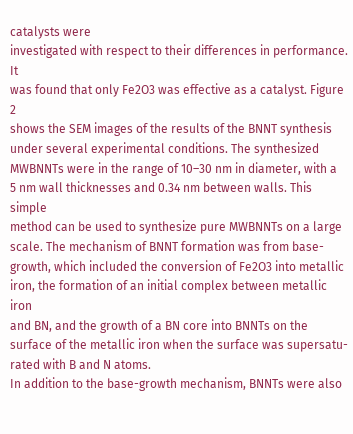catalysts were
investigated with respect to their differences in performance. It
was found that only Fe2O3 was effective as a catalyst. Figure 2
shows the SEM images of the results of the BNNT synthesis
under several experimental conditions. The synthesized
MWBNNTs were in the range of 10–30 nm in diameter, with a
5 nm wall thicknesses and 0.34 nm between walls. This simple
method can be used to synthesize pure MWBNNTs on a large
scale. The mechanism of BNNT formation was from base-
growth, which included the conversion of Fe2O3 into metallic
iron, the formation of an initial complex between metallic iron
and BN, and the growth of a BN core into BNNTs on the
surface of the metallic iron when the surface was supersatu-
rated with B and N atoms.
In addition to the base-growth mechanism, BNNTs were also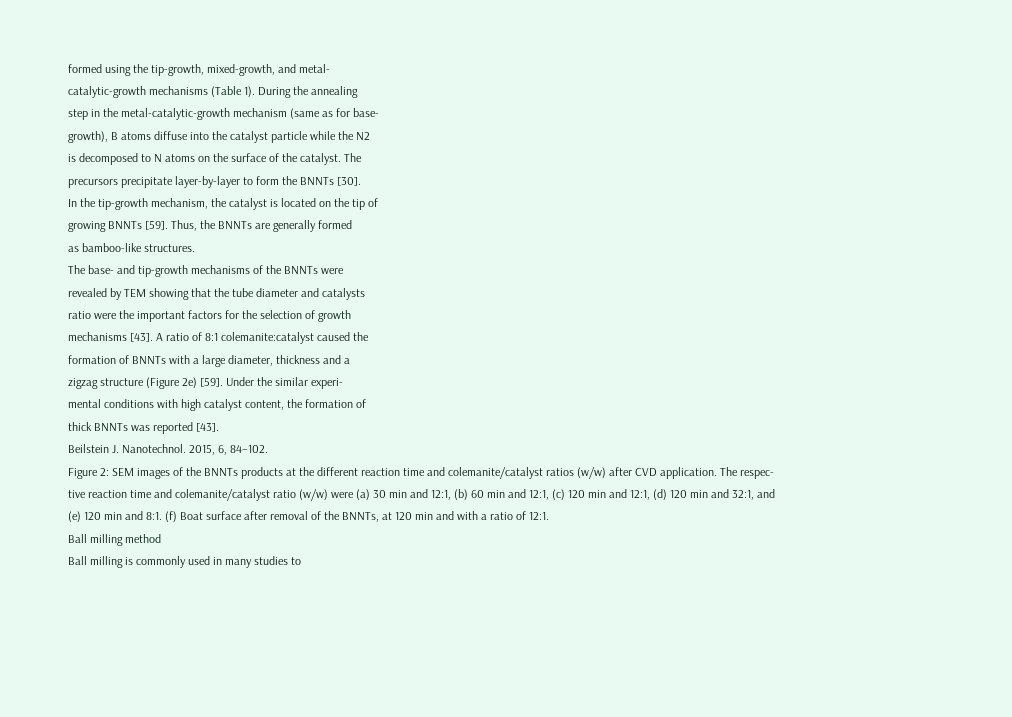formed using the tip-growth, mixed-growth, and metal-
catalytic-growth mechanisms (Table 1). During the annealing
step in the metal-catalytic-growth mechanism (same as for base-
growth), B atoms diffuse into the catalyst particle while the N2
is decomposed to N atoms on the surface of the catalyst. The
precursors precipitate layer-by-layer to form the BNNTs [30].
In the tip-growth mechanism, the catalyst is located on the tip of
growing BNNTs [59]. Thus, the BNNTs are generally formed
as bamboo-like structures.
The base- and tip-growth mechanisms of the BNNTs were
revealed by TEM showing that the tube diameter and catalysts
ratio were the important factors for the selection of growth
mechanisms [43]. A ratio of 8:1 colemanite:catalyst caused the
formation of BNNTs with a large diameter, thickness and a
zigzag structure (Figure 2e) [59]. Under the similar experi-
mental conditions with high catalyst content, the formation of
thick BNNTs was reported [43].
Beilstein J. Nanotechnol. 2015, 6, 84–102.
Figure 2: SEM images of the BNNTs products at the different reaction time and colemanite/catalyst ratios (w/w) after CVD application. The respec-
tive reaction time and colemanite/catalyst ratio (w/w) were (a) 30 min and 12:1, (b) 60 min and 12:1, (c) 120 min and 12:1, (d) 120 min and 32:1, and
(e) 120 min and 8:1. (f) Boat surface after removal of the BNNTs, at 120 min and with a ratio of 12:1.
Ball milling method
Ball milling is commonly used in many studies to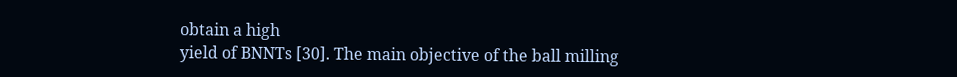obtain a high
yield of BNNTs [30]. The main objective of the ball milling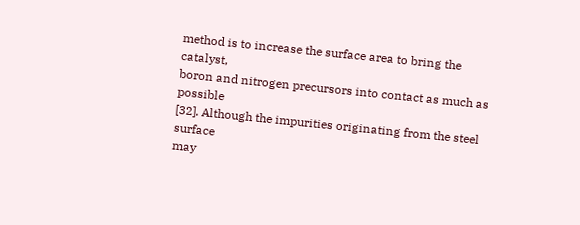method is to increase the surface area to bring the catalyst,
boron and nitrogen precursors into contact as much as possible
[32]. Although the impurities originating from the steel surface
may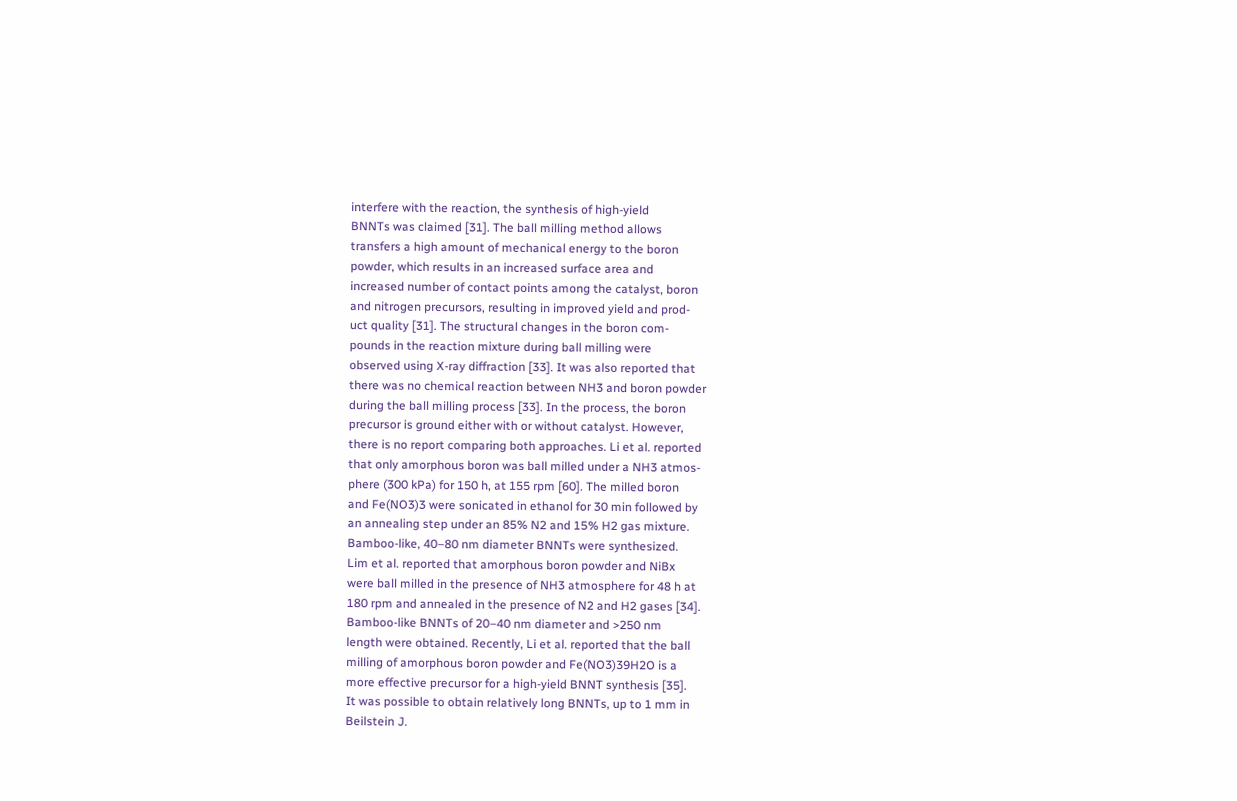interfere with the reaction, the synthesis of high-yield
BNNTs was claimed [31]. The ball milling method allows
transfers a high amount of mechanical energy to the boron
powder, which results in an increased surface area and
increased number of contact points among the catalyst, boron
and nitrogen precursors, resulting in improved yield and prod-
uct quality [31]. The structural changes in the boron com-
pounds in the reaction mixture during ball milling were
observed using X-ray diffraction [33]. It was also reported that
there was no chemical reaction between NH3 and boron powder
during the ball milling process [33]. In the process, the boron
precursor is ground either with or without catalyst. However,
there is no report comparing both approaches. Li et al. reported
that only amorphous boron was ball milled under a NH3 atmos-
phere (300 kPa) for 150 h, at 155 rpm [60]. The milled boron
and Fe(NO3)3 were sonicated in ethanol for 30 min followed by
an annealing step under an 85% N2 and 15% H2 gas mixture.
Bamboo-like, 40–80 nm diameter BNNTs were synthesized.
Lim et al. reported that amorphous boron powder and NiBx
were ball milled in the presence of NH3 atmosphere for 48 h at
180 rpm and annealed in the presence of N2 and H2 gases [34].
Bamboo-like BNNTs of 20–40 nm diameter and >250 nm
length were obtained. Recently, Li et al. reported that the ball
milling of amorphous boron powder and Fe(NO3)39H2O is a
more effective precursor for a high-yield BNNT synthesis [35].
It was possible to obtain relatively long BNNTs, up to 1 mm in
Beilstein J.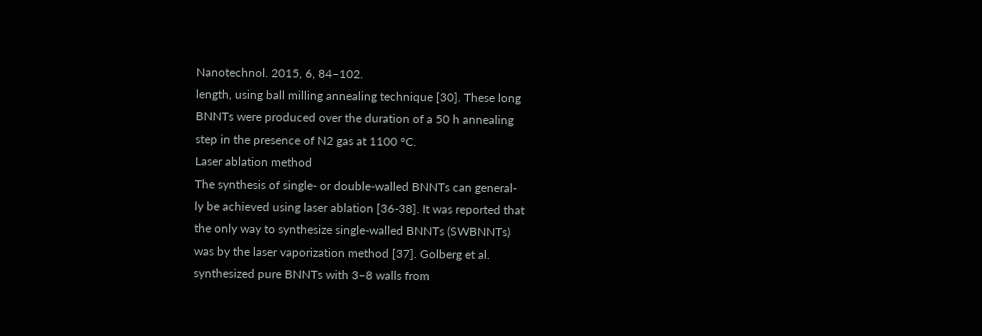Nanotechnol. 2015, 6, 84–102.
length, using ball milling annealing technique [30]. These long
BNNTs were produced over the duration of a 50 h annealing
step in the presence of N2 gas at 1100 °C.
Laser ablation method
The synthesis of single- or double-walled BNNTs can general-
ly be achieved using laser ablation [36-38]. It was reported that
the only way to synthesize single-walled BNNTs (SWBNNTs)
was by the laser vaporization method [37]. Golberg et al.
synthesized pure BNNTs with 3–8 walls from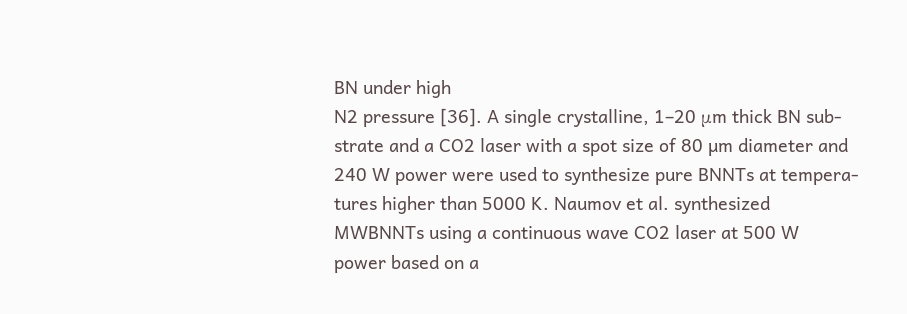BN under high
N2 pressure [36]. A single crystalline, 1–20 μm thick BN sub-
strate and a CO2 laser with a spot size of 80 µm diameter and
240 W power were used to synthesize pure BNNTs at tempera-
tures higher than 5000 K. Naumov et al. synthesized
MWBNNTs using a continuous wave CO2 laser at 500 W
power based on a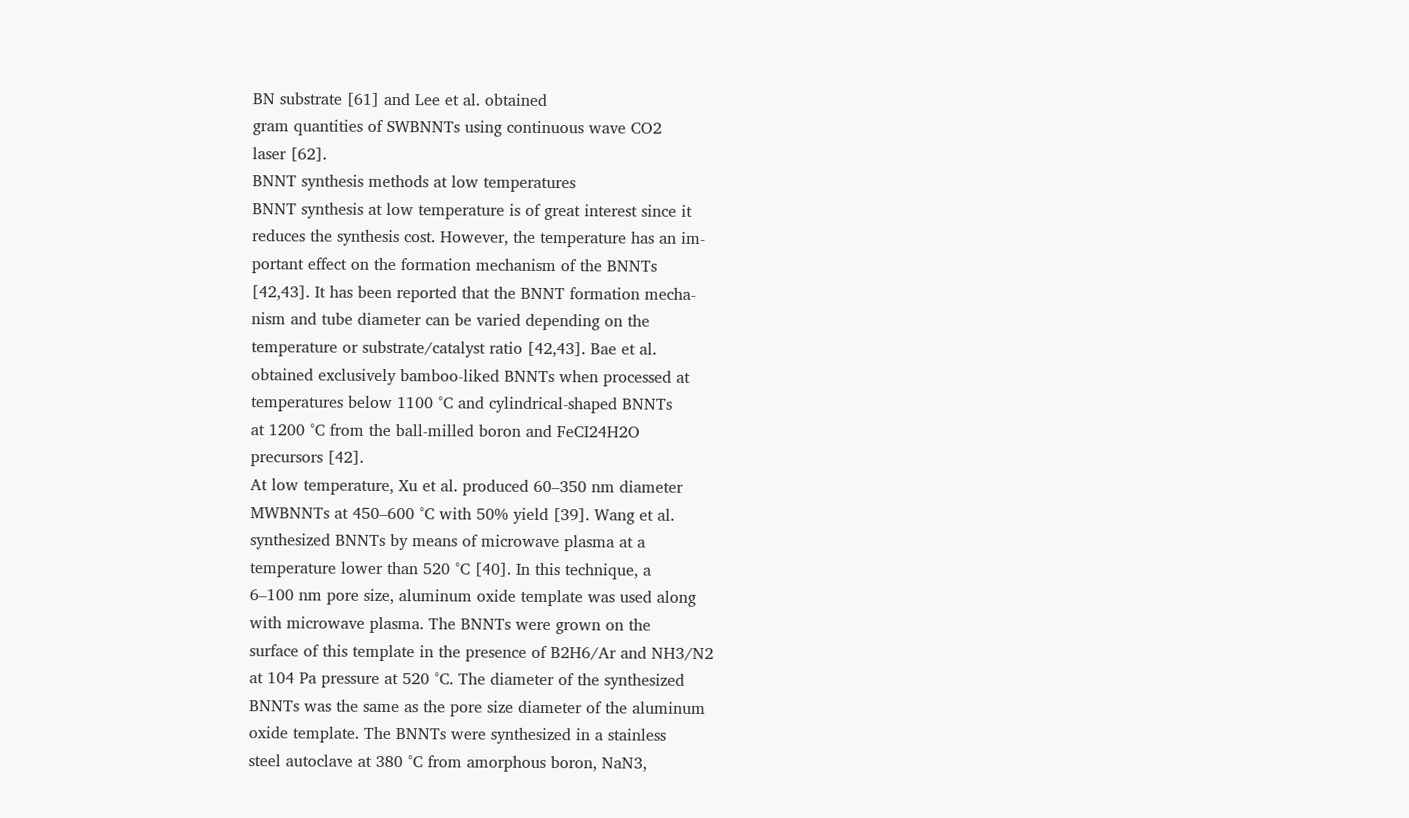BN substrate [61] and Lee et al. obtained
gram quantities of SWBNNTs using continuous wave CO2
laser [62].
BNNT synthesis methods at low temperatures
BNNT synthesis at low temperature is of great interest since it
reduces the synthesis cost. However, the temperature has an im-
portant effect on the formation mechanism of the BNNTs
[42,43]. It has been reported that the BNNT formation mecha-
nism and tube diameter can be varied depending on the
temperature or substrate/catalyst ratio [42,43]. Bae et al.
obtained exclusively bamboo-liked BNNTs when processed at
temperatures below 1100 °C and cylindrical-shaped BNNTs
at 1200 °C from the ball-milled boron and FeCI24H2O
precursors [42].
At low temperature, Xu et al. produced 60–350 nm diameter
MWBNNTs at 450–600 °C with 50% yield [39]. Wang et al.
synthesized BNNTs by means of microwave plasma at a
temperature lower than 520 °C [40]. In this technique, a
6–100 nm pore size, aluminum oxide template was used along
with microwave plasma. The BNNTs were grown on the
surface of this template in the presence of B2H6/Ar and NH3/N2
at 104 Pa pressure at 520 °C. The diameter of the synthesized
BNNTs was the same as the pore size diameter of the aluminum
oxide template. The BNNTs were synthesized in a stainless
steel autoclave at 380 °C from amorphous boron, NaN3,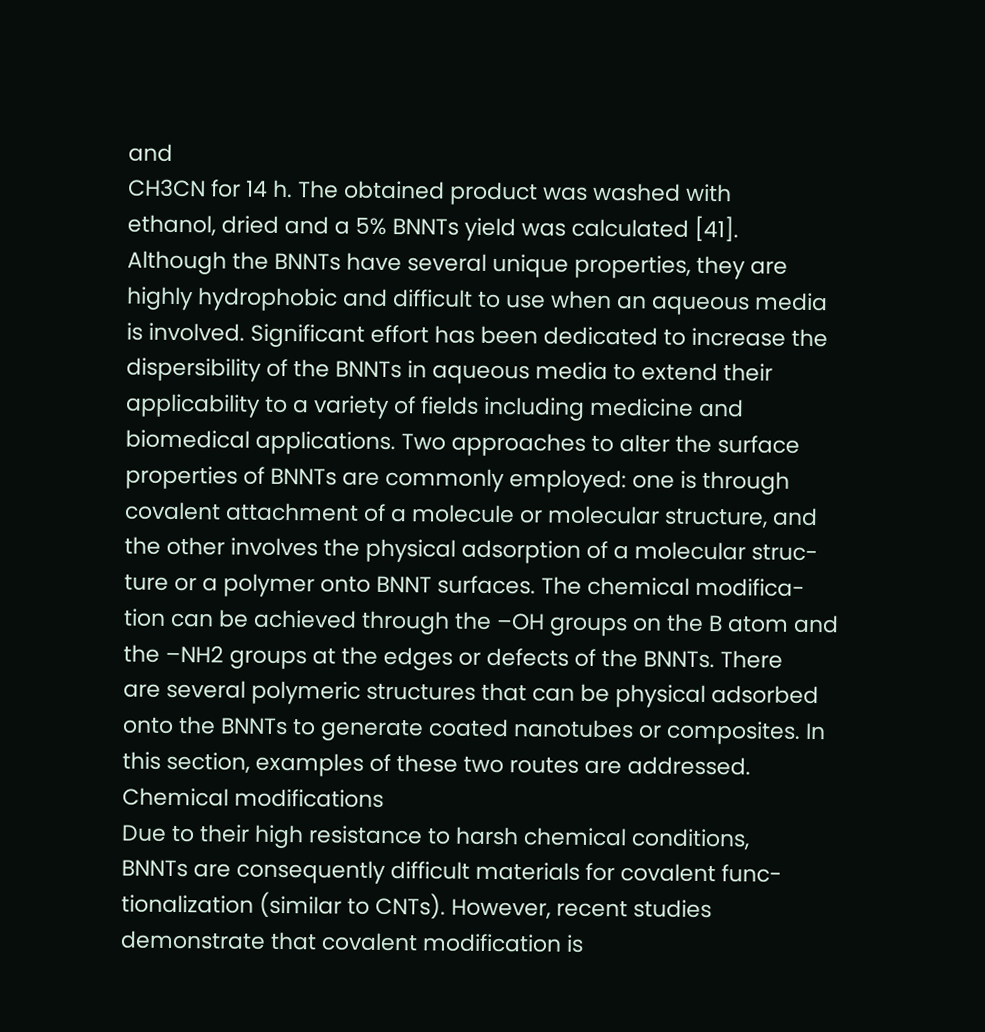and
CH3CN for 14 h. The obtained product was washed with
ethanol, dried and a 5% BNNTs yield was calculated [41].
Although the BNNTs have several unique properties, they are
highly hydrophobic and difficult to use when an aqueous media
is involved. Significant effort has been dedicated to increase the
dispersibility of the BNNTs in aqueous media to extend their
applicability to a variety of fields including medicine and
biomedical applications. Two approaches to alter the surface
properties of BNNTs are commonly employed: one is through
covalent attachment of a molecule or molecular structure, and
the other involves the physical adsorption of a molecular struc-
ture or a polymer onto BNNT surfaces. The chemical modifica-
tion can be achieved through the –OH groups on the B atom and
the –NH2 groups at the edges or defects of the BNNTs. There
are several polymeric structures that can be physical adsorbed
onto the BNNTs to generate coated nanotubes or composites. In
this section, examples of these two routes are addressed.
Chemical modifications
Due to their high resistance to harsh chemical conditions,
BNNTs are consequently difficult materials for covalent func-
tionalization (similar to CNTs). However, recent studies
demonstrate that covalent modification is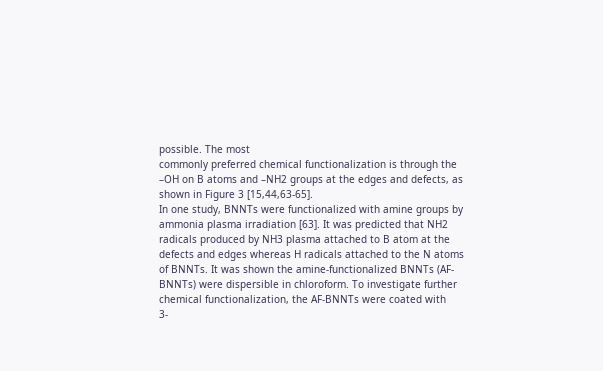possible. The most
commonly preferred chemical functionalization is through the
–OH on B atoms and –NH2 groups at the edges and defects, as
shown in Figure 3 [15,44,63-65].
In one study, BNNTs were functionalized with amine groups by
ammonia plasma irradiation [63]. It was predicted that NH2
radicals produced by NH3 plasma attached to B atom at the
defects and edges whereas H radicals attached to the N atoms
of BNNTs. It was shown the amine-functionalized BNNTs (AF-
BNNTs) were dispersible in chloroform. To investigate further
chemical functionalization, the AF-BNNTs were coated with
3-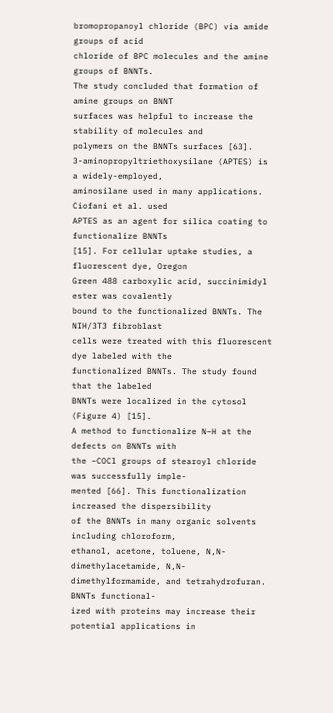bromopropanoyl chloride (BPC) via amide groups of acid
chloride of BPC molecules and the amine groups of BNNTs.
The study concluded that formation of amine groups on BNNT
surfaces was helpful to increase the stability of molecules and
polymers on the BNNTs surfaces [63].
3-aminopropyltriethoxysilane (APTES) is a widely-employed,
aminosilane used in many applications. Ciofani et al. used
APTES as an agent for silica coating to functionalize BNNTs
[15]. For cellular uptake studies, a fluorescent dye, Oregon
Green 488 carboxylic acid, succinimidyl ester was covalently
bound to the functionalized BNNTs. The NIH/3T3 fibroblast
cells were treated with this fluorescent dye labeled with the
functionalized BNNTs. The study found that the labeled
BNNTs were localized in the cytosol (Figure 4) [15].
A method to functionalize N–H at the defects on BNNTs with
the –COCl groups of stearoyl chloride was successfully imple-
mented [66]. This functionalization increased the dispersibility
of the BNNTs in many organic solvents including chloroform,
ethanol, acetone, toluene, N,N-dimethylacetamide, N,N-
dimethylformamide, and tetrahydrofuran. BNNTs functional-
ized with proteins may increase their potential applications in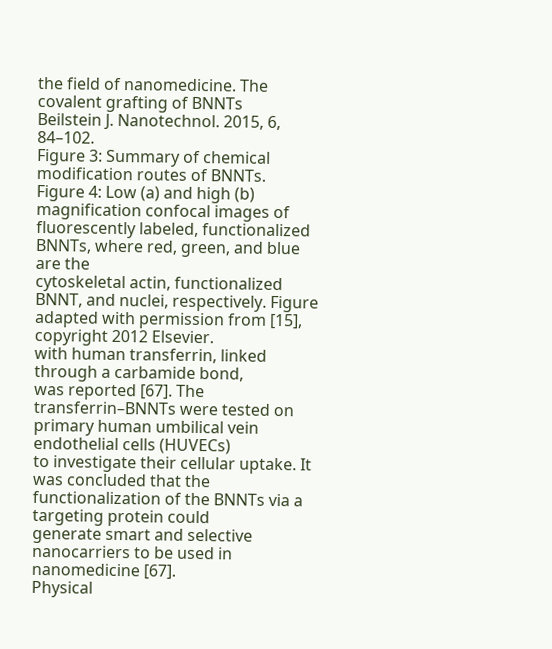the field of nanomedicine. The covalent grafting of BNNTs
Beilstein J. Nanotechnol. 2015, 6, 84–102.
Figure 3: Summary of chemical modification routes of BNNTs.
Figure 4: Low (a) and high (b) magnification confocal images of fluorescently labeled, functionalized BNNTs, where red, green, and blue are the
cytoskeletal actin, functionalized BNNT, and nuclei, respectively. Figure adapted with permission from [15], copyright 2012 Elsevier.
with human transferrin, linked through a carbamide bond,
was reported [67]. The transferrin–BNNTs were tested on
primary human umbilical vein endothelial cells (HUVECs)
to investigate their cellular uptake. It was concluded that the
functionalization of the BNNTs via a targeting protein could
generate smart and selective nanocarriers to be used in
nanomedicine [67].
Physical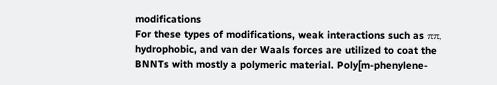modifications
For these types of modifications, weak interactions such as ππ,
hydrophobic, and van der Waals forces are utilized to coat the
BNNTs with mostly a polymeric material. Poly[m-phenylene-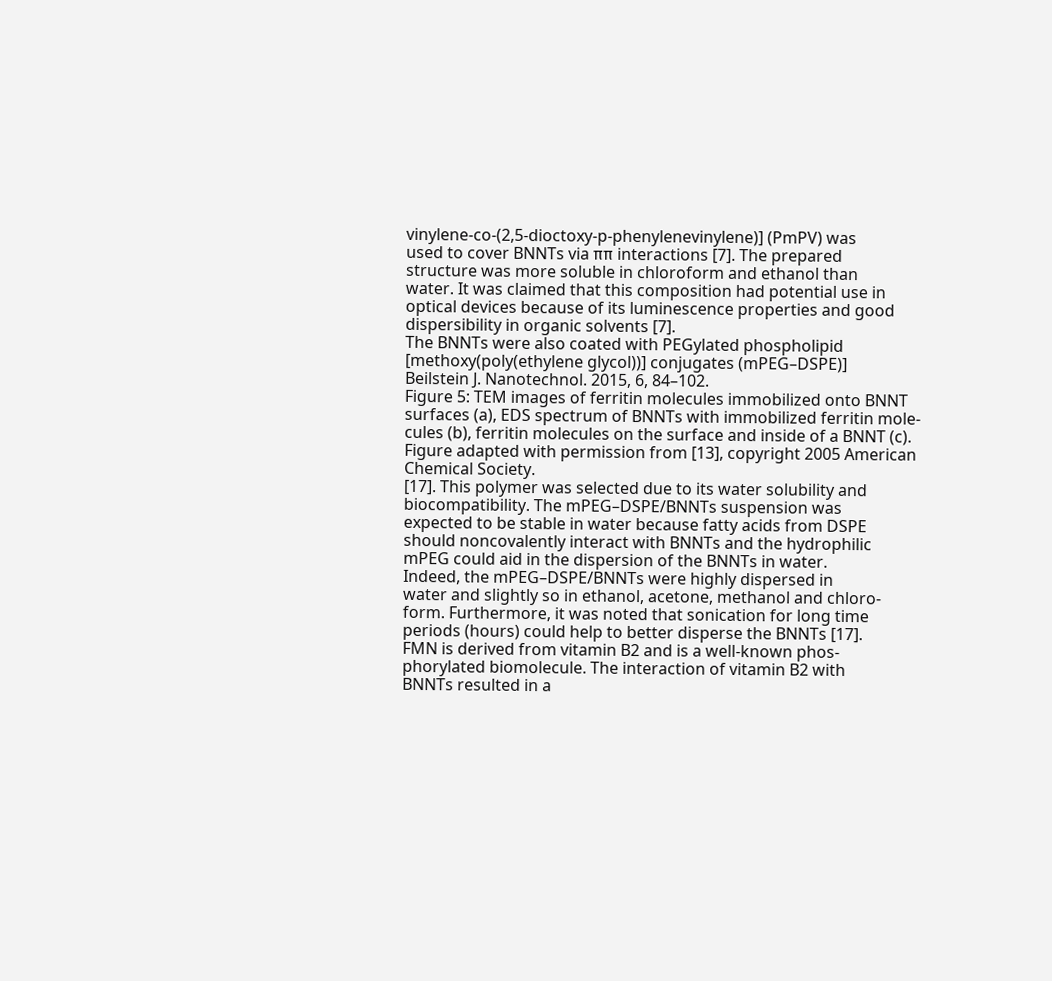vinylene-co-(2,5-dioctoxy-p-phenylenevinylene)] (PmPV) was
used to cover BNNTs via ππ interactions [7]. The prepared
structure was more soluble in chloroform and ethanol than
water. It was claimed that this composition had potential use in
optical devices because of its luminescence properties and good
dispersibility in organic solvents [7].
The BNNTs were also coated with PEGylated phospholipid
[methoxy(poly(ethylene glycol))] conjugates (mPEG–DSPE)]
Beilstein J. Nanotechnol. 2015, 6, 84–102.
Figure 5: TEM images of ferritin molecules immobilized onto BNNT
surfaces (a), EDS spectrum of BNNTs with immobilized ferritin mole-
cules (b), ferritin molecules on the surface and inside of a BNNT (c).
Figure adapted with permission from [13], copyright 2005 American
Chemical Society.
[17]. This polymer was selected due to its water solubility and
biocompatibility. The mPEG–DSPE/BNNTs suspension was
expected to be stable in water because fatty acids from DSPE
should noncovalently interact with BNNTs and the hydrophilic
mPEG could aid in the dispersion of the BNNTs in water.
Indeed, the mPEG–DSPE/BNNTs were highly dispersed in
water and slightly so in ethanol, acetone, methanol and chloro-
form. Furthermore, it was noted that sonication for long time
periods (hours) could help to better disperse the BNNTs [17].
FMN is derived from vitamin B2 and is a well-known phos-
phorylated biomolecule. The interaction of vitamin B2 with
BNNTs resulted in a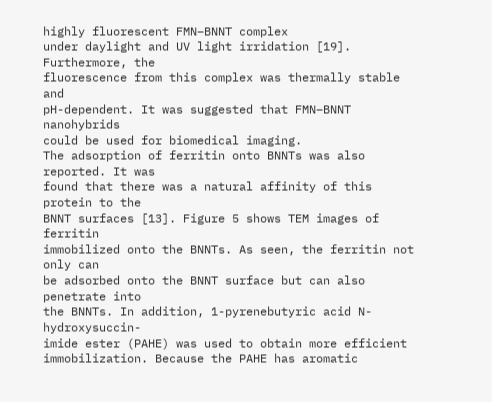highly fluorescent FMN–BNNT complex
under daylight and UV light irridation [19]. Furthermore, the
fluorescence from this complex was thermally stable and
pH-dependent. It was suggested that FMN–BNNT nanohybrids
could be used for biomedical imaging.
The adsorption of ferritin onto BNNTs was also reported. It was
found that there was a natural affinity of this protein to the
BNNT surfaces [13]. Figure 5 shows TEM images of ferritin
immobilized onto the BNNTs. As seen, the ferritin not only can
be adsorbed onto the BNNT surface but can also penetrate into
the BNNTs. In addition, 1-pyrenebutyric acid N-hydroxysuccin-
imide ester (PAHE) was used to obtain more efficient
immobilization. Because the PAHE has aromatic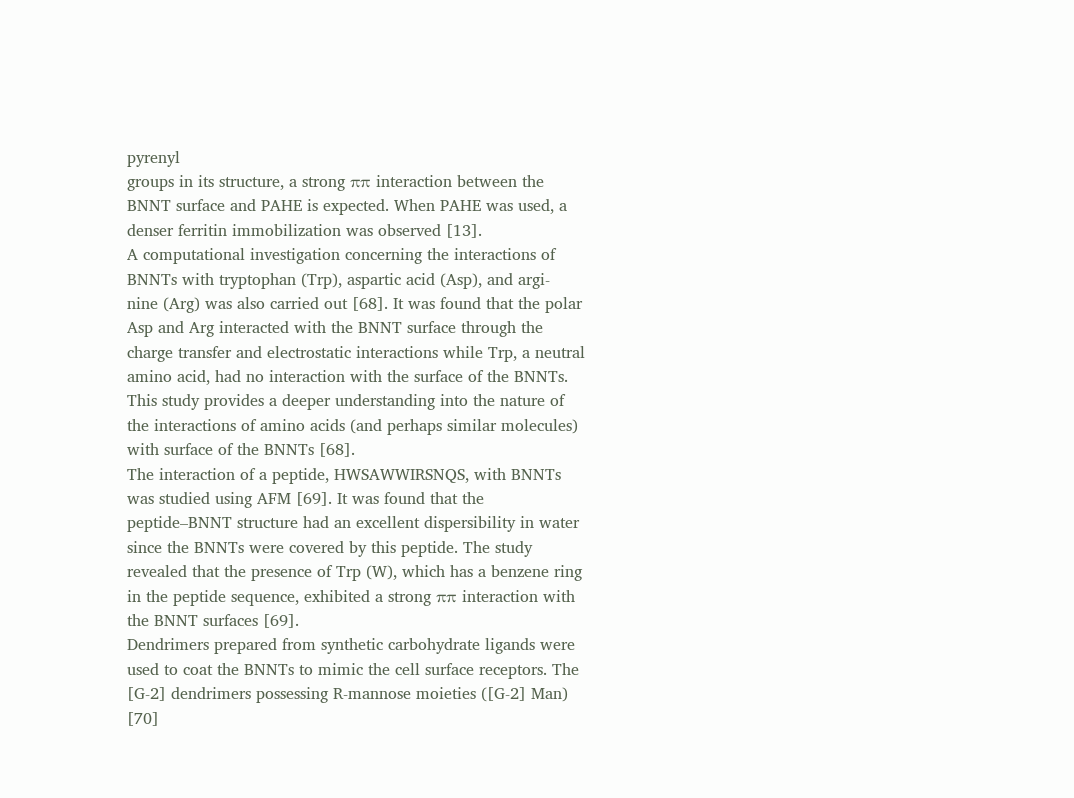pyrenyl
groups in its structure, a strong ππ interaction between the
BNNT surface and PAHE is expected. When PAHE was used, a
denser ferritin immobilization was observed [13].
A computational investigation concerning the interactions of
BNNTs with tryptophan (Trp), aspartic acid (Asp), and argi-
nine (Arg) was also carried out [68]. It was found that the polar
Asp and Arg interacted with the BNNT surface through the
charge transfer and electrostatic interactions while Trp, a neutral
amino acid, had no interaction with the surface of the BNNTs.
This study provides a deeper understanding into the nature of
the interactions of amino acids (and perhaps similar molecules)
with surface of the BNNTs [68].
The interaction of a peptide, HWSAWWIRSNQS, with BNNTs
was studied using AFM [69]. It was found that the
peptide–BNNT structure had an excellent dispersibility in water
since the BNNTs were covered by this peptide. The study
revealed that the presence of Trp (W), which has a benzene ring
in the peptide sequence, exhibited a strong ππ interaction with
the BNNT surfaces [69].
Dendrimers prepared from synthetic carbohydrate ligands were
used to coat the BNNTs to mimic the cell surface receptors. The
[G-2] dendrimers possessing R-mannose moieties ([G-2] Man)
[70]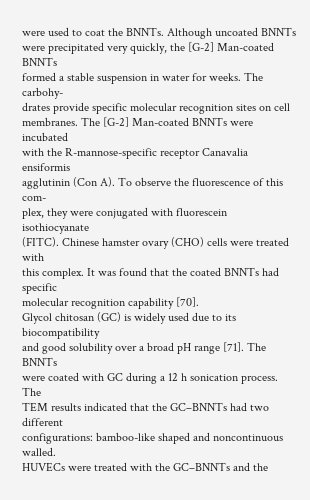were used to coat the BNNTs. Although uncoated BNNTs
were precipitated very quickly, the [G-2] Man-coated BNNTs
formed a stable suspension in water for weeks. The carbohy-
drates provide specific molecular recognition sites on cell
membranes. The [G-2] Man-coated BNNTs were incubated
with the R-mannose-specific receptor Canavalia ensiformis
agglutinin (Con A). To observe the fluorescence of this com-
plex, they were conjugated with fluorescein isothiocyanate
(FITC). Chinese hamster ovary (CHO) cells were treated with
this complex. It was found that the coated BNNTs had specific
molecular recognition capability [70].
Glycol chitosan (GC) is widely used due to its biocompatibility
and good solubility over a broad pH range [71]. The BNNTs
were coated with GC during a 12 h sonication process. The
TEM results indicated that the GC–BNNTs had two different
configurations: bamboo-like shaped and noncontinuous walled.
HUVECs were treated with the GC–BNNTs and the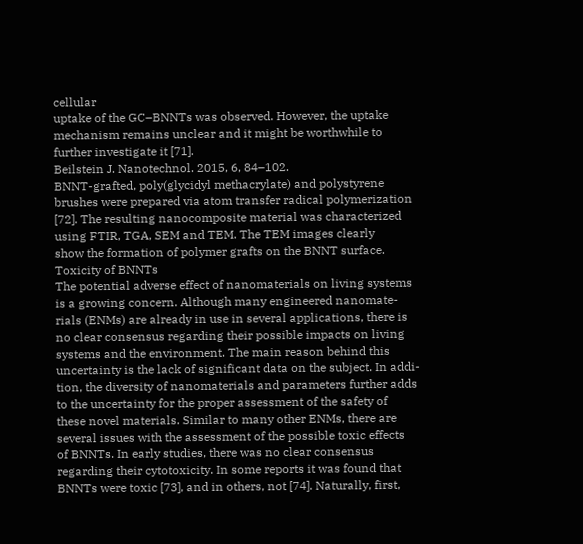cellular
uptake of the GC–BNNTs was observed. However, the uptake
mechanism remains unclear and it might be worthwhile to
further investigate it [71].
Beilstein J. Nanotechnol. 2015, 6, 84–102.
BNNT-grafted, poly(glycidyl methacrylate) and polystyrene
brushes were prepared via atom transfer radical polymerization
[72]. The resulting nanocomposite material was characterized
using FTIR, TGA, SEM and TEM. The TEM images clearly
show the formation of polymer grafts on the BNNT surface.
Toxicity of BNNTs
The potential adverse effect of nanomaterials on living systems
is a growing concern. Although many engineered nanomate-
rials (ENMs) are already in use in several applications, there is
no clear consensus regarding their possible impacts on living
systems and the environment. The main reason behind this
uncertainty is the lack of significant data on the subject. In addi-
tion, the diversity of nanomaterials and parameters further adds
to the uncertainty for the proper assessment of the safety of
these novel materials. Similar to many other ENMs, there are
several issues with the assessment of the possible toxic effects
of BNNTs. In early studies, there was no clear consensus
regarding their cytotoxicity. In some reports it was found that
BNNTs were toxic [73], and in others, not [74]. Naturally, first,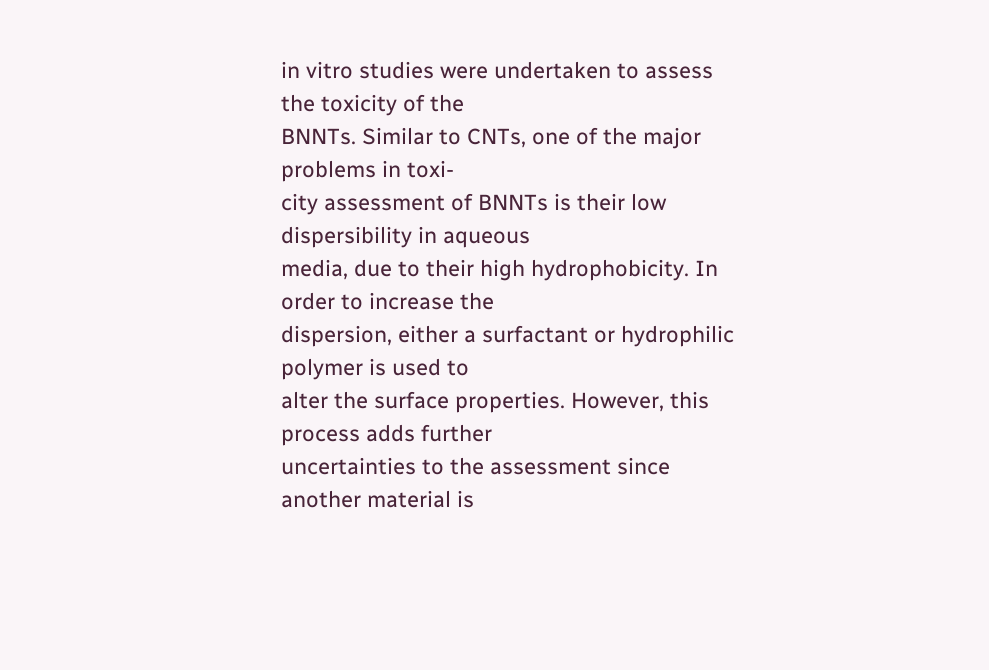in vitro studies were undertaken to assess the toxicity of the
BNNTs. Similar to CNTs, one of the major problems in toxi-
city assessment of BNNTs is their low dispersibility in aqueous
media, due to their high hydrophobicity. In order to increase the
dispersion, either a surfactant or hydrophilic polymer is used to
alter the surface properties. However, this process adds further
uncertainties to the assessment since another material is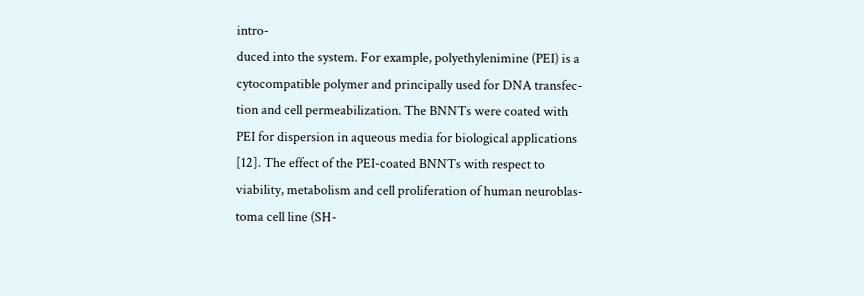intro-
duced into the system. For example, polyethylenimine (PEI) is a
cytocompatible polymer and principally used for DNA transfec-
tion and cell permeabilization. The BNNTs were coated with
PEI for dispersion in aqueous media for biological applications
[12]. The effect of the PEI-coated BNNTs with respect to
viability, metabolism and cell proliferation of human neuroblas-
toma cell line (SH-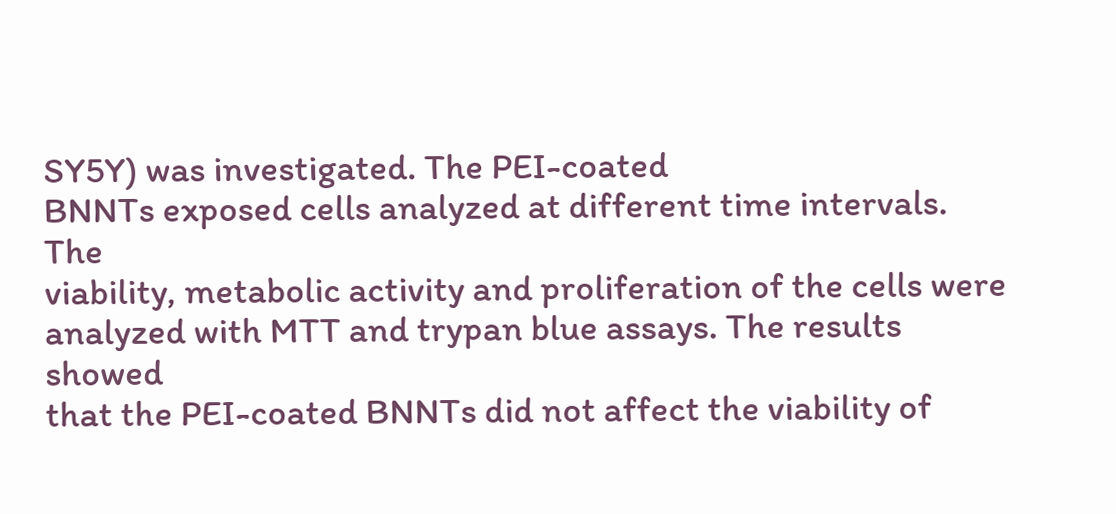SY5Y) was investigated. The PEI-coated
BNNTs exposed cells analyzed at different time intervals. The
viability, metabolic activity and proliferation of the cells were
analyzed with MTT and trypan blue assays. The results showed
that the PEI-coated BNNTs did not affect the viability of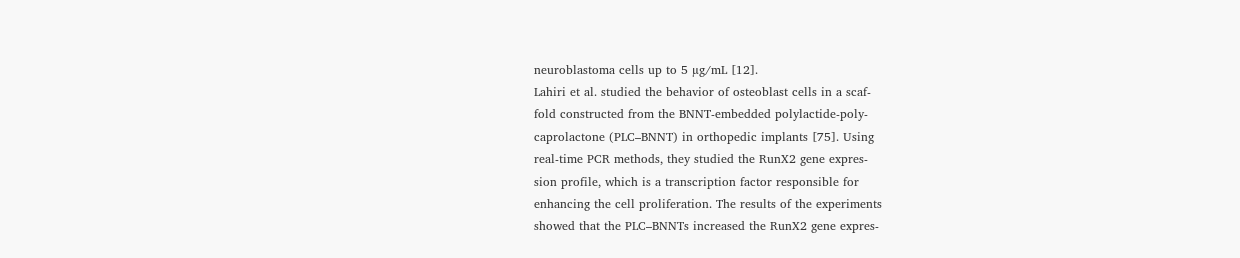neuroblastoma cells up to 5 µg/mL [12].
Lahiri et al. studied the behavior of osteoblast cells in a scaf-
fold constructed from the BNNT-embedded polylactide-poly-
caprolactone (PLC–BNNT) in orthopedic implants [75]. Using
real-time PCR methods, they studied the RunX2 gene expres-
sion profile, which is a transcription factor responsible for
enhancing the cell proliferation. The results of the experiments
showed that the PLC–BNNTs increased the RunX2 gene expres-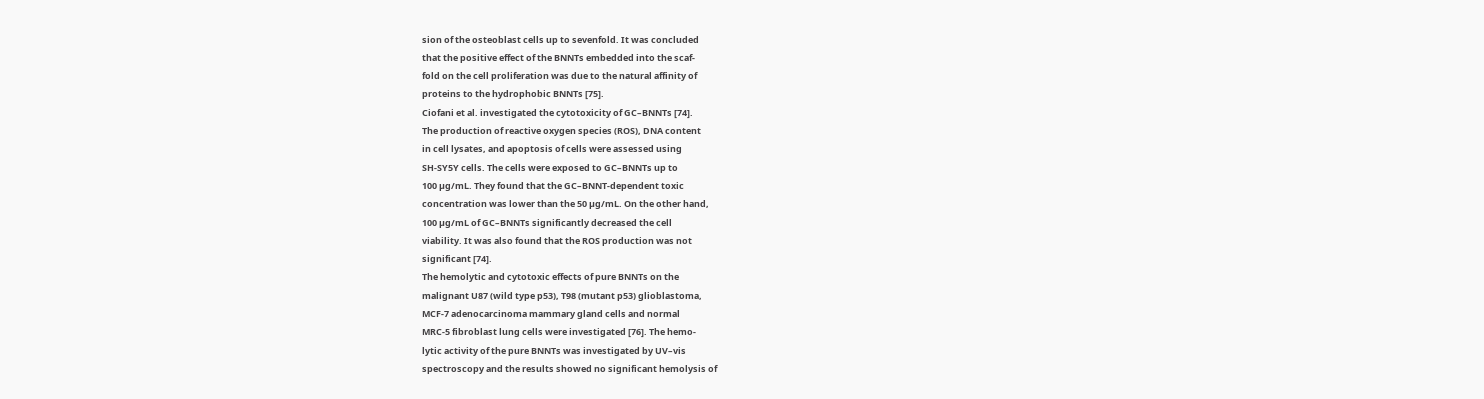sion of the osteoblast cells up to sevenfold. It was concluded
that the positive effect of the BNNTs embedded into the scaf-
fold on the cell proliferation was due to the natural affinity of
proteins to the hydrophobic BNNTs [75].
Ciofani et al. investigated the cytotoxicity of GC–BNNTs [74].
The production of reactive oxygen species (ROS), DNA content
in cell lysates, and apoptosis of cells were assessed using
SH-SY5Y cells. The cells were exposed to GC–BNNTs up to
100 µg/mL. They found that the GC–BNNT-dependent toxic
concentration was lower than the 50 µg/mL. On the other hand,
100 µg/mL of GC–BNNTs significantly decreased the cell
viability. It was also found that the ROS production was not
significant [74].
The hemolytic and cytotoxic effects of pure BNNTs on the
malignant U87 (wild type p53), T98 (mutant p53) glioblastoma,
MCF-7 adenocarcinoma mammary gland cells and normal
MRC-5 fibroblast lung cells were investigated [76]. The hemo-
lytic activity of the pure BNNTs was investigated by UV–vis
spectroscopy and the results showed no significant hemolysis of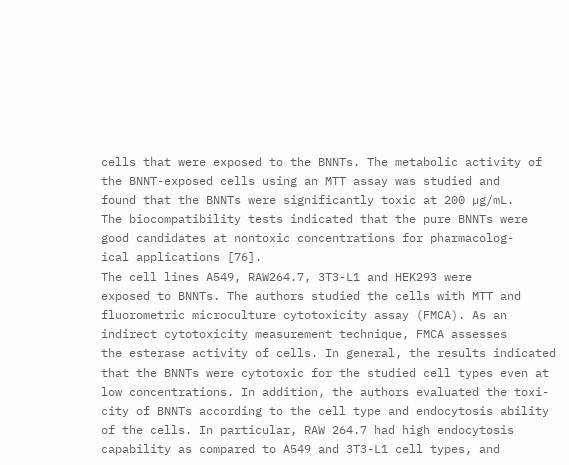cells that were exposed to the BNNTs. The metabolic activity of
the BNNT-exposed cells using an MTT assay was studied and
found that the BNNTs were significantly toxic at 200 µg/mL.
The biocompatibility tests indicated that the pure BNNTs were
good candidates at nontoxic concentrations for pharmacolog-
ical applications [76].
The cell lines A549, RAW264.7, 3T3-L1 and HEK293 were
exposed to BNNTs. The authors studied the cells with MTT and
fluorometric microculture cytotoxicity assay (FMCA). As an
indirect cytotoxicity measurement technique, FMCA assesses
the esterase activity of cells. In general, the results indicated
that the BNNTs were cytotoxic for the studied cell types even at
low concentrations. In addition, the authors evaluated the toxi-
city of BNNTs according to the cell type and endocytosis ability
of the cells. In particular, RAW 264.7 had high endocytosis
capability as compared to A549 and 3T3-L1 cell types, and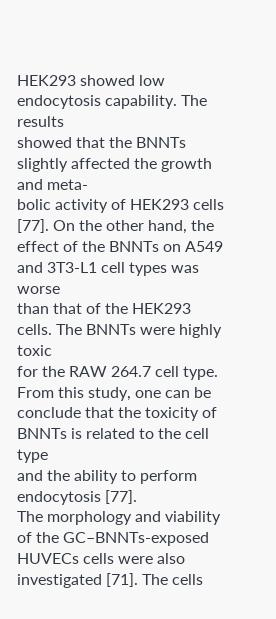HEK293 showed low endocytosis capability. The results
showed that the BNNTs slightly affected the growth and meta-
bolic activity of HEK293 cells [77]. On the other hand, the
effect of the BNNTs on A549 and 3T3-L1 cell types was worse
than that of the HEK293 cells. The BNNTs were highly toxic
for the RAW 264.7 cell type. From this study, one can be
conclude that the toxicity of BNNTs is related to the cell type
and the ability to perform endocytosis [77].
The morphology and viability of the GC–BNNTs-exposed
HUVECs cells were also investigated [71]. The cells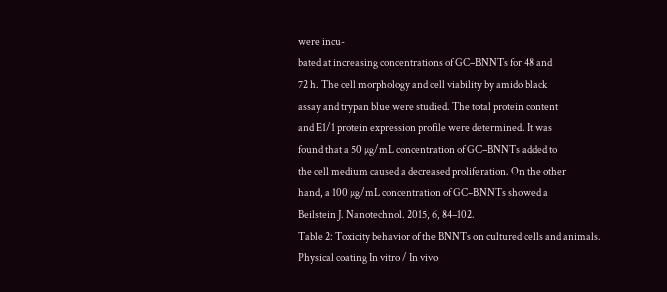were incu-
bated at increasing concentrations of GC–BNNTs for 48 and
72 h. The cell morphology and cell viability by amido black
assay and trypan blue were studied. The total protein content
and E1/1 protein expression profile were determined. It was
found that a 50 µg/mL concentration of GC–BNNTs added to
the cell medium caused a decreased proliferation. On the other
hand, a 100 µg/mL concentration of GC–BNNTs showed a
Beilstein J. Nanotechnol. 2015, 6, 84–102.
Table 2: Toxicity behavior of the BNNTs on cultured cells and animals.
Physical coating In vitro / In vivo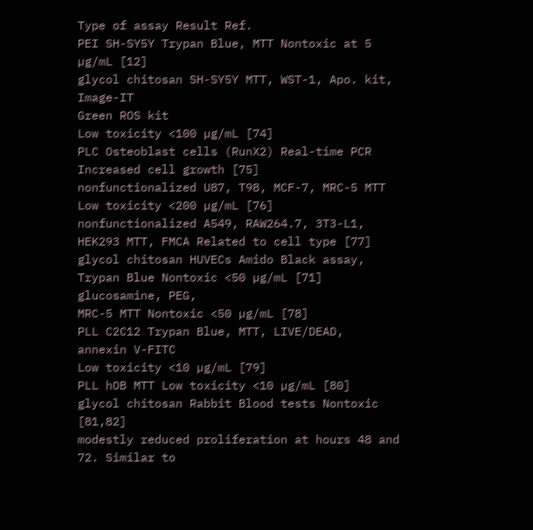Type of assay Result Ref.
PEI SH-SY5Y Trypan Blue, MTT Nontoxic at 5 µg/mL [12]
glycol chitosan SH-SY5Y MTT, WST-1, Apo. kit, Image-IT
Green ROS kit
Low toxicity <100 µg/mL [74]
PLC Osteoblast cells (RunX2) Real-time PCR Increased cell growth [75]
nonfunctionalized U87, T98, MCF-7, MRC-5 MTT Low toxicity <200 µg/mL [76]
nonfunctionalized A549, RAW264.7, 3T3-L1, HEK293 MTT, FMCA Related to cell type [77]
glycol chitosan HUVECs Amido Black assay, Trypan Blue Nontoxic <50 µg/mL [71]
glucosamine, PEG,
MRC-5 MTT Nontoxic <50 µg/mL [78]
PLL C2C12 Trypan Blue, MTT, LIVE/DEAD,
annexin V-FITC
Low toxicity <10 µg/mL [79]
PLL hOB MTT Low toxicity <10 µg/mL [80]
glycol chitosan Rabbit Blood tests Nontoxic [81,82]
modestly reduced proliferation at hours 48 and 72. Similar to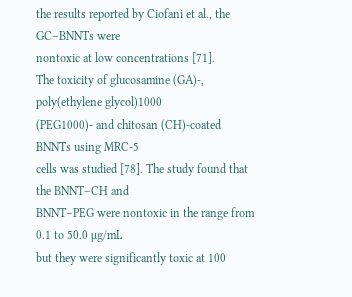the results reported by Ciofani et al., the GC–BNNTs were
nontoxic at low concentrations [71].
The toxicity of glucosamine (GA)-, poly(ethylene glycol)1000
(PEG1000)- and chitosan (CH)-coated BNNTs using MRC-5
cells was studied [78]. The study found that the BNNT–CH and
BNNT–PEG were nontoxic in the range from 0.1 to 50.0 µg/mL
but they were significantly toxic at 100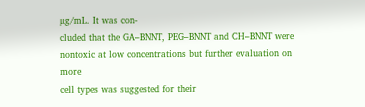µg/mL. It was con-
cluded that the GA–BNNT, PEG–BNNT and CH–BNNT were
nontoxic at low concentrations but further evaluation on more
cell types was suggested for their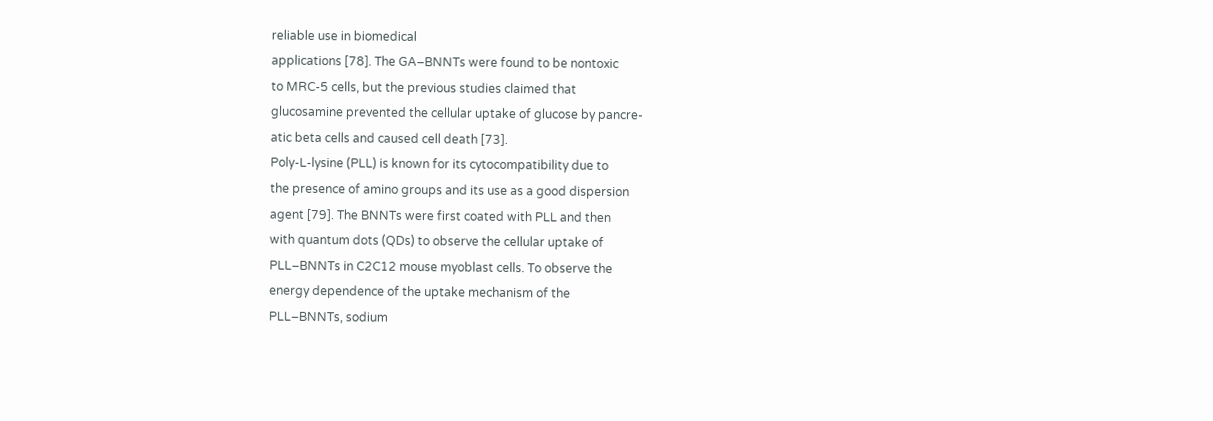reliable use in biomedical
applications [78]. The GA–BNNTs were found to be nontoxic
to MRC-5 cells, but the previous studies claimed that
glucosamine prevented the cellular uptake of glucose by pancre-
atic beta cells and caused cell death [73].
Poly-L-lysine (PLL) is known for its cytocompatibility due to
the presence of amino groups and its use as a good dispersion
agent [79]. The BNNTs were first coated with PLL and then
with quantum dots (QDs) to observe the cellular uptake of
PLL–BNNTs in C2C12 mouse myoblast cells. To observe the
energy dependence of the uptake mechanism of the
PLL–BNNTs, sodium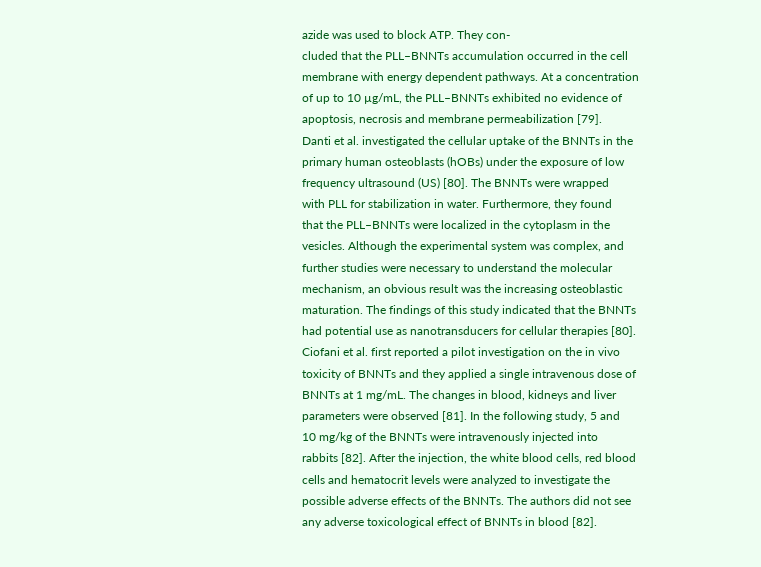azide was used to block ATP. They con-
cluded that the PLL–BNNTs accumulation occurred in the cell
membrane with energy dependent pathways. At a concentration
of up to 10 µg/mL, the PLL–BNNTs exhibited no evidence of
apoptosis, necrosis and membrane permeabilization [79].
Danti et al. investigated the cellular uptake of the BNNTs in the
primary human osteoblasts (hOBs) under the exposure of low
frequency ultrasound (US) [80]. The BNNTs were wrapped
with PLL for stabilization in water. Furthermore, they found
that the PLL–BNNTs were localized in the cytoplasm in the
vesicles. Although the experimental system was complex, and
further studies were necessary to understand the molecular
mechanism, an obvious result was the increasing osteoblastic
maturation. The findings of this study indicated that the BNNTs
had potential use as nanotransducers for cellular therapies [80].
Ciofani et al. first reported a pilot investigation on the in vivo
toxicity of BNNTs and they applied a single intravenous dose of
BNNTs at 1 mg/mL. The changes in blood, kidneys and liver
parameters were observed [81]. In the following study, 5 and
10 mg/kg of the BNNTs were intravenously injected into
rabbits [82]. After the injection, the white blood cells, red blood
cells and hematocrit levels were analyzed to investigate the
possible adverse effects of the BNNTs. The authors did not see
any adverse toxicological effect of BNNTs in blood [82].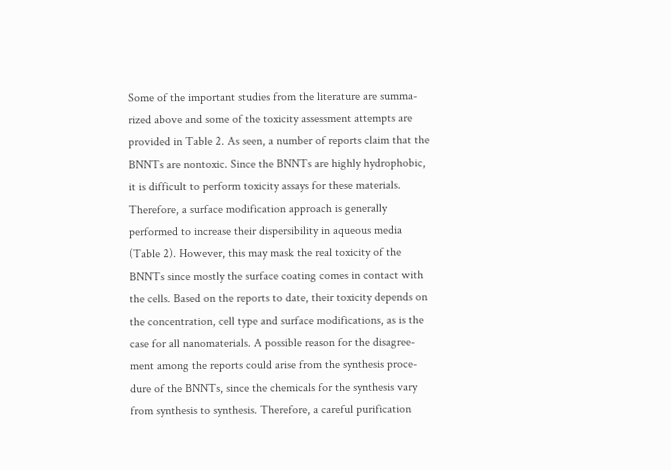Some of the important studies from the literature are summa-
rized above and some of the toxicity assessment attempts are
provided in Table 2. As seen, a number of reports claim that the
BNNTs are nontoxic. Since the BNNTs are highly hydrophobic,
it is difficult to perform toxicity assays for these materials.
Therefore, a surface modification approach is generally
performed to increase their dispersibility in aqueous media
(Table 2). However, this may mask the real toxicity of the
BNNTs since mostly the surface coating comes in contact with
the cells. Based on the reports to date, their toxicity depends on
the concentration, cell type and surface modifications, as is the
case for all nanomaterials. A possible reason for the disagree-
ment among the reports could arise from the synthesis proce-
dure of the BNNTs, since the chemicals for the synthesis vary
from synthesis to synthesis. Therefore, a careful purification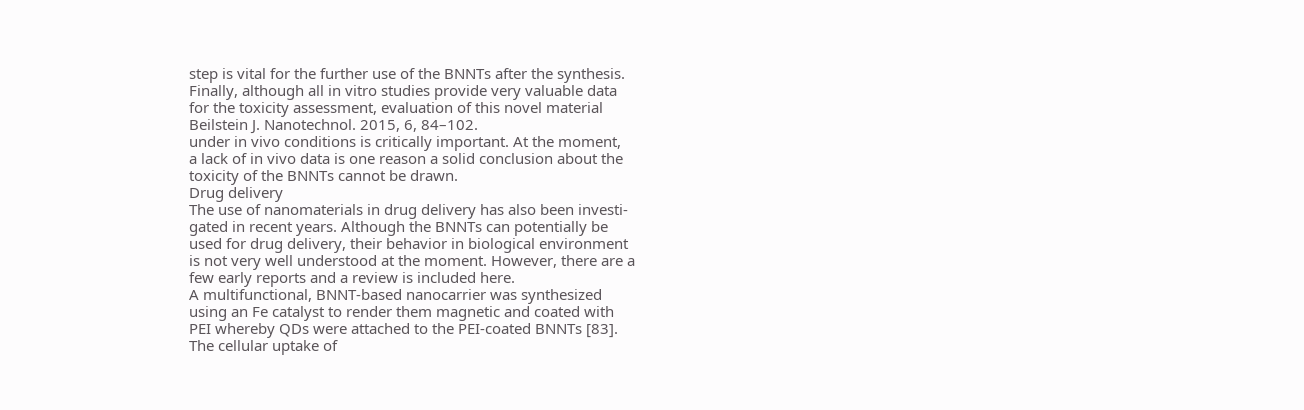step is vital for the further use of the BNNTs after the synthesis.
Finally, although all in vitro studies provide very valuable data
for the toxicity assessment, evaluation of this novel material
Beilstein J. Nanotechnol. 2015, 6, 84–102.
under in vivo conditions is critically important. At the moment,
a lack of in vivo data is one reason a solid conclusion about the
toxicity of the BNNTs cannot be drawn.
Drug delivery
The use of nanomaterials in drug delivery has also been investi-
gated in recent years. Although the BNNTs can potentially be
used for drug delivery, their behavior in biological environment
is not very well understood at the moment. However, there are a
few early reports and a review is included here.
A multifunctional, BNNT-based nanocarrier was synthesized
using an Fe catalyst to render them magnetic and coated with
PEI whereby QDs were attached to the PEI-coated BNNTs [83].
The cellular uptake of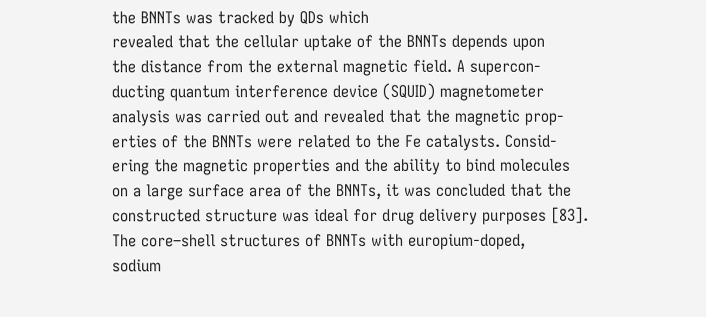the BNNTs was tracked by QDs which
revealed that the cellular uptake of the BNNTs depends upon
the distance from the external magnetic field. A supercon-
ducting quantum interference device (SQUID) magnetometer
analysis was carried out and revealed that the magnetic prop-
erties of the BNNTs were related to the Fe catalysts. Consid-
ering the magnetic properties and the ability to bind molecules
on a large surface area of the BNNTs, it was concluded that the
constructed structure was ideal for drug delivery purposes [83].
The core–shell structures of BNNTs with europium-doped,
sodium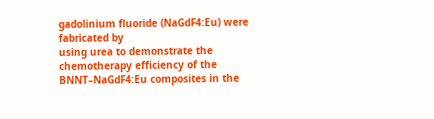gadolinium fluoride (NaGdF4:Eu) were fabricated by
using urea to demonstrate the chemotherapy efficiency of the
BNNT–NaGdF4:Eu composites in the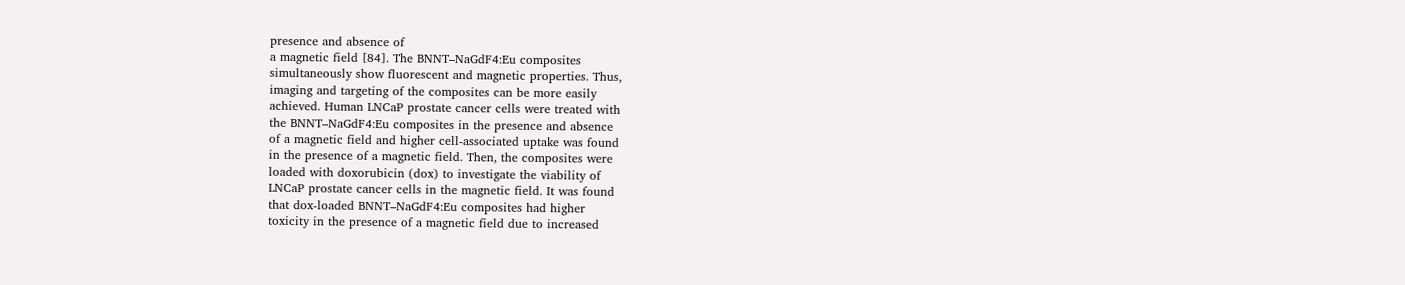presence and absence of
a magnetic field [84]. The BNNT–NaGdF4:Eu composites
simultaneously show fluorescent and magnetic properties. Thus,
imaging and targeting of the composites can be more easily
achieved. Human LNCaP prostate cancer cells were treated with
the BNNT–NaGdF4:Eu composites in the presence and absence
of a magnetic field and higher cell-associated uptake was found
in the presence of a magnetic field. Then, the composites were
loaded with doxorubicin (dox) to investigate the viability of
LNCaP prostate cancer cells in the magnetic field. It was found
that dox-loaded BNNT–NaGdF4:Eu composites had higher
toxicity in the presence of a magnetic field due to increased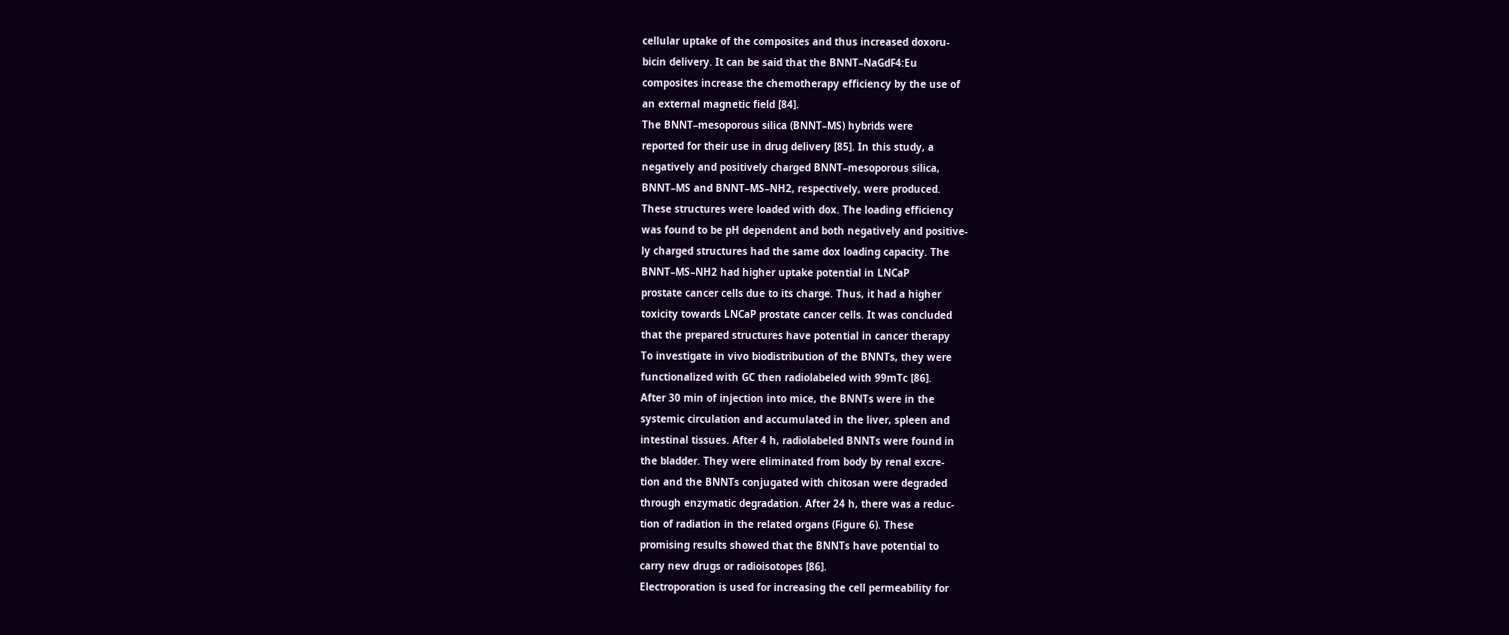cellular uptake of the composites and thus increased doxoru-
bicin delivery. It can be said that the BNNT–NaGdF4:Eu
composites increase the chemotherapy efficiency by the use of
an external magnetic field [84].
The BNNT–mesoporous silica (BNNT–MS) hybrids were
reported for their use in drug delivery [85]. In this study, a
negatively and positively charged BNNT–mesoporous silica,
BNNT–MS and BNNT–MS–NH2, respectively, were produced.
These structures were loaded with dox. The loading efficiency
was found to be pH dependent and both negatively and positive-
ly charged structures had the same dox loading capacity. The
BNNT–MS–NH2 had higher uptake potential in LNCaP
prostate cancer cells due to its charge. Thus, it had a higher
toxicity towards LNCaP prostate cancer cells. It was concluded
that the prepared structures have potential in cancer therapy
To investigate in vivo biodistribution of the BNNTs, they were
functionalized with GC then radiolabeled with 99mTc [86].
After 30 min of injection into mice, the BNNTs were in the
systemic circulation and accumulated in the liver, spleen and
intestinal tissues. After 4 h, radiolabeled BNNTs were found in
the bladder. They were eliminated from body by renal excre-
tion and the BNNTs conjugated with chitosan were degraded
through enzymatic degradation. After 24 h, there was a reduc-
tion of radiation in the related organs (Figure 6). These
promising results showed that the BNNTs have potential to
carry new drugs or radioisotopes [86].
Electroporation is used for increasing the cell permeability for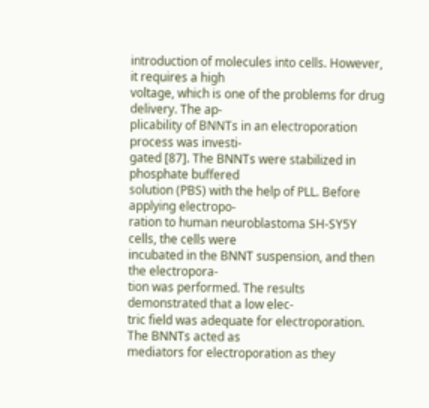introduction of molecules into cells. However, it requires a high
voltage, which is one of the problems for drug delivery. The ap-
plicability of BNNTs in an electroporation process was investi-
gated [87]. The BNNTs were stabilized in phosphate buffered
solution (PBS) with the help of PLL. Before applying electropo-
ration to human neuroblastoma SH-SY5Y cells, the cells were
incubated in the BNNT suspension, and then the electropora-
tion was performed. The results demonstrated that a low elec-
tric field was adequate for electroporation. The BNNTs acted as
mediators for electroporation as they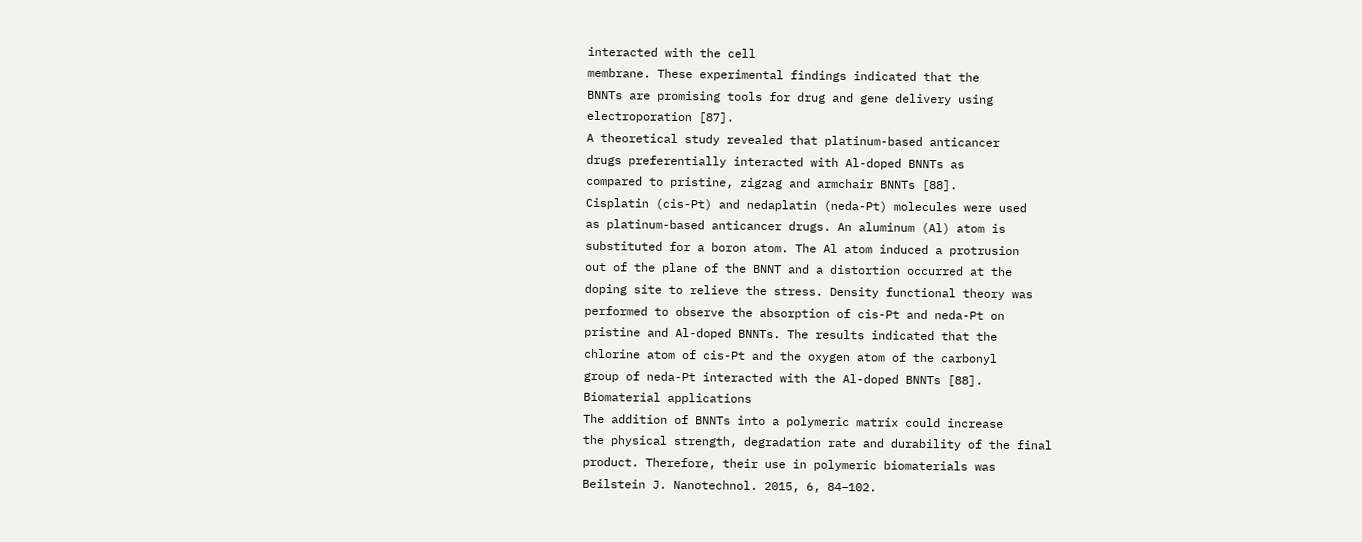interacted with the cell
membrane. These experimental findings indicated that the
BNNTs are promising tools for drug and gene delivery using
electroporation [87].
A theoretical study revealed that platinum-based anticancer
drugs preferentially interacted with Al-doped BNNTs as
compared to pristine, zigzag and armchair BNNTs [88].
Cisplatin (cis-Pt) and nedaplatin (neda-Pt) molecules were used
as platinum-based anticancer drugs. An aluminum (Al) atom is
substituted for a boron atom. The Al atom induced a protrusion
out of the plane of the BNNT and a distortion occurred at the
doping site to relieve the stress. Density functional theory was
performed to observe the absorption of cis-Pt and neda-Pt on
pristine and Al-doped BNNTs. The results indicated that the
chlorine atom of cis-Pt and the oxygen atom of the carbonyl
group of neda-Pt interacted with the Al-doped BNNTs [88].
Biomaterial applications
The addition of BNNTs into a polymeric matrix could increase
the physical strength, degradation rate and durability of the final
product. Therefore, their use in polymeric biomaterials was
Beilstein J. Nanotechnol. 2015, 6, 84–102.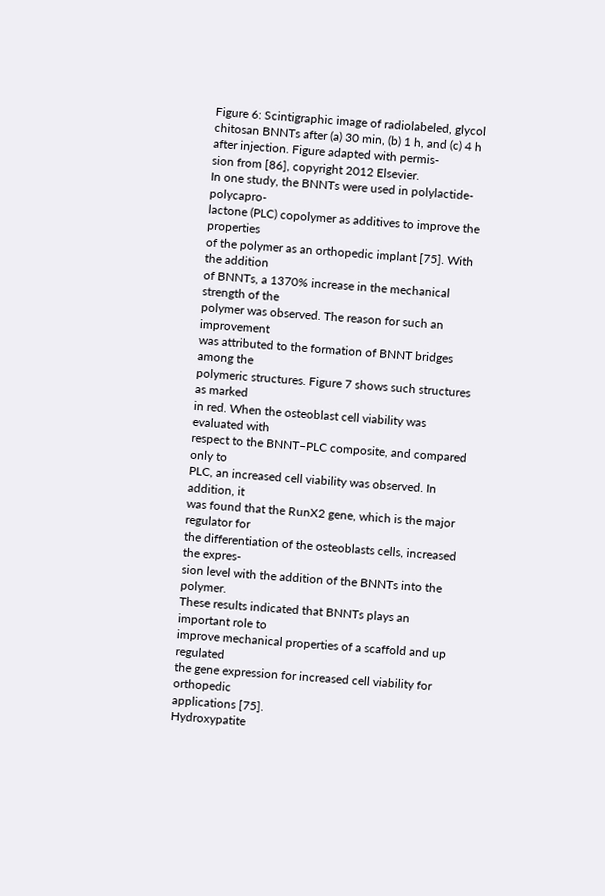Figure 6: Scintigraphic image of radiolabeled, glycol chitosan BNNTs after (a) 30 min, (b) 1 h, and (c) 4 h after injection. Figure adapted with permis-
sion from [86], copyright 2012 Elsevier.
In one study, the BNNTs were used in polylactide-polycapro-
lactone (PLC) copolymer as additives to improve the properties
of the polymer as an orthopedic implant [75]. With the addition
of BNNTs, a 1370% increase in the mechanical strength of the
polymer was observed. The reason for such an improvement
was attributed to the formation of BNNT bridges among the
polymeric structures. Figure 7 shows such structures as marked
in red. When the osteoblast cell viability was evaluated with
respect to the BNNT–PLC composite, and compared only to
PLC, an increased cell viability was observed. In addition, it
was found that the RunX2 gene, which is the major regulator for
the differentiation of the osteoblasts cells, increased the expres-
sion level with the addition of the BNNTs into the polymer.
These results indicated that BNNTs plays an important role to
improve mechanical properties of a scaffold and up regulated
the gene expression for increased cell viability for orthopedic
applications [75].
Hydroxypatite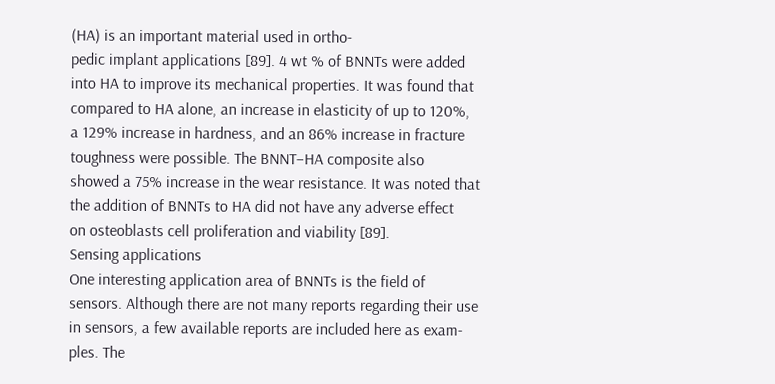(HA) is an important material used in ortho-
pedic implant applications [89]. 4 wt % of BNNTs were added
into HA to improve its mechanical properties. It was found that
compared to HA alone, an increase in elasticity of up to 120%,
a 129% increase in hardness, and an 86% increase in fracture
toughness were possible. The BNNT–HA composite also
showed a 75% increase in the wear resistance. It was noted that
the addition of BNNTs to HA did not have any adverse effect
on osteoblasts cell proliferation and viability [89].
Sensing applications
One interesting application area of BNNTs is the field of
sensors. Although there are not many reports regarding their use
in sensors, a few available reports are included here as exam-
ples. The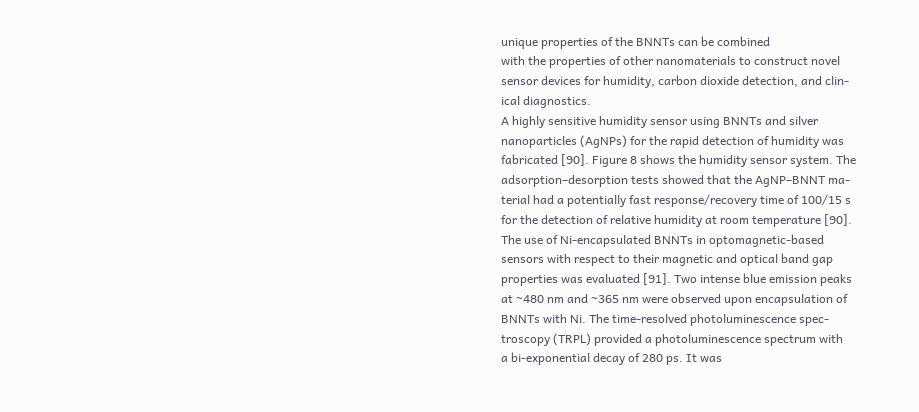unique properties of the BNNTs can be combined
with the properties of other nanomaterials to construct novel
sensor devices for humidity, carbon dioxide detection, and clin-
ical diagnostics.
A highly sensitive humidity sensor using BNNTs and silver
nanoparticles (AgNPs) for the rapid detection of humidity was
fabricated [90]. Figure 8 shows the humidity sensor system. The
adsorption–desorption tests showed that the AgNP–BNNT ma-
terial had a potentially fast response/recovery time of 100/15 s
for the detection of relative humidity at room temperature [90].
The use of Ni-encapsulated BNNTs in optomagnetic-based
sensors with respect to their magnetic and optical band gap
properties was evaluated [91]. Two intense blue emission peaks
at ~480 nm and ~365 nm were observed upon encapsulation of
BNNTs with Ni. The time-resolved photoluminescence spec-
troscopy (TRPL) provided a photoluminescence spectrum with
a bi-exponential decay of 280 ps. It was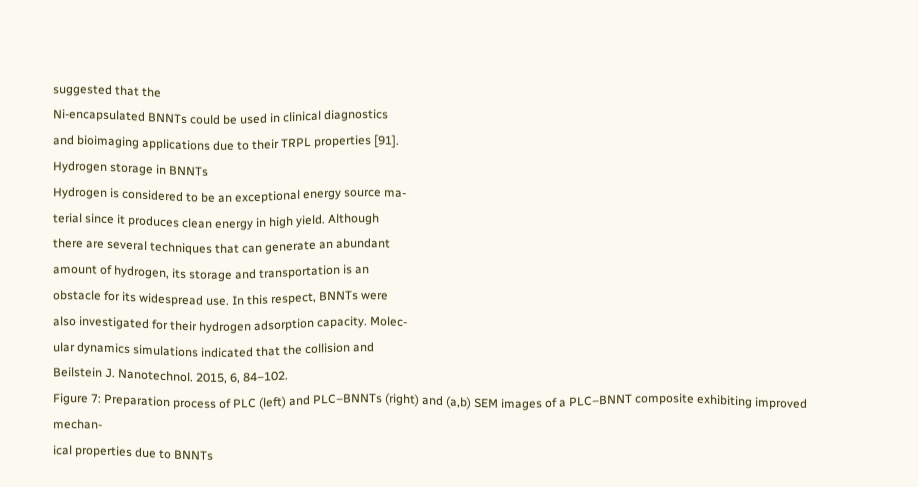suggested that the
Ni-encapsulated BNNTs could be used in clinical diagnostics
and bioimaging applications due to their TRPL properties [91].
Hydrogen storage in BNNTs
Hydrogen is considered to be an exceptional energy source ma-
terial since it produces clean energy in high yield. Although
there are several techniques that can generate an abundant
amount of hydrogen, its storage and transportation is an
obstacle for its widespread use. In this respect, BNNTs were
also investigated for their hydrogen adsorption capacity. Molec-
ular dynamics simulations indicated that the collision and
Beilstein J. Nanotechnol. 2015, 6, 84–102.
Figure 7: Preparation process of PLC (left) and PLC–BNNTs (right) and (a,b) SEM images of a PLC–BNNT composite exhibiting improved mechan-
ical properties due to BNNTs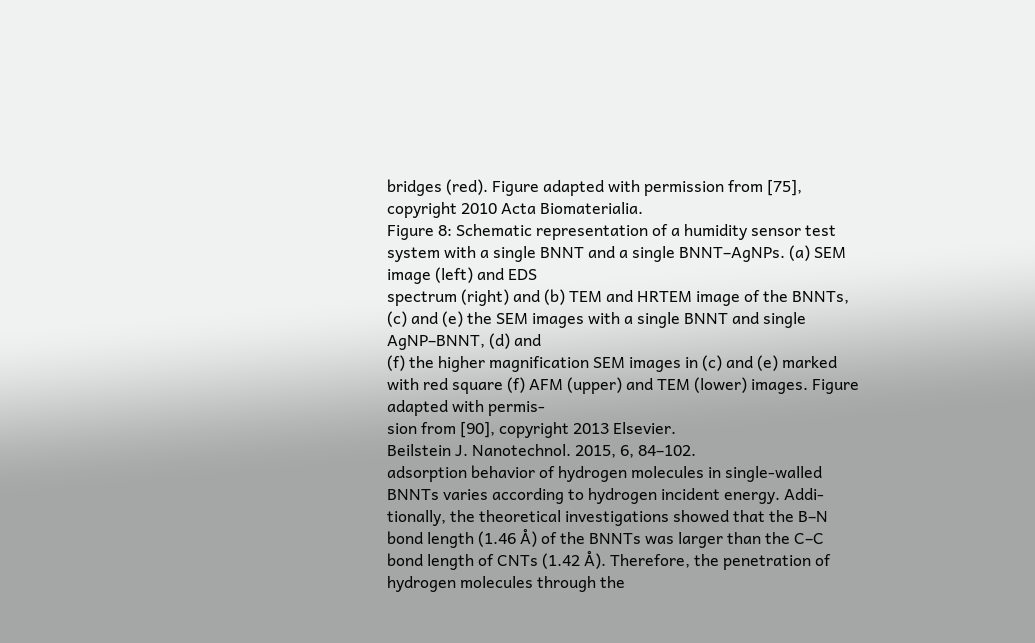bridges (red). Figure adapted with permission from [75], copyright 2010 Acta Biomaterialia.
Figure 8: Schematic representation of a humidity sensor test system with a single BNNT and a single BNNT–AgNPs. (a) SEM image (left) and EDS
spectrum (right) and (b) TEM and HRTEM image of the BNNTs, (c) and (e) the SEM images with a single BNNT and single AgNP–BNNT, (d) and
(f) the higher magnification SEM images in (c) and (e) marked with red square (f) AFM (upper) and TEM (lower) images. Figure adapted with permis-
sion from [90], copyright 2013 Elsevier.
Beilstein J. Nanotechnol. 2015, 6, 84–102.
adsorption behavior of hydrogen molecules in single-walled
BNNTs varies according to hydrogen incident energy. Addi-
tionally, the theoretical investigations showed that the B–N
bond length (1.46 Å) of the BNNTs was larger than the C–C
bond length of CNTs (1.42 Å). Therefore, the penetration of
hydrogen molecules through the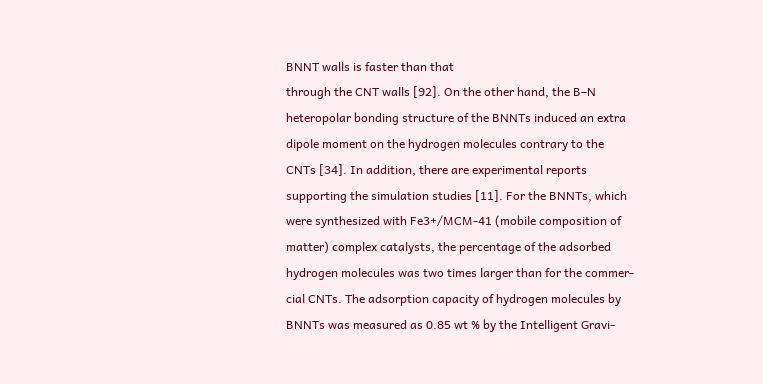BNNT walls is faster than that
through the CNT walls [92]. On the other hand, the B–N
heteropolar bonding structure of the BNNTs induced an extra
dipole moment on the hydrogen molecules contrary to the
CNTs [34]. In addition, there are experimental reports
supporting the simulation studies [11]. For the BNNTs, which
were synthesized with Fe3+/MCM-41 (mobile composition of
matter) complex catalysts, the percentage of the adsorbed
hydrogen molecules was two times larger than for the commer-
cial CNTs. The adsorption capacity of hydrogen molecules by
BNNTs was measured as 0.85 wt % by the Intelligent Gravi-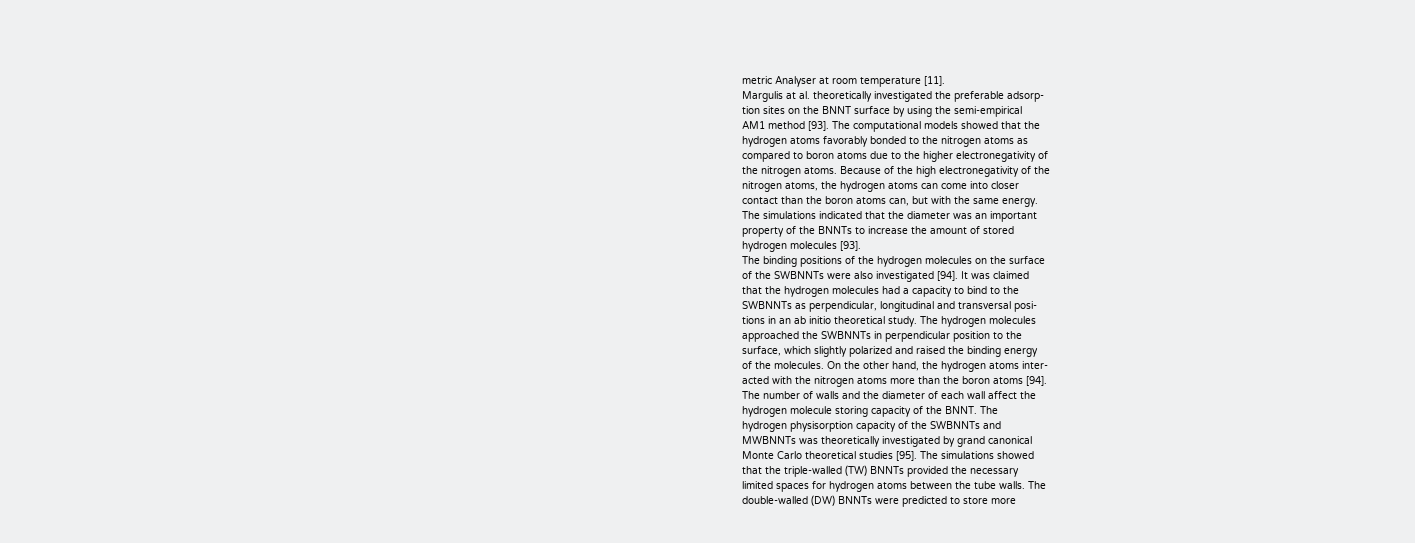metric Analyser at room temperature [11].
Margulis at al. theoretically investigated the preferable adsorp-
tion sites on the BNNT surface by using the semi-empirical
AM1 method [93]. The computational models showed that the
hydrogen atoms favorably bonded to the nitrogen atoms as
compared to boron atoms due to the higher electronegativity of
the nitrogen atoms. Because of the high electronegativity of the
nitrogen atoms, the hydrogen atoms can come into closer
contact than the boron atoms can, but with the same energy.
The simulations indicated that the diameter was an important
property of the BNNTs to increase the amount of stored
hydrogen molecules [93].
The binding positions of the hydrogen molecules on the surface
of the SWBNNTs were also investigated [94]. It was claimed
that the hydrogen molecules had a capacity to bind to the
SWBNNTs as perpendicular, longitudinal and transversal posi-
tions in an ab initio theoretical study. The hydrogen molecules
approached the SWBNNTs in perpendicular position to the
surface, which slightly polarized and raised the binding energy
of the molecules. On the other hand, the hydrogen atoms inter-
acted with the nitrogen atoms more than the boron atoms [94].
The number of walls and the diameter of each wall affect the
hydrogen molecule storing capacity of the BNNT. The
hydrogen physisorption capacity of the SWBNNTs and
MWBNNTs was theoretically investigated by grand canonical
Monte Carlo theoretical studies [95]. The simulations showed
that the triple-walled (TW) BNNTs provided the necessary
limited spaces for hydrogen atoms between the tube walls. The
double-walled (DW) BNNTs were predicted to store more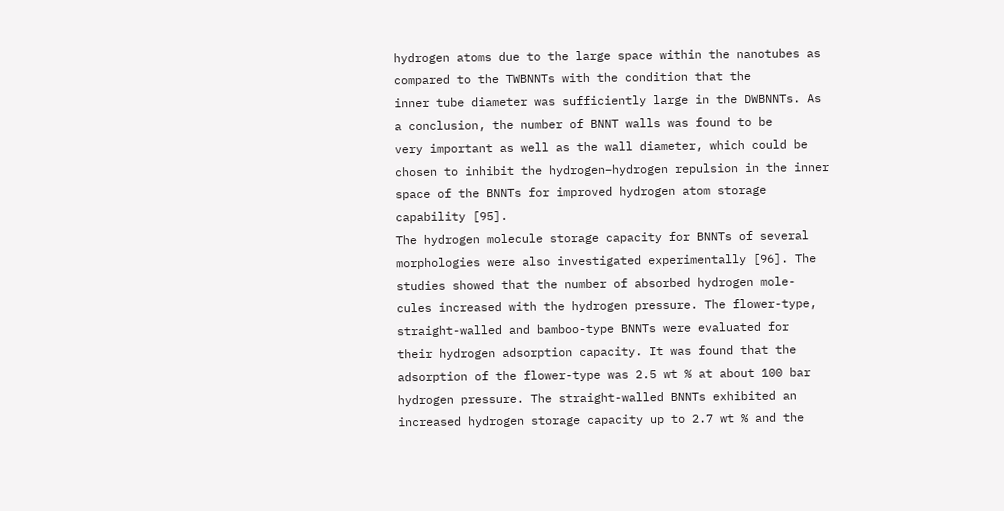hydrogen atoms due to the large space within the nanotubes as
compared to the TWBNNTs with the condition that the
inner tube diameter was sufficiently large in the DWBNNTs. As
a conclusion, the number of BNNT walls was found to be
very important as well as the wall diameter, which could be
chosen to inhibit the hydrogen–hydrogen repulsion in the inner
space of the BNNTs for improved hydrogen atom storage
capability [95].
The hydrogen molecule storage capacity for BNNTs of several
morphologies were also investigated experimentally [96]. The
studies showed that the number of absorbed hydrogen mole-
cules increased with the hydrogen pressure. The flower-type,
straight-walled and bamboo-type BNNTs were evaluated for
their hydrogen adsorption capacity. It was found that the
adsorption of the flower-type was 2.5 wt % at about 100 bar
hydrogen pressure. The straight-walled BNNTs exhibited an
increased hydrogen storage capacity up to 2.7 wt % and the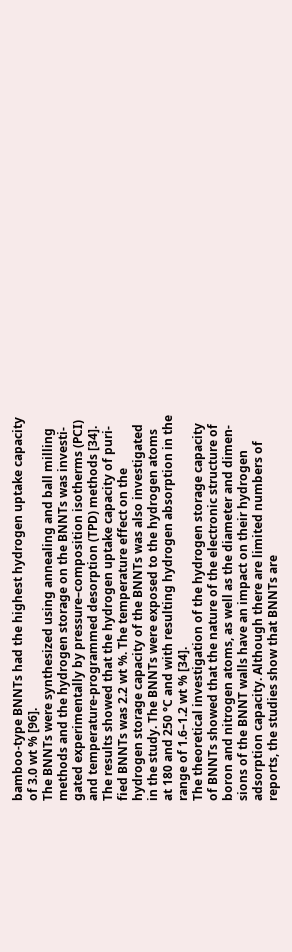bamboo-type BNNTs had the highest hydrogen uptake capacity
of 3.0 wt % [96].
The BNNTs were synthesized using annealing and ball milling
methods and the hydrogen storage on the BNNTs was investi-
gated experimentally by pressure–composition isotherms (PCI)
and temperature-programmed desorption (TPD) methods [34].
The results showed that the hydrogen uptake capacity of puri-
fied BNNTs was 2.2 wt %. The temperature effect on the
hydrogen storage capacity of the BNNTs was also investigated
in the study. The BNNTs were exposed to the hydrogen atoms
at 180 and 250 °C and with resulting hydrogen absorption in the
range of 1.6–1.2 wt % [34].
The theoretical investigation of the hydrogen storage capacity
of BNNTs showed that the nature of the electronic structure of
boron and nitrogen atoms, as well as the diameter and dimen-
sions of the BNNT walls have an impact on their hydrogen
adsorption capacity. Although there are limited numbers of
reports, the studies show that BNNTs are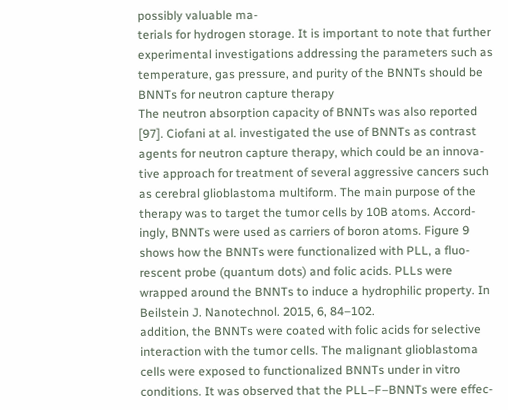possibly valuable ma-
terials for hydrogen storage. It is important to note that further
experimental investigations addressing the parameters such as
temperature, gas pressure, and purity of the BNNTs should be
BNNTs for neutron capture therapy
The neutron absorption capacity of BNNTs was also reported
[97]. Ciofani at al. investigated the use of BNNTs as contrast
agents for neutron capture therapy, which could be an innova-
tive approach for treatment of several aggressive cancers such
as cerebral glioblastoma multiform. The main purpose of the
therapy was to target the tumor cells by 10B atoms. Accord-
ingly, BNNTs were used as carriers of boron atoms. Figure 9
shows how the BNNTs were functionalized with PLL, a fluo-
rescent probe (quantum dots) and folic acids. PLLs were
wrapped around the BNNTs to induce a hydrophilic property. In
Beilstein J. Nanotechnol. 2015, 6, 84–102.
addition, the BNNTs were coated with folic acids for selective
interaction with the tumor cells. The malignant glioblastoma
cells were exposed to functionalized BNNTs under in vitro
conditions. It was observed that the PLL–F–BNNTs were effec-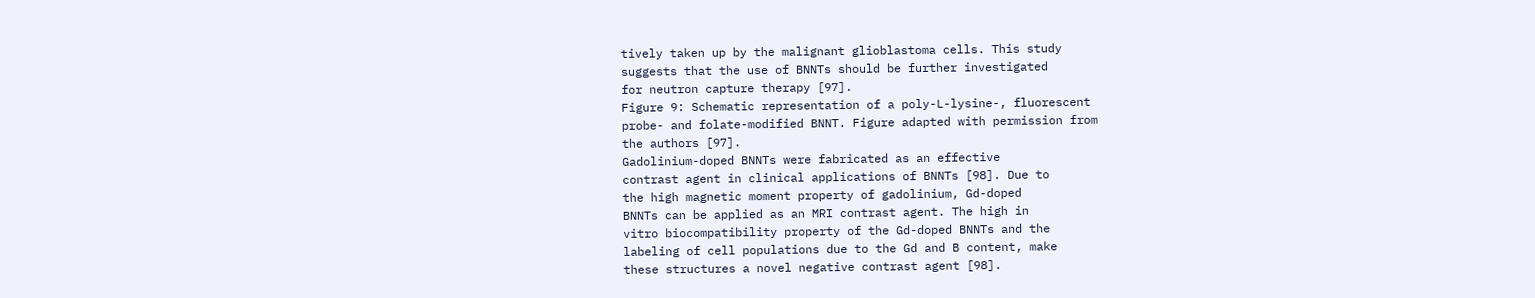tively taken up by the malignant glioblastoma cells. This study
suggests that the use of BNNTs should be further investigated
for neutron capture therapy [97].
Figure 9: Schematic representation of a poly-L-lysine-, fluorescent
probe- and folate-modified BNNT. Figure adapted with permission from
the authors [97].
Gadolinium-doped BNNTs were fabricated as an effective
contrast agent in clinical applications of BNNTs [98]. Due to
the high magnetic moment property of gadolinium, Gd-doped
BNNTs can be applied as an MRI contrast agent. The high in
vitro biocompatibility property of the Gd-doped BNNTs and the
labeling of cell populations due to the Gd and B content, make
these structures a novel negative contrast agent [98].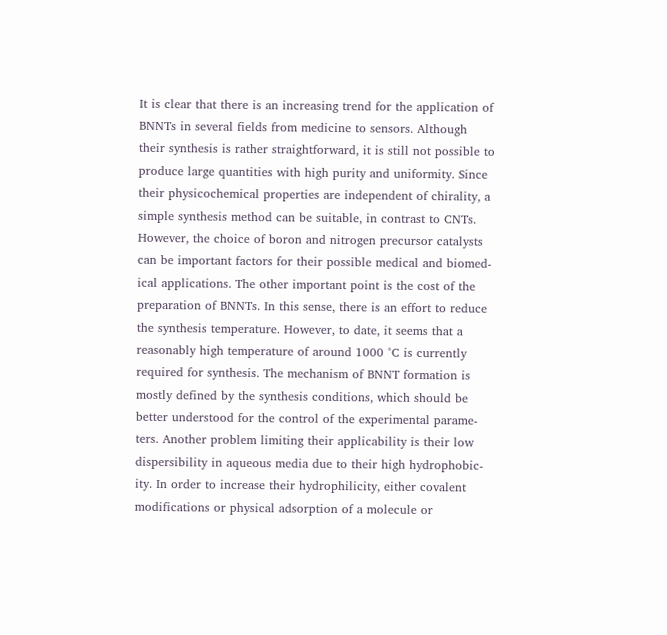It is clear that there is an increasing trend for the application of
BNNTs in several fields from medicine to sensors. Although
their synthesis is rather straightforward, it is still not possible to
produce large quantities with high purity and uniformity. Since
their physicochemical properties are independent of chirality, a
simple synthesis method can be suitable, in contrast to CNTs.
However, the choice of boron and nitrogen precursor catalysts
can be important factors for their possible medical and biomed-
ical applications. The other important point is the cost of the
preparation of BNNTs. In this sense, there is an effort to reduce
the synthesis temperature. However, to date, it seems that a
reasonably high temperature of around 1000 °C is currently
required for synthesis. The mechanism of BNNT formation is
mostly defined by the synthesis conditions, which should be
better understood for the control of the experimental parame-
ters. Another problem limiting their applicability is their low
dispersibility in aqueous media due to their high hydrophobic-
ity. In order to increase their hydrophilicity, either covalent
modifications or physical adsorption of a molecule or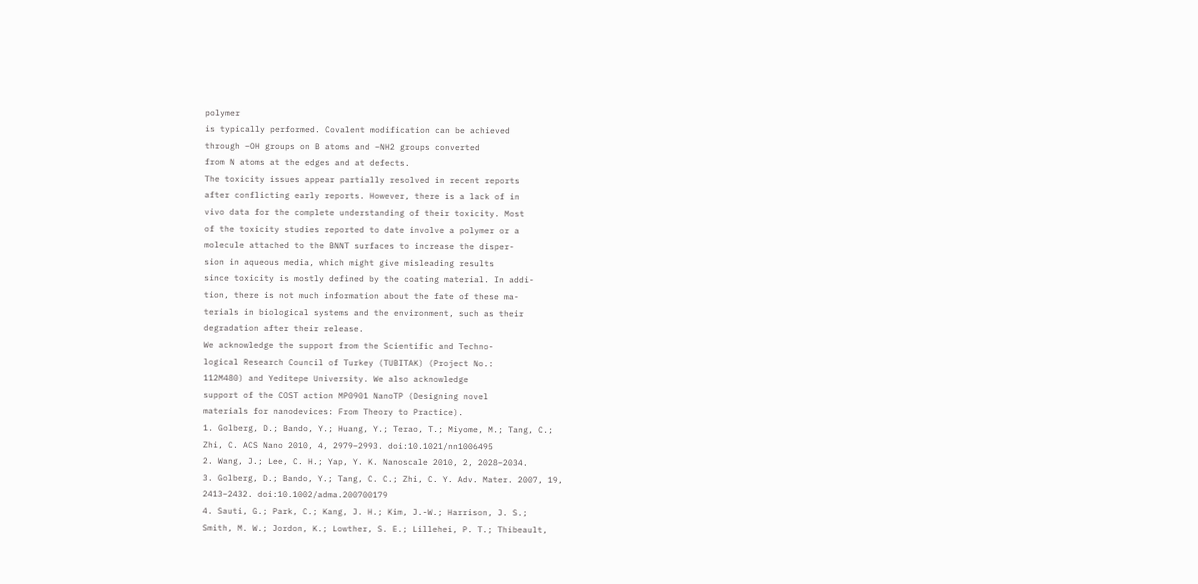polymer
is typically performed. Covalent modification can be achieved
through –OH groups on B atoms and –NH2 groups converted
from N atoms at the edges and at defects.
The toxicity issues appear partially resolved in recent reports
after conflicting early reports. However, there is a lack of in
vivo data for the complete understanding of their toxicity. Most
of the toxicity studies reported to date involve a polymer or a
molecule attached to the BNNT surfaces to increase the disper-
sion in aqueous media, which might give misleading results
since toxicity is mostly defined by the coating material. In addi-
tion, there is not much information about the fate of these ma-
terials in biological systems and the environment, such as their
degradation after their release.
We acknowledge the support from the Scientific and Techno-
logical Research Council of Turkey (TUBITAK) (Project No.:
112M480) and Yeditepe University. We also acknowledge
support of the COST action MP0901 NanoTP (Designing novel
materials for nanodevices: From Theory to Practice).
1. Golberg, D.; Bando, Y.; Huang, Y.; Terao, T.; Miyome, M.; Tang, C.;
Zhi, C. ACS Nano 2010, 4, 2979–2993. doi:10.1021/nn1006495
2. Wang, J.; Lee, C. H.; Yap, Y. K. Nanoscale 2010, 2, 2028–2034.
3. Golberg, D.; Bando, Y.; Tang, C. C.; Zhi, C. Y. Adv. Mater. 2007, 19,
2413–2432. doi:10.1002/adma.200700179
4. Sauti, G.; Park, C.; Kang, J. H.; Kim, J.-W.; Harrison, J. S.;
Smith, M. W.; Jordon, K.; Lowther, S. E.; Lillehei, P. T.; Thibeault,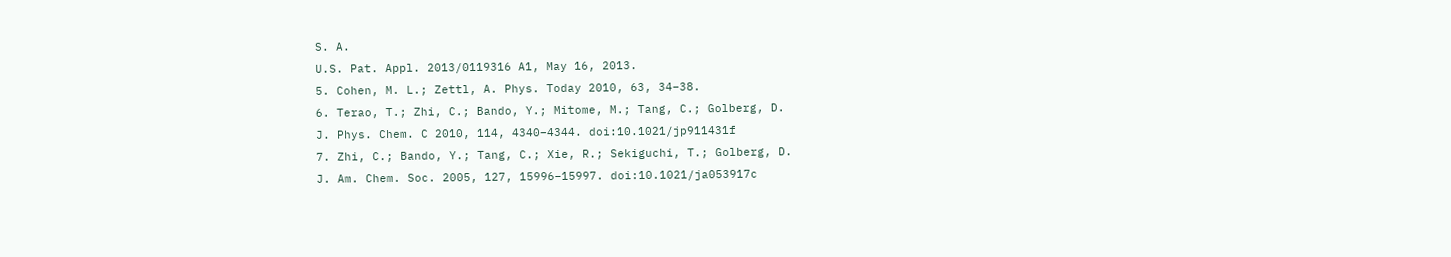S. A.
U.S. Pat. Appl. 2013/0119316 A1, May 16, 2013.
5. Cohen, M. L.; Zettl, A. Phys. Today 2010, 63, 34–38.
6. Terao, T.; Zhi, C.; Bando, Y.; Mitome, M.; Tang, C.; Golberg, D.
J. Phys. Chem. C 2010, 114, 4340–4344. doi:10.1021/jp911431f
7. Zhi, C.; Bando, Y.; Tang, C.; Xie, R.; Sekiguchi, T.; Golberg, D.
J. Am. Chem. Soc. 2005, 127, 15996–15997. doi:10.1021/ja053917c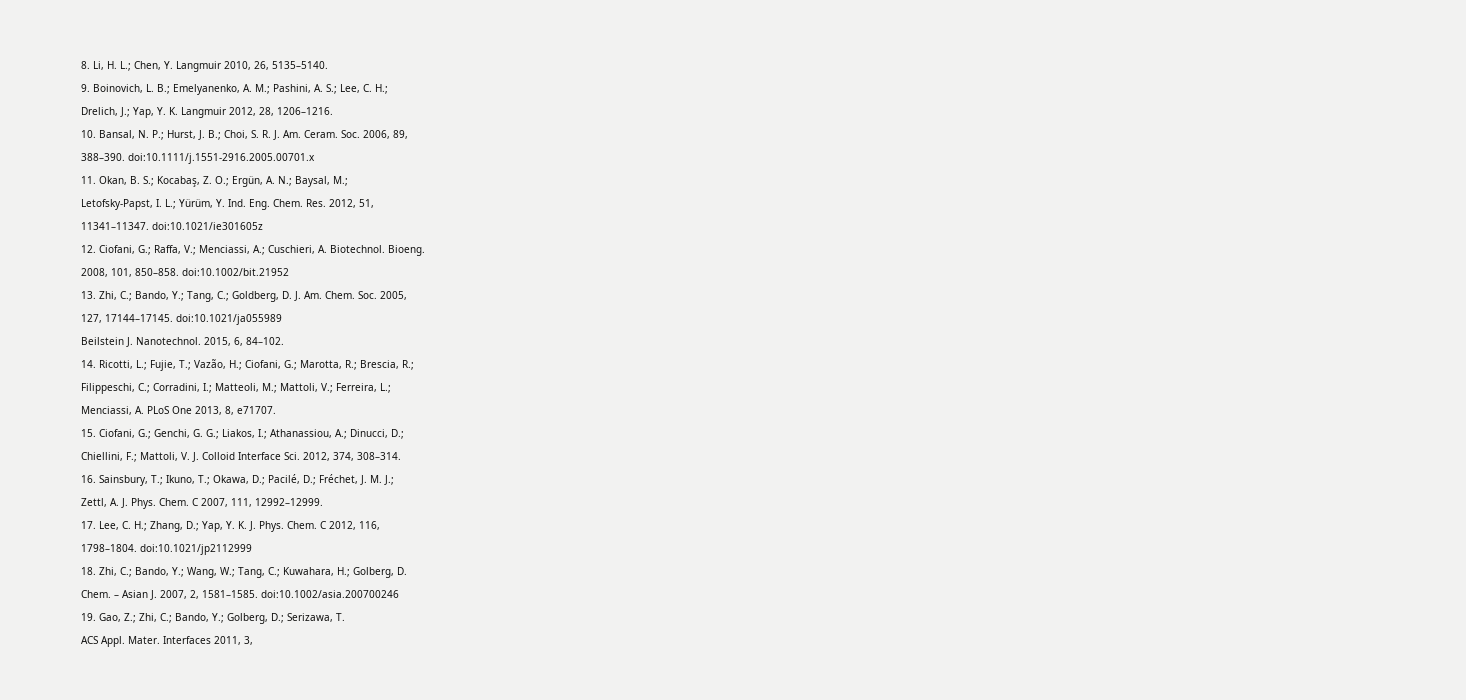8. Li, H. L.; Chen, Y. Langmuir 2010, 26, 5135–5140.
9. Boinovich, L. B.; Emelyanenko, A. M.; Pashini, A. S.; Lee, C. H.;
Drelich, J.; Yap, Y. K. Langmuir 2012, 28, 1206–1216.
10. Bansal, N. P.; Hurst, J. B.; Choi, S. R. J. Am. Ceram. Soc. 2006, 89,
388–390. doi:10.1111/j.1551-2916.2005.00701.x
11. Okan, B. S.; Kocabaş, Z. O.; Ergün, A. N.; Baysal, M.;
Letofsky-Papst, I. L.; Yürüm, Y. Ind. Eng. Chem. Res. 2012, 51,
11341–11347. doi:10.1021/ie301605z
12. Ciofani, G.; Raffa, V.; Menciassi, A.; Cuschieri, A. Biotechnol. Bioeng.
2008, 101, 850–858. doi:10.1002/bit.21952
13. Zhi, C.; Bando, Y.; Tang, C.; Goldberg, D. J. Am. Chem. Soc. 2005,
127, 17144–17145. doi:10.1021/ja055989
Beilstein J. Nanotechnol. 2015, 6, 84–102.
14. Ricotti, L.; Fujie, T.; Vazão, H.; Ciofani, G.; Marotta, R.; Brescia, R.;
Filippeschi, C.; Corradini, I.; Matteoli, M.; Mattoli, V.; Ferreira, L.;
Menciassi, A. PLoS One 2013, 8, e71707.
15. Ciofani, G.; Genchi, G. G.; Liakos, I.; Athanassiou, A.; Dinucci, D.;
Chiellini, F.; Mattoli, V. J. Colloid Interface Sci. 2012, 374, 308–314.
16. Sainsbury, T.; Ikuno, T.; Okawa, D.; Pacilé, D.; Fréchet, J. M. J.;
Zettl, A. J. Phys. Chem. C 2007, 111, 12992–12999.
17. Lee, C. H.; Zhang, D.; Yap, Y. K. J. Phys. Chem. C 2012, 116,
1798–1804. doi:10.1021/jp2112999
18. Zhi, C.; Bando, Y.; Wang, W.; Tang, C.; Kuwahara, H.; Golberg, D.
Chem. – Asian J. 2007, 2, 1581–1585. doi:10.1002/asia.200700246
19. Gao, Z.; Zhi, C.; Bando, Y.; Golberg, D.; Serizawa, T.
ACS Appl. Mater. Interfaces 2011, 3,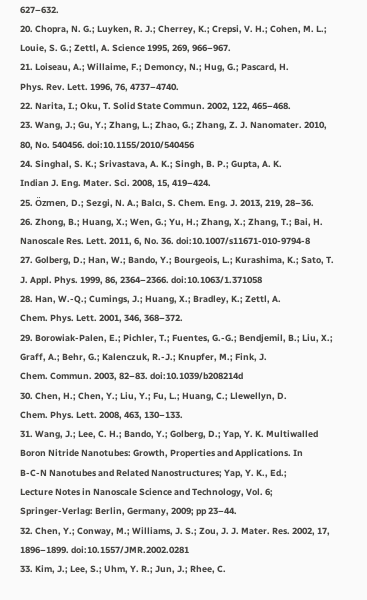627–632.
20. Chopra, N. G.; Luyken, R. J.; Cherrey, K.; Crepsi, V. H.; Cohen, M. L.;
Louie, S. G.; Zettl, A. Science 1995, 269, 966–967.
21. Loiseau, A.; Willaime, F.; Demoncy, N.; Hug, G.; Pascard, H.
Phys. Rev. Lett. 1996, 76, 4737–4740.
22. Narita, I.; Oku, T. Solid State Commun. 2002, 122, 465–468.
23. Wang, J.; Gu, Y.; Zhang, L.; Zhao, G.; Zhang, Z. J. Nanomater. 2010,
80, No. 540456. doi:10.1155/2010/540456
24. Singhal, S. K.; Srivastava, A. K.; Singh, B. P.; Gupta, A. K.
Indian J. Eng. Mater. Sci. 2008, 15, 419–424.
25. Özmen, D.; Sezgi, N. A.; Balcı, S. Chem. Eng. J. 2013, 219, 28–36.
26. Zhong, B.; Huang, X.; Wen, G.; Yu, H.; Zhang, X.; Zhang, T.; Bai, H.
Nanoscale Res. Lett. 2011, 6, No. 36. doi:10.1007/s11671-010-9794-8
27. Golberg, D.; Han, W.; Bando, Y.; Bourgeois, L.; Kurashima, K.; Sato, T.
J. Appl. Phys. 1999, 86, 2364–2366. doi:10.1063/1.371058
28. Han, W.-Q.; Cumings, J.; Huang, X.; Bradley, K.; Zettl, A.
Chem. Phys. Lett. 2001, 346, 368–372.
29. Borowiak-Palen, E.; Pichler, T.; Fuentes, G.-G.; Bendjemil, B.; Liu, X.;
Graff, A.; Behr, G.; Kalenczuk, R.-J.; Knupfer, M.; Fink, J.
Chem. Commun. 2003, 82–83. doi:10.1039/b208214d
30. Chen, H.; Chen, Y.; Liu, Y.; Fu, L.; Huang, C.; Llewellyn, D.
Chem. Phys. Lett. 2008, 463, 130–133.
31. Wang, J.; Lee, C. H.; Bando, Y.; Golberg, D.; Yap, Y. K. Multiwalled
Boron Nitride Nanotubes: Growth, Properties and Applications. In
B-C-N Nanotubes and Related Nanostructures; Yap, Y. K., Ed.;
Lecture Notes in Nanoscale Science and Technology, Vol. 6;
Springer-Verlag: Berlin, Germany, 2009; pp 23–44.
32. Chen, Y.; Conway, M.; Williams, J. S.; Zou, J. J. Mater. Res. 2002, 17,
1896–1899. doi:10.1557/JMR.2002.0281
33. Kim, J.; Lee, S.; Uhm, Y. R.; Jun, J.; Rhee, C.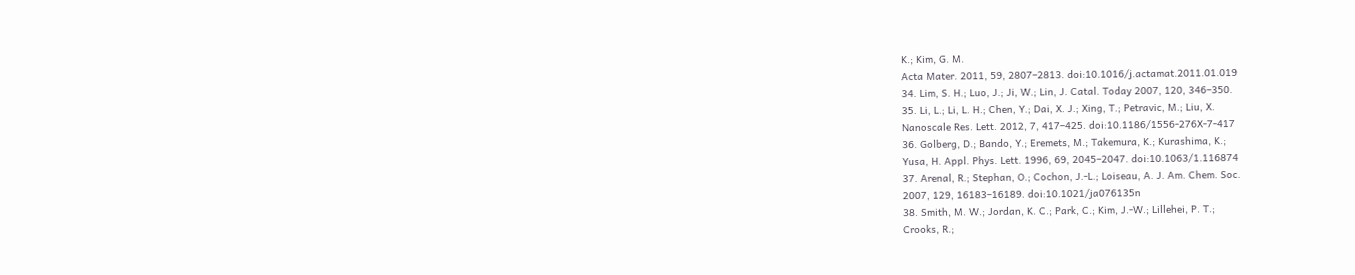K.; Kim, G. M.
Acta Mater. 2011, 59, 2807–2813. doi:10.1016/j.actamat.2011.01.019
34. Lim, S. H.; Luo, J.; Ji, W.; Lin, J. Catal. Today 2007, 120, 346–350.
35. Li, L.; Li, L. H.; Chen, Y.; Dai, X. J.; Xing, T.; Petravic, M.; Liu, X.
Nanoscale Res. Lett. 2012, 7, 417–425. doi:10.1186/1556-276X-7-417
36. Golberg, D.; Bando, Y.; Eremets, M.; Takemura, K.; Kurashima, K.;
Yusa, H. Appl. Phys. Lett. 1996, 69, 2045–2047. doi:10.1063/1.116874
37. Arenal, R.; Stephan, O.; Cochon, J.-L.; Loiseau, A. J. Am. Chem. Soc.
2007, 129, 16183–16189. doi:10.1021/ja076135n
38. Smith, M. W.; Jordan, K. C.; Park, C.; Kim, J.-W.; Lillehei, P. T.;
Crooks, R.;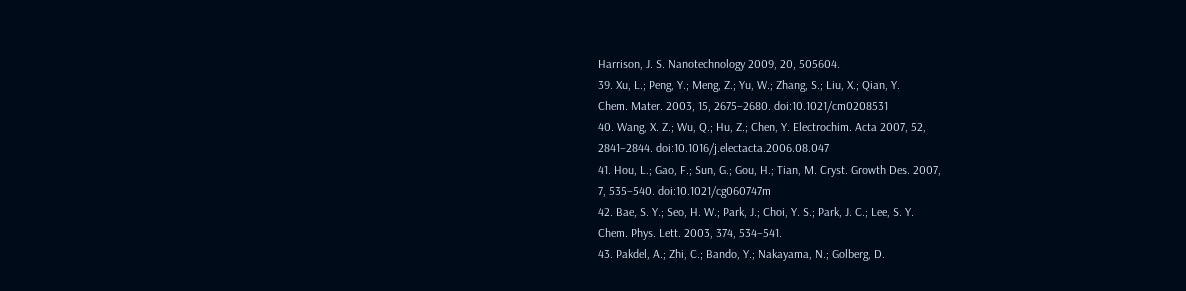Harrison, J. S. Nanotechnology 2009, 20, 505604.
39. Xu, L.; Peng, Y.; Meng, Z.; Yu, W.; Zhang, S.; Liu, X.; Qian, Y.
Chem. Mater. 2003, 15, 2675–2680. doi:10.1021/cm0208531
40. Wang, X. Z.; Wu, Q.; Hu, Z.; Chen, Y. Electrochim. Acta 2007, 52,
2841–2844. doi:10.1016/j.electacta.2006.08.047
41. Hou, L.; Gao, F.; Sun, G.; Gou, H.; Tian, M. Cryst. Growth Des. 2007,
7, 535–540. doi:10.1021/cg060747m
42. Bae, S. Y.; Seo, H. W.; Park, J.; Choi, Y. S.; Park, J. C.; Lee, S. Y.
Chem. Phys. Lett. 2003, 374, 534–541.
43. Pakdel, A.; Zhi, C.; Bando, Y.; Nakayama, N.; Golberg, D.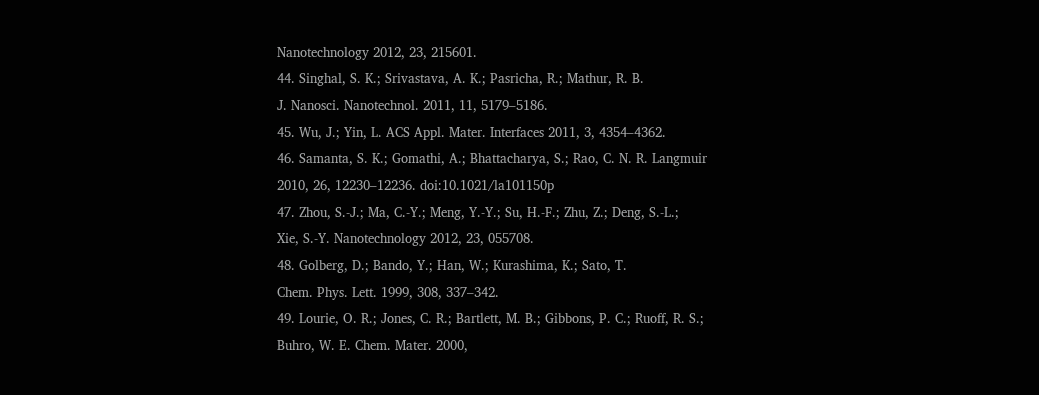Nanotechnology 2012, 23, 215601.
44. Singhal, S. K.; Srivastava, A. K.; Pasricha, R.; Mathur, R. B.
J. Nanosci. Nanotechnol. 2011, 11, 5179–5186.
45. Wu, J.; Yin, L. ACS Appl. Mater. Interfaces 2011, 3, 4354–4362.
46. Samanta, S. K.; Gomathi, A.; Bhattacharya, S.; Rao, C. N. R. Langmuir
2010, 26, 12230–12236. doi:10.1021/la101150p
47. Zhou, S.-J.; Ma, C.-Y.; Meng, Y.-Y.; Su, H.-F.; Zhu, Z.; Deng, S.-L.;
Xie, S.-Y. Nanotechnology 2012, 23, 055708.
48. Golberg, D.; Bando, Y.; Han, W.; Kurashima, K.; Sato, T.
Chem. Phys. Lett. 1999, 308, 337–342.
49. Lourie, O. R.; Jones, C. R.; Bartlett, M. B.; Gibbons, P. C.; Ruoff, R. S.;
Buhro, W. E. Chem. Mater. 2000,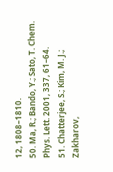12, 1808–1810.
50. Ma, R.; Bando, Y.; Sato, T. Chem. Phys. Lett. 2001, 337, 61–64.
51. Chatterjee, S.; Kim, M. J.; Zakharov,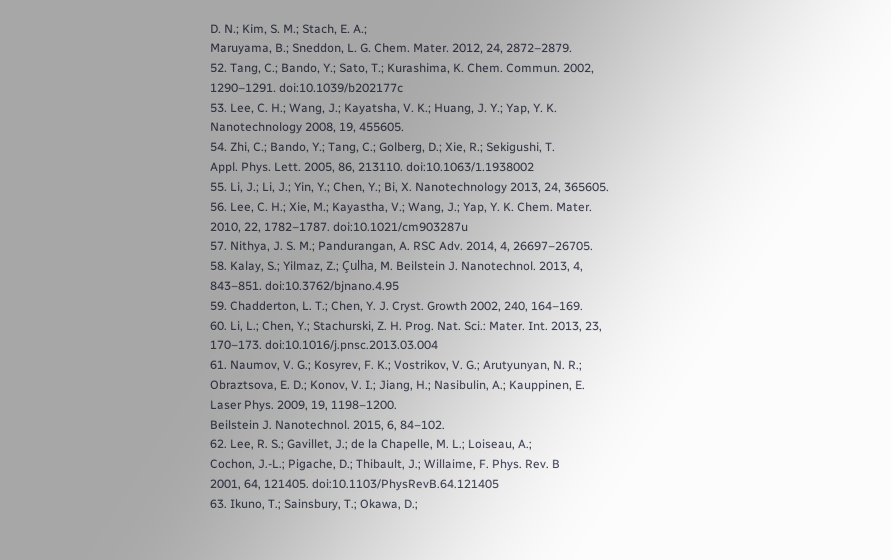D. N.; Kim, S. M.; Stach, E. A.;
Maruyama, B.; Sneddon, L. G. Chem. Mater. 2012, 24, 2872–2879.
52. Tang, C.; Bando, Y.; Sato, T.; Kurashima, K. Chem. Commun. 2002,
1290–1291. doi:10.1039/b202177c
53. Lee, C. H.; Wang, J.; Kayatsha, V. K.; Huang, J. Y.; Yap, Y. K.
Nanotechnology 2008, 19, 455605.
54. Zhi, C.; Bando, Y.; Tang, C.; Golberg, D.; Xie, R.; Sekigushi, T.
Appl. Phys. Lett. 2005, 86, 213110. doi:10.1063/1.1938002
55. Li, J.; Li, J.; Yin, Y.; Chen, Y.; Bi, X. Nanotechnology 2013, 24, 365605.
56. Lee, C. H.; Xie, M.; Kayastha, V.; Wang, J.; Yap, Y. K. Chem. Mater.
2010, 22, 1782–1787. doi:10.1021/cm903287u
57. Nithya, J. S. M.; Pandurangan, A. RSC Adv. 2014, 4, 26697–26705.
58. Kalay, S.; Yilmaz, Z.; Çulha, M. Beilstein J. Nanotechnol. 2013, 4,
843–851. doi:10.3762/bjnano.4.95
59. Chadderton, L. T.; Chen, Y. J. Cryst. Growth 2002, 240, 164–169.
60. Li, L.; Chen, Y.; Stachurski, Z. H. Prog. Nat. Sci.: Mater. Int. 2013, 23,
170–173. doi:10.1016/j.pnsc.2013.03.004
61. Naumov, V. G.; Kosyrev, F. K.; Vostrikov, V. G.; Arutyunyan, N. R.;
Obraztsova, E. D.; Konov, V. I.; Jiang, H.; Nasibulin, A.; Kauppinen, E.
Laser Phys. 2009, 19, 1198–1200.
Beilstein J. Nanotechnol. 2015, 6, 84–102.
62. Lee, R. S.; Gavillet, J.; de la Chapelle, M. L.; Loiseau, A.;
Cochon, J.-L.; Pigache, D.; Thibault, J.; Willaime, F. Phys. Rev. B
2001, 64, 121405. doi:10.1103/PhysRevB.64.121405
63. Ikuno, T.; Sainsbury, T.; Okawa, D.;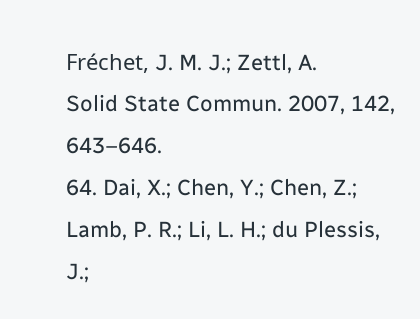Fréchet, J. M. J.; Zettl, A.
Solid State Commun. 2007, 142, 643–646.
64. Dai, X.; Chen, Y.; Chen, Z.; Lamb, P. R.; Li, L. H.; du Plessis, J.;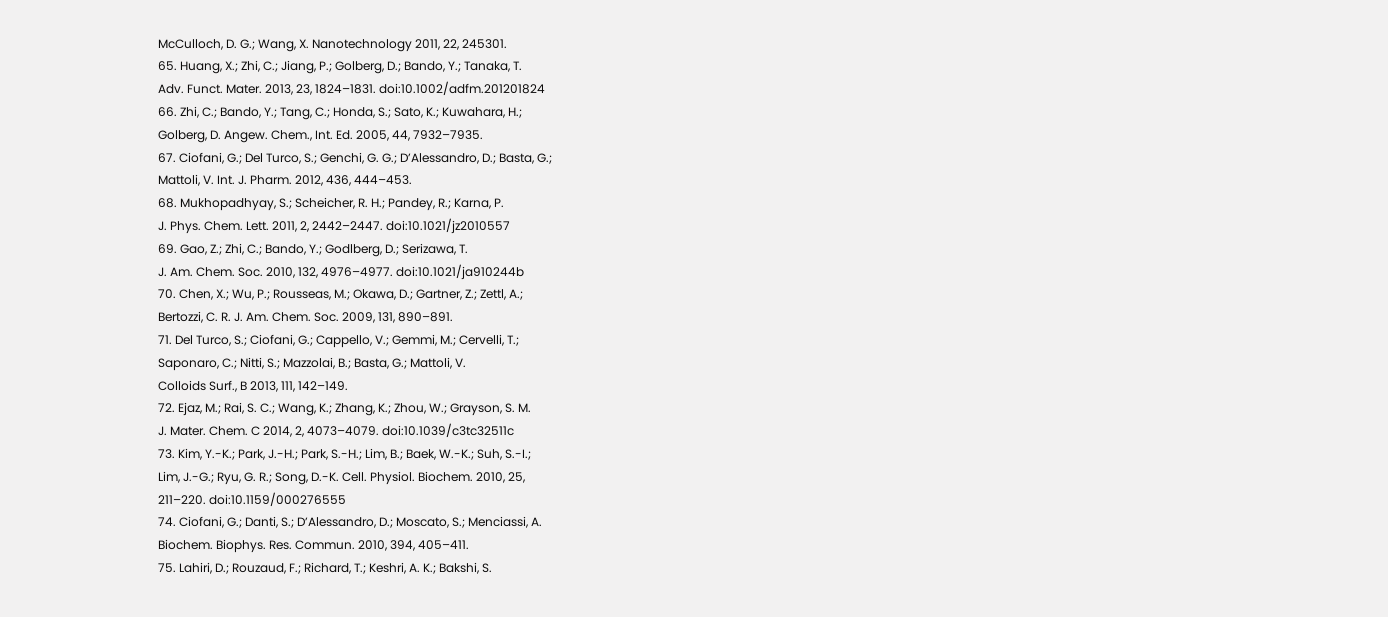McCulloch, D. G.; Wang, X. Nanotechnology 2011, 22, 245301.
65. Huang, X.; Zhi, C.; Jiang, P.; Golberg, D.; Bando, Y.; Tanaka, T.
Adv. Funct. Mater. 2013, 23, 1824–1831. doi:10.1002/adfm.201201824
66. Zhi, C.; Bando, Y.; Tang, C.; Honda, S.; Sato, K.; Kuwahara, H.;
Golberg, D. Angew. Chem., Int. Ed. 2005, 44, 7932–7935.
67. Ciofani, G.; Del Turco, S.; Genchi, G. G.; D’Alessandro, D.; Basta, G.;
Mattoli, V. Int. J. Pharm. 2012, 436, 444–453.
68. Mukhopadhyay, S.; Scheicher, R. H.; Pandey, R.; Karna, P.
J. Phys. Chem. Lett. 2011, 2, 2442–2447. doi:10.1021/jz2010557
69. Gao, Z.; Zhi, C.; Bando, Y.; Godlberg, D.; Serizawa, T.
J. Am. Chem. Soc. 2010, 132, 4976–4977. doi:10.1021/ja910244b
70. Chen, X.; Wu, P.; Rousseas, M.; Okawa, D.; Gartner, Z.; Zettl, A.;
Bertozzi, C. R. J. Am. Chem. Soc. 2009, 131, 890–891.
71. Del Turco, S.; Ciofani, G.; Cappello, V.; Gemmi, M.; Cervelli, T.;
Saponaro, C.; Nitti, S.; Mazzolai, B.; Basta, G.; Mattoli, V.
Colloids Surf., B 2013, 111, 142–149.
72. Ejaz, M.; Rai, S. C.; Wang, K.; Zhang, K.; Zhou, W.; Grayson, S. M.
J. Mater. Chem. C 2014, 2, 4073–4079. doi:10.1039/c3tc32511c
73. Kim, Y.-K.; Park, J.-H.; Park, S.-H.; Lim, B.; Baek, W.-K.; Suh, S.-I.;
Lim, J.-G.; Ryu, G. R.; Song, D.-K. Cell. Physiol. Biochem. 2010, 25,
211–220. doi:10.1159/000276555
74. Ciofani, G.; Danti, S.; D’Alessandro, D.; Moscato, S.; Menciassi, A.
Biochem. Biophys. Res. Commun. 2010, 394, 405–411.
75. Lahiri, D.; Rouzaud, F.; Richard, T.; Keshri, A. K.; Bakshi, S.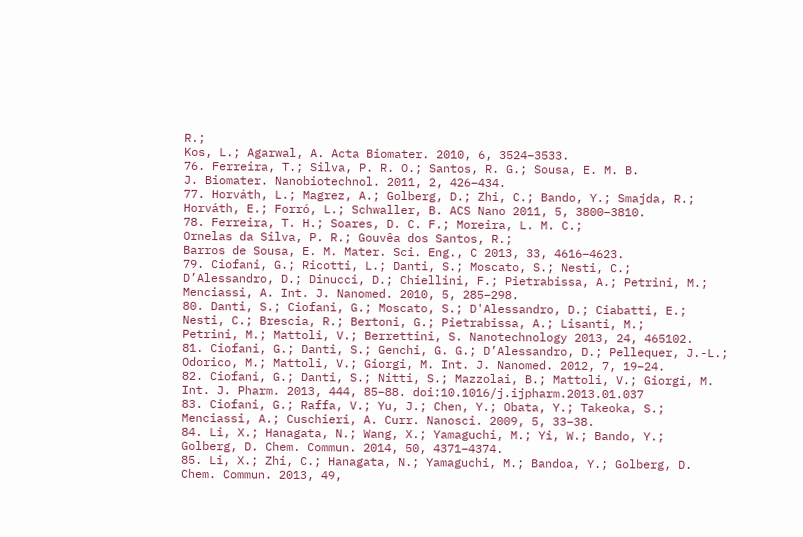R.;
Kos, L.; Agarwal, A. Acta Biomater. 2010, 6, 3524–3533.
76. Ferreira, T.; Silva, P. R. O.; Santos, R. G.; Sousa, E. M. B.
J. Biomater. Nanobiotechnol. 2011, 2, 426–434.
77. Horváth, L.; Magrez, A.; Golberg, D.; Zhi, C.; Bando, Y.; Smajda, R.;
Horváth, E.; Forró, L.; Schwaller, B. ACS Nano 2011, 5, 3800–3810.
78. Ferreira, T. H.; Soares, D. C. F.; Moreira, L. M. C.;
Ornelas da Silva, P. R.; Gouvêa dos Santos, R.;
Barros de Sousa, E. M. Mater. Sci. Eng., C 2013, 33, 4616–4623.
79. Ciofani, G.; Ricotti, L.; Danti, S.; Moscato, S.; Nesti, C.;
D’Alessandro, D.; Dinucci, D.; Chiellini, F.; Pietrabissa, A.; Petrini, M.;
Menciassi, A. Int. J. Nanomed. 2010, 5, 285–298.
80. Danti, S.; Ciofani, G.; Moscato, S.; D'Alessandro, D.; Ciabatti, E.;
Nesti, C.; Brescia, R.; Bertoni, G.; Pietrabissa, A.; Lisanti, M.;
Petrini, M.; Mattoli, V.; Berrettini, S. Nanotechnology 2013, 24, 465102.
81. Ciofani, G.; Danti, S.; Genchi, G. G.; D’Alessandro, D.; Pellequer, J.-L.;
Odorico, M.; Mattoli, V.; Giorgi, M. Int. J. Nanomed. 2012, 7, 19–24.
82. Ciofani, G.; Danti, S.; Nitti, S.; Mazzolai, B.; Mattoli, V.; Giorgi, M.
Int. J. Pharm. 2013, 444, 85–88. doi:10.1016/j.ijpharm.2013.01.037
83. Ciofani, G.; Raffa, V.; Yu, J.; Chen, Y.; Obata, Y.; Takeoka, S.;
Menciassi, A.; Cuschieri, A. Curr. Nanosci. 2009, 5, 33–38.
84. Li, X.; Hanagata, N.; Wang, X.; Yamaguchi, M.; Yi, W.; Bando, Y.;
Golberg, D. Chem. Commun. 2014, 50, 4371–4374.
85. Li, X.; Zhi, C.; Hanagata, N.; Yamaguchi, M.; Bandoa, Y.; Golberg, D.
Chem. Commun. 2013, 49,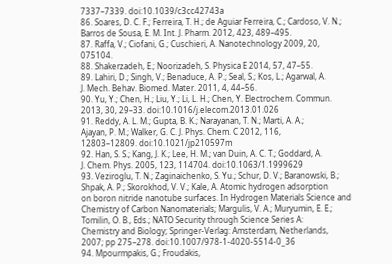7337–7339. doi:10.1039/c3cc42743a
86. Soares, D. C. F.; Ferreira, T. H.; de Aguiar Ferreira, C.; Cardoso, V. N.;
Barros de Sousa, E. M. Int. J. Pharm. 2012, 423, 489–495.
87. Raffa, V.; Ciofani, G.; Cuschieri, A. Nanotechnology 2009, 20, 075104.
88. Shakerzadeh, E.; Noorizadeh, S. Physica E 2014, 57, 47–55.
89. Lahiri, D.; Singh, V.; Benaduce, A. P.; Seal, S.; Kos, L.; Agarwal, A.
J. Mech. Behav. Biomed. Mater. 2011, 4, 44–56.
90. Yu, Y.; Chen, H.; Liu, Y.; Li, L. H.; Chen, Y. Electrochem. Commun.
2013, 30, 29–33. doi:10.1016/j.elecom.2013.01.026
91. Reddy, A. L. M.; Gupta, B. K.; Narayanan, T. N.; Marti, A. A.;
Ajayan, P. M.; Walker, G. C. J. Phys. Chem. C 2012, 116,
12803–12809. doi:10.1021/jp210597m
92. Han, S. S.; Kang, J. K.; Lee, H. M.; van Duin, A. C. T.; Goddard, A.
J. Chem. Phys. 2005, 123, 114704. doi:10.1063/1.1999629
93. Veziroglu, T. N.; Zaginaichenko, S. Yu.; Schur, D. V.; Baranowski, B.;
Shpak, A. P.; Skorokhod, V. V.; Kale, A. Atomic hydrogen adsorption
on boron nitride nanotube surfaces. In Hydrogen Materials Science and
Chemistry of Carbon Nanomaterials; Margulis, V. A.; Muryumin, E. E.;
Tomilin, O. B., Eds.; NATO Security through Science Series A:
Chemistry and Biology; Springer-Verlag: Amsterdam, Netherlands,
2007; pp 275–278. doi:10.1007/978-1-4020-5514-0_36
94. Mpourmpakis, G.; Froudakis,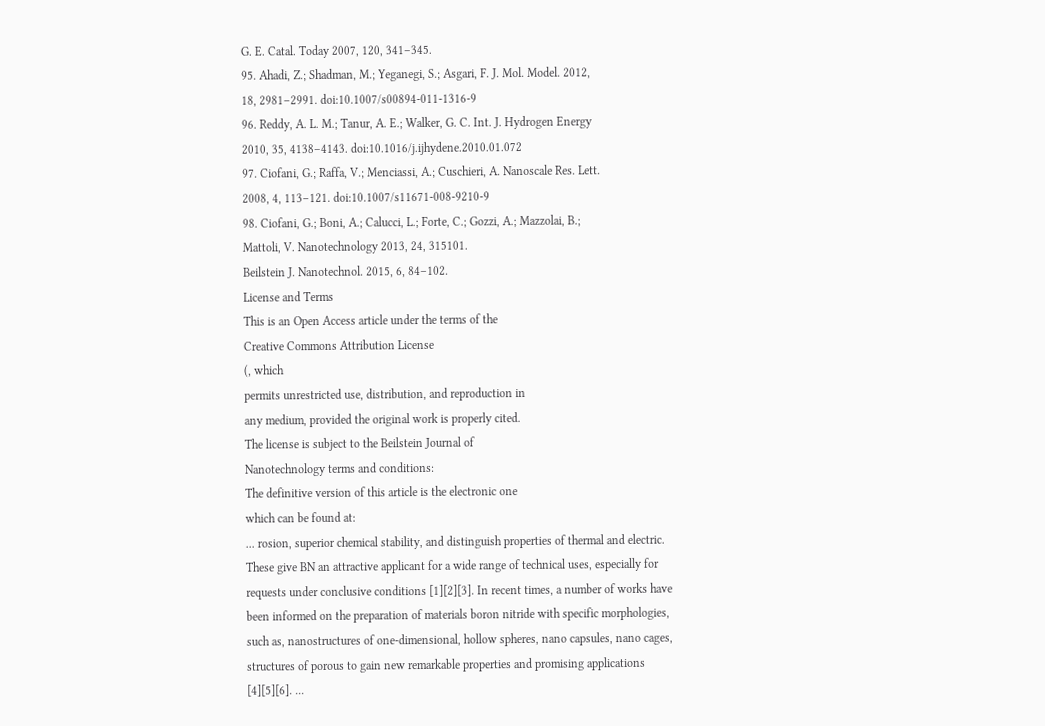G. E. Catal. Today 2007, 120, 341–345.
95. Ahadi, Z.; Shadman, M.; Yeganegi, S.; Asgari, F. J. Mol. Model. 2012,
18, 2981–2991. doi:10.1007/s00894-011-1316-9
96. Reddy, A. L. M.; Tanur, A. E.; Walker, G. C. Int. J. Hydrogen Energy
2010, 35, 4138–4143. doi:10.1016/j.ijhydene.2010.01.072
97. Ciofani, G.; Raffa, V.; Menciassi, A.; Cuschieri, A. Nanoscale Res. Lett.
2008, 4, 113–121. doi:10.1007/s11671-008-9210-9
98. Ciofani, G.; Boni, A.; Calucci, L.; Forte, C.; Gozzi, A.; Mazzolai, B.;
Mattoli, V. Nanotechnology 2013, 24, 315101.
Beilstein J. Nanotechnol. 2015, 6, 84–102.
License and Terms
This is an Open Access article under the terms of the
Creative Commons Attribution License
(, which
permits unrestricted use, distribution, and reproduction in
any medium, provided the original work is properly cited.
The license is subject to the Beilstein Journal of
Nanotechnology terms and conditions:
The definitive version of this article is the electronic one
which can be found at:
... rosion, superior chemical stability, and distinguish properties of thermal and electric. These give BN an attractive applicant for a wide range of technical uses, especially for requests under conclusive conditions [1][2][3]. In recent times, a number of works have been informed on the preparation of materials boron nitride with specific morphologies, such as, nanostructures of one-dimensional, hollow spheres, nano capsules, nano cages, structures of porous to gain new remarkable properties and promising applications [4][5][6]. ...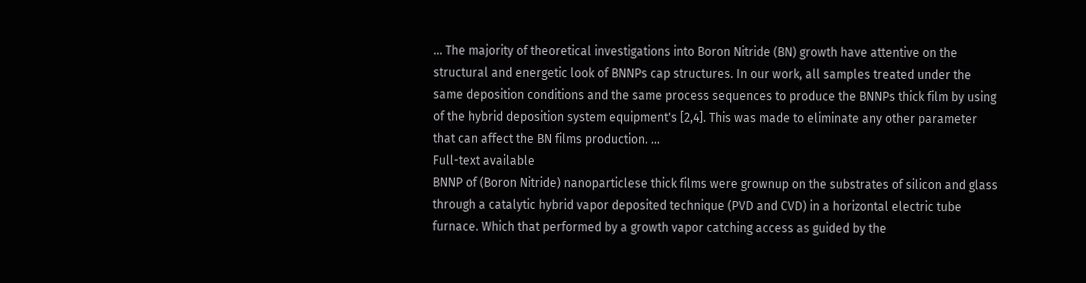... The majority of theoretical investigations into Boron Nitride (BN) growth have attentive on the structural and energetic look of BNNPs cap structures. In our work, all samples treated under the same deposition conditions and the same process sequences to produce the BNNPs thick film by using of the hybrid deposition system equipment's [2,4]. This was made to eliminate any other parameter that can affect the BN films production. ...
Full-text available
BNNP of (Boron Nitride) nanoparticlese thick films were grownup on the substrates of silicon and glass through a catalytic hybrid vapor deposited technique (PVD and CVD) in a horizontal electric tube furnace. Which that performed by a growth vapor catching access as guided by the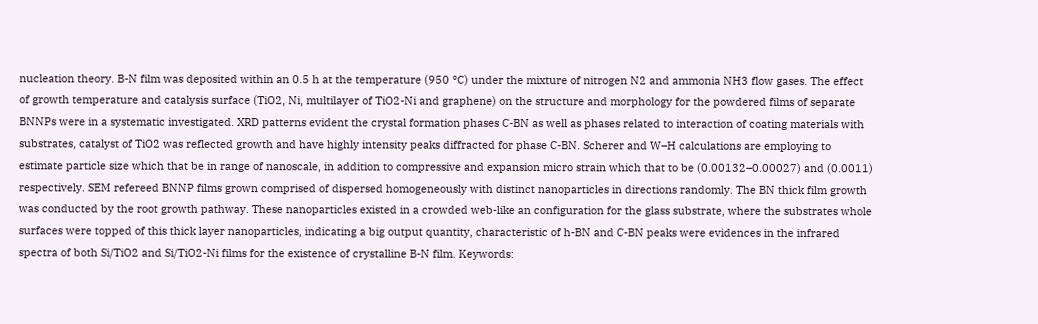nucleation theory. B-N film was deposited within an 0.5 h at the temperature (950 °C) under the mixture of nitrogen N2 and ammonia NH3 flow gases. The effect of growth temperature and catalysis surface (TiO2, Ni, multilayer of TiO2-Ni and graphene) on the structure and morphology for the powdered films of separate BNNPs were in a systematic investigated. XRD patterns evident the crystal formation phases C-BN as well as phases related to interaction of coating materials with substrates, catalyst of TiO2 was reflected growth and have highly intensity peaks diffracted for phase C-BN. Scherer and W–H calculations are employing to estimate particle size which that be in range of nanoscale, in addition to compressive and expansion micro strain which that to be (0.00132–0.00027) and (0.0011) respectively. SEM refereed BNNP films grown comprised of dispersed homogeneously with distinct nanoparticles in directions randomly. The BN thick film growth was conducted by the root growth pathway. These nanoparticles existed in a crowded web-like an configuration for the glass substrate, where the substrates whole surfaces were topped of this thick layer nanoparticles, indicating a big output quantity, characteristic of h-BN and C-BN peaks were evidences in the infrared spectra of both Si/TiO2 and Si/TiO2-Ni films for the existence of crystalline B-N film. Keywords: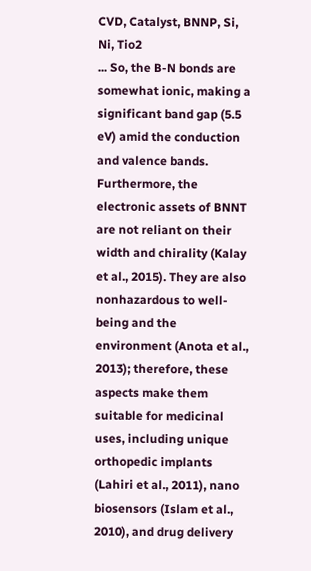CVD, Catalyst, BNNP, Si, Ni, Tio2
... So, the B-N bonds are somewhat ionic, making a significant band gap (5.5 eV) amid the conduction and valence bands. Furthermore, the electronic assets of BNNT are not reliant on their width and chirality (Kalay et al., 2015). They are also nonhazardous to well-being and the environment (Anota et al., 2013); therefore, these aspects make them suitable for medicinal uses, including unique orthopedic implants (Lahiri et al., 2011), nano biosensors (Islam et al., 2010), and drug delivery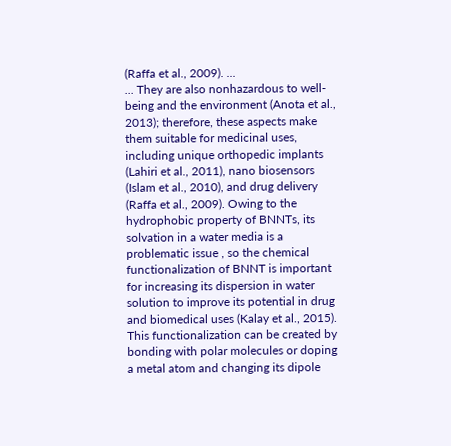(Raffa et al., 2009). ...
... They are also nonhazardous to well-being and the environment (Anota et al., 2013); therefore, these aspects make them suitable for medicinal uses, including unique orthopedic implants (Lahiri et al., 2011), nano biosensors (Islam et al., 2010), and drug delivery (Raffa et al., 2009). Owing to the hydrophobic property of BNNTs, its solvation in a water media is a problematic issue , so the chemical functionalization of BNNT is important for increasing its dispersion in water solution to improve its potential in drug and biomedical uses (Kalay et al., 2015). This functionalization can be created by bonding with polar molecules or doping a metal atom and changing its dipole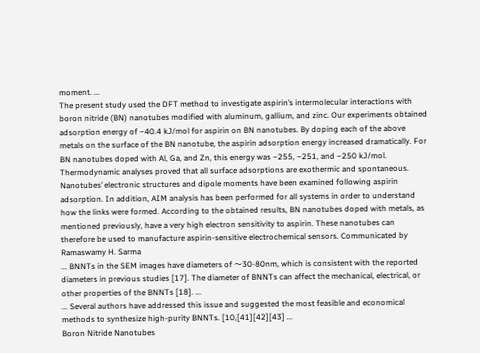moment. ...
The present study used the DFT method to investigate aspirin’s intermolecular interactions with boron nitride (BN) nanotubes modified with aluminum, gallium, and zinc. Our experiments obtained adsorption energy of −40.4 kJ/mol for aspirin on BN nanotubes. By doping each of the above metals on the surface of the BN nanotube, the aspirin adsorption energy increased dramatically. For BN nanotubes doped with Al, Ga, and Zn, this energy was −255, −251, and −250 kJ/mol. Thermodynamic analyses proved that all surface adsorptions are exothermic and spontaneous. Nanotubes’ electronic structures and dipole moments have been examined following aspirin adsorption. In addition, AIM analysis has been performed for all systems in order to understand how the links were formed. According to the obtained results, BN nanotubes doped with metals, as mentioned previously, have a very high electron sensitivity to aspirin. These nanotubes can therefore be used to manufacture aspirin-sensitive electrochemical sensors. Communicated by Ramaswamy H. Sarma
... BNNTs in the SEM images have diameters of ⁓30-80nm, which is consistent with the reported diameters in previous studies [17]. The diameter of BNNTs can affect the mechanical, electrical, or other properties of the BNNTs [18]. ...
... Several authors have addressed this issue and suggested the most feasible and economical methods to synthesize high-purity BNNTs. [10,[41][42][43] ...
Boron Nitride Nanotubes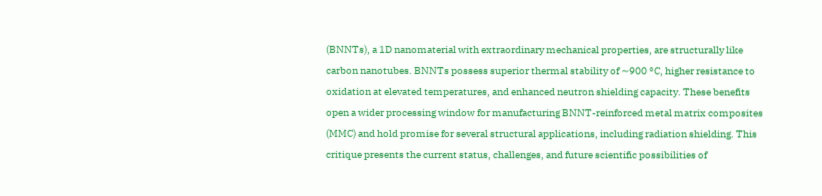(BNNTs), a 1D nanomaterial with extraordinary mechanical properties, are structurally like carbon nanotubes. BNNTs possess superior thermal stability of ∼900 °C, higher resistance to oxidation at elevated temperatures, and enhanced neutron shielding capacity. These benefits open a wider processing window for manufacturing BNNT-reinforced metal matrix composites (MMC) and hold promise for several structural applications, including radiation shielding. This critique presents the current status, challenges, and future scientific possibilities of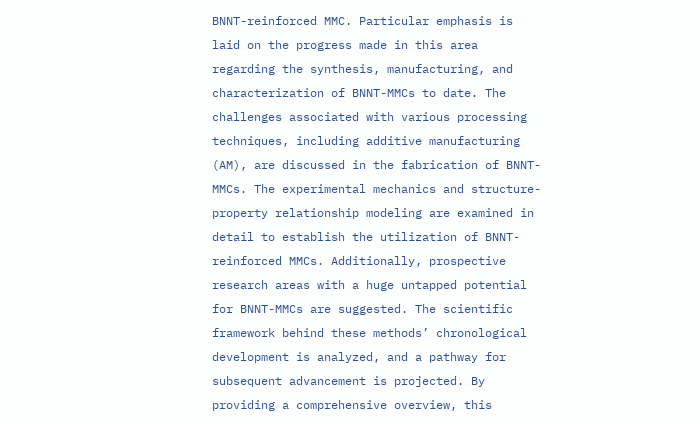BNNT-reinforced MMC. Particular emphasis is laid on the progress made in this area regarding the synthesis, manufacturing, and characterization of BNNT-MMCs to date. The challenges associated with various processing techniques, including additive manufacturing (AM), are discussed in the fabrication of BNNT-MMCs. The experimental mechanics and structure-property relationship modeling are examined in detail to establish the utilization of BNNT-reinforced MMCs. Additionally, prospective research areas with a huge untapped potential for BNNT-MMCs are suggested. The scientific framework behind these methods’ chronological development is analyzed, and a pathway for subsequent advancement is projected. By providing a comprehensive overview, this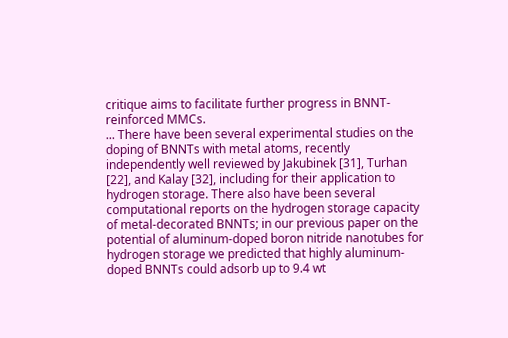critique aims to facilitate further progress in BNNT-reinforced MMCs.
... There have been several experimental studies on the doping of BNNTs with metal atoms, recently independently well reviewed by Jakubinek [31], Turhan [22], and Kalay [32], including for their application to hydrogen storage. There also have been several computational reports on the hydrogen storage capacity of metal-decorated BNNTs; in our previous paper on the potential of aluminum-doped boron nitride nanotubes for hydrogen storage we predicted that highly aluminum-doped BNNTs could adsorb up to 9.4 wt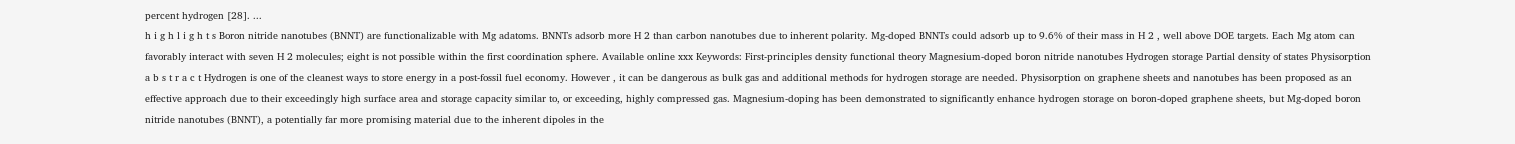percent hydrogen [28]. ...
h i g h l i g h t s Boron nitride nanotubes (BNNT) are functionalizable with Mg adatoms. BNNTs adsorb more H 2 than carbon nanotubes due to inherent polarity. Mg-doped BNNTs could adsorb up to 9.6% of their mass in H 2 , well above DOE targets. Each Mg atom can favorably interact with seven H 2 molecules; eight is not possible within the first coordination sphere. Available online xxx Keywords: First-principles density functional theory Magnesium-doped boron nitride nanotubes Hydrogen storage Partial density of states Physisorption a b s t r a c t Hydrogen is one of the cleanest ways to store energy in a post-fossil fuel economy. However , it can be dangerous as bulk gas and additional methods for hydrogen storage are needed. Physisorption on graphene sheets and nanotubes has been proposed as an effective approach due to their exceedingly high surface area and storage capacity similar to, or exceeding, highly compressed gas. Magnesium-doping has been demonstrated to significantly enhance hydrogen storage on boron-doped graphene sheets, but Mg-doped boron nitride nanotubes (BNNT), a potentially far more promising material due to the inherent dipoles in the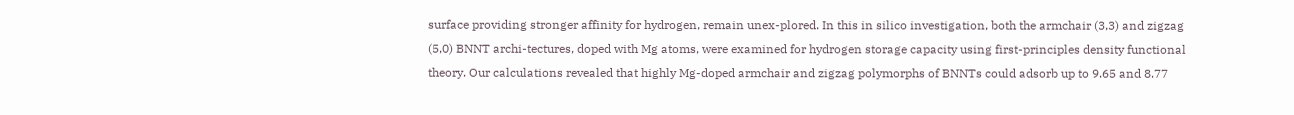surface providing stronger affinity for hydrogen, remain unex-plored. In this in silico investigation, both the armchair (3,3) and zigzag (5,0) BNNT archi-tectures, doped with Mg atoms, were examined for hydrogen storage capacity using first-principles density functional theory. Our calculations revealed that highly Mg-doped armchair and zigzag polymorphs of BNNTs could adsorb up to 9.65 and 8.77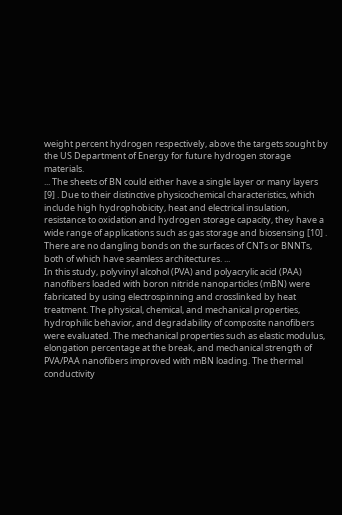weight percent hydrogen respectively, above the targets sought by the US Department of Energy for future hydrogen storage materials.
... The sheets of BN could either have a single layer or many layers [9] . Due to their distinctive physicochemical characteristics, which include high hydrophobicity, heat and electrical insulation, resistance to oxidation and hydrogen storage capacity, they have a wide range of applications such as gas storage and biosensing [10] . There are no dangling bonds on the surfaces of CNTs or BNNTs, both of which have seamless architectures. ...
In this study, polyvinyl alcohol (PVA) and polyacrylic acid (PAA) nanofibers loaded with boron nitride nanoparticles (mBN) were fabricated by using electrospinning and crosslinked by heat treatment. The physical, chemical, and mechanical properties, hydrophilic behavior, and degradability of composite nanofibers were evaluated. The mechanical properties such as elastic modulus, elongation percentage at the break, and mechanical strength of PVA/PAA nanofibers improved with mBN loading. The thermal conductivity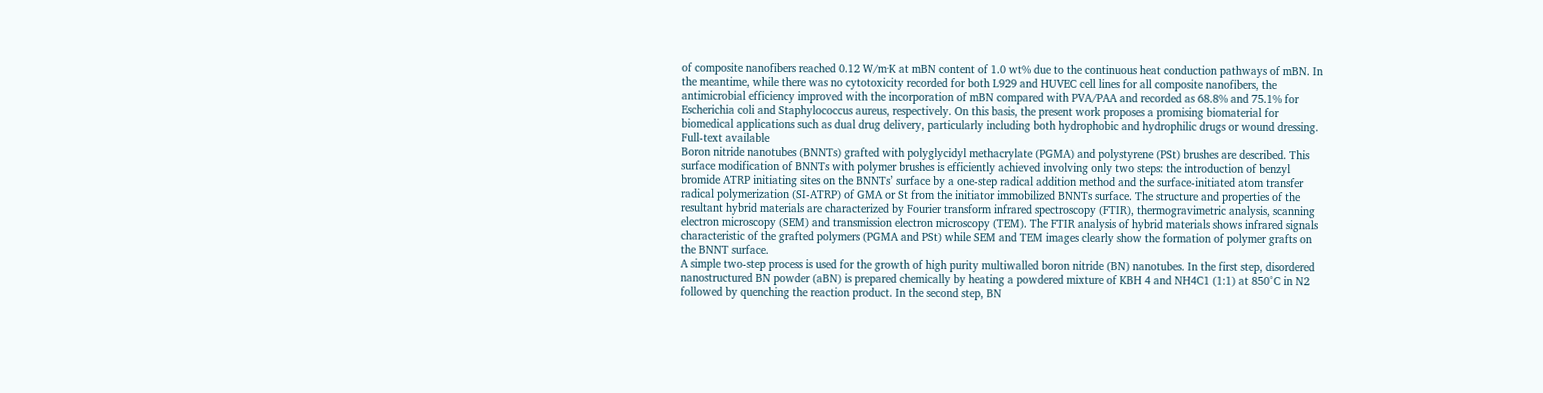of composite nanofibers reached 0.12 W/m·K at mBN content of 1.0 wt% due to the continuous heat conduction pathways of mBN. In the meantime, while there was no cytotoxicity recorded for both L929 and HUVEC cell lines for all composite nanofibers, the antimicrobial efficiency improved with the incorporation of mBN compared with PVA/PAA and recorded as 68.8% and 75.1% for Escherichia coli and Staphylococcus aureus, respectively. On this basis, the present work proposes a promising biomaterial for biomedical applications such as dual drug delivery, particularly including both hydrophobic and hydrophilic drugs or wound dressing.
Full-text available
Boron nitride nanotubes (BNNTs) grafted with polyglycidyl methacrylate (PGMA) and polystyrene (PSt) brushes are described. This surface modification of BNNTs with polymer brushes is efficiently achieved involving only two steps: the introduction of benzyl bromide ATRP initiating sites on the BNNTs’ surface by a one-step radical addition method and the surface-initiated atom transfer radical polymerization (SI-ATRP) of GMA or St from the initiator immobilized BNNTs surface. The structure and properties of the resultant hybrid materials are characterized by Fourier transform infrared spectroscopy (FTIR), thermogravimetric analysis, scanning electron microscopy (SEM) and transmission electron microscopy (TEM). The FTIR analysis of hybrid materials shows infrared signals characteristic of the grafted polymers (PGMA and PSt) while SEM and TEM images clearly show the formation of polymer grafts on the BNNT surface.
A simple two-step process is used for the growth of high purity multiwalled boron nitride (BN) nanotubes. In the first step, disordered nanostructured BN powder (aBN) is prepared chemically by heating a powdered mixture of KBH 4 and NH4C1 (1:1) at 850°C in N2 followed by quenching the reaction product. In the second step, BN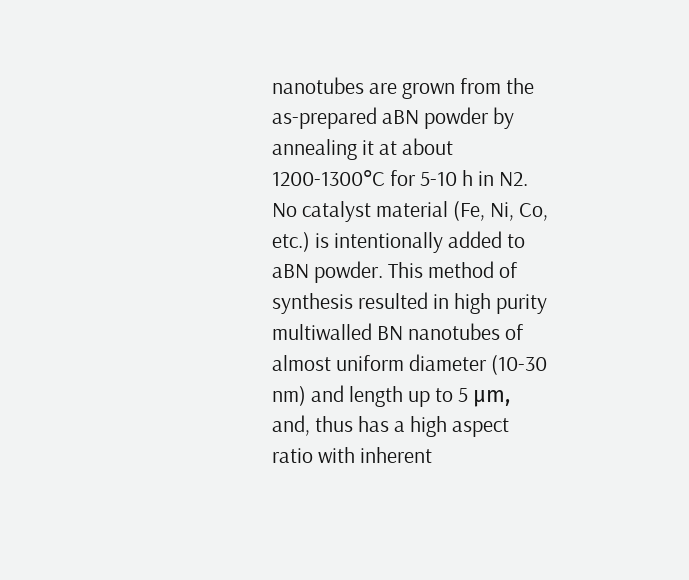nanotubes are grown from the as-prepared aBN powder by annealing it at about 1200-1300°C for 5-10 h in N2. No catalyst material (Fe, Ni, Co, etc.) is intentionally added to aBN powder. This method of synthesis resulted in high purity multiwalled BN nanotubes of almost uniform diameter (10-30 nm) and length up to 5 μm, and, thus has a high aspect ratio with inherent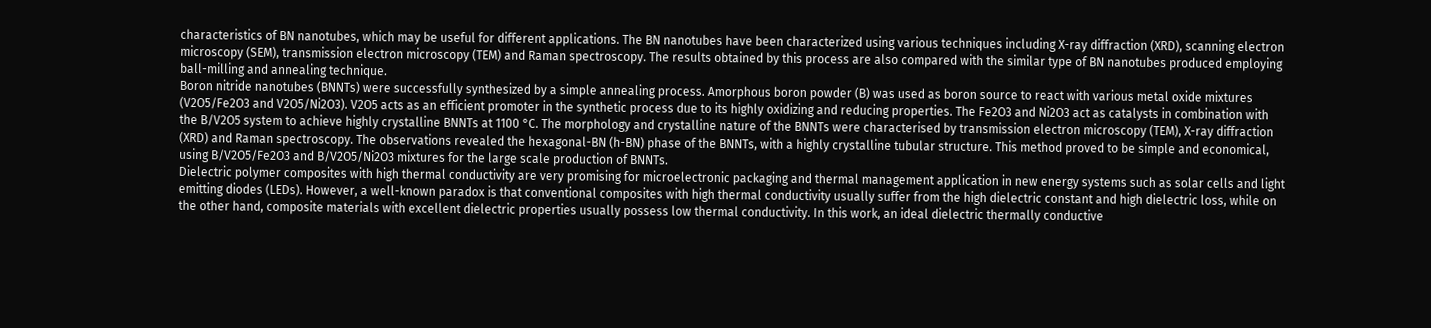characteristics of BN nanotubes, which may be useful for different applications. The BN nanotubes have been characterized using various techniques including X-ray diffraction (XRD), scanning electron microscopy (SEM), transmission electron microscopy (TEM) and Raman spectroscopy. The results obtained by this process are also compared with the similar type of BN nanotubes produced employing ball-milling and annealing technique.
Boron nitride nanotubes (BNNTs) were successfully synthesized by a simple annealing process. Amorphous boron powder (B) was used as boron source to react with various metal oxide mixtures (V2O5/Fe2O3 and V2O5/Ni2O3). V2O5 acts as an efficient promoter in the synthetic process due to its highly oxidizing and reducing properties. The Fe2O3 and Ni2O3 act as catalysts in combination with the B/V2O5 system to achieve highly crystalline BNNTs at 1100 °C. The morphology and crystalline nature of the BNNTs were characterised by transmission electron microscopy (TEM), X-ray diffraction (XRD) and Raman spectroscopy. The observations revealed the hexagonal-BN (h-BN) phase of the BNNTs, with a highly crystalline tubular structure. This method proved to be simple and economical, using B/V2O5/Fe2O3 and B/V2O5/Ni2O3 mixtures for the large scale production of BNNTs.
Dielectric polymer composites with high thermal conductivity are very promising for microelectronic packaging and thermal management application in new energy systems such as solar cells and light emitting diodes (LEDs). However, a well-known paradox is that conventional composites with high thermal conductivity usually suffer from the high dielectric constant and high dielectric loss, while on the other hand, composite materials with excellent dielectric properties usually possess low thermal conductivity. In this work, an ideal dielectric thermally conductive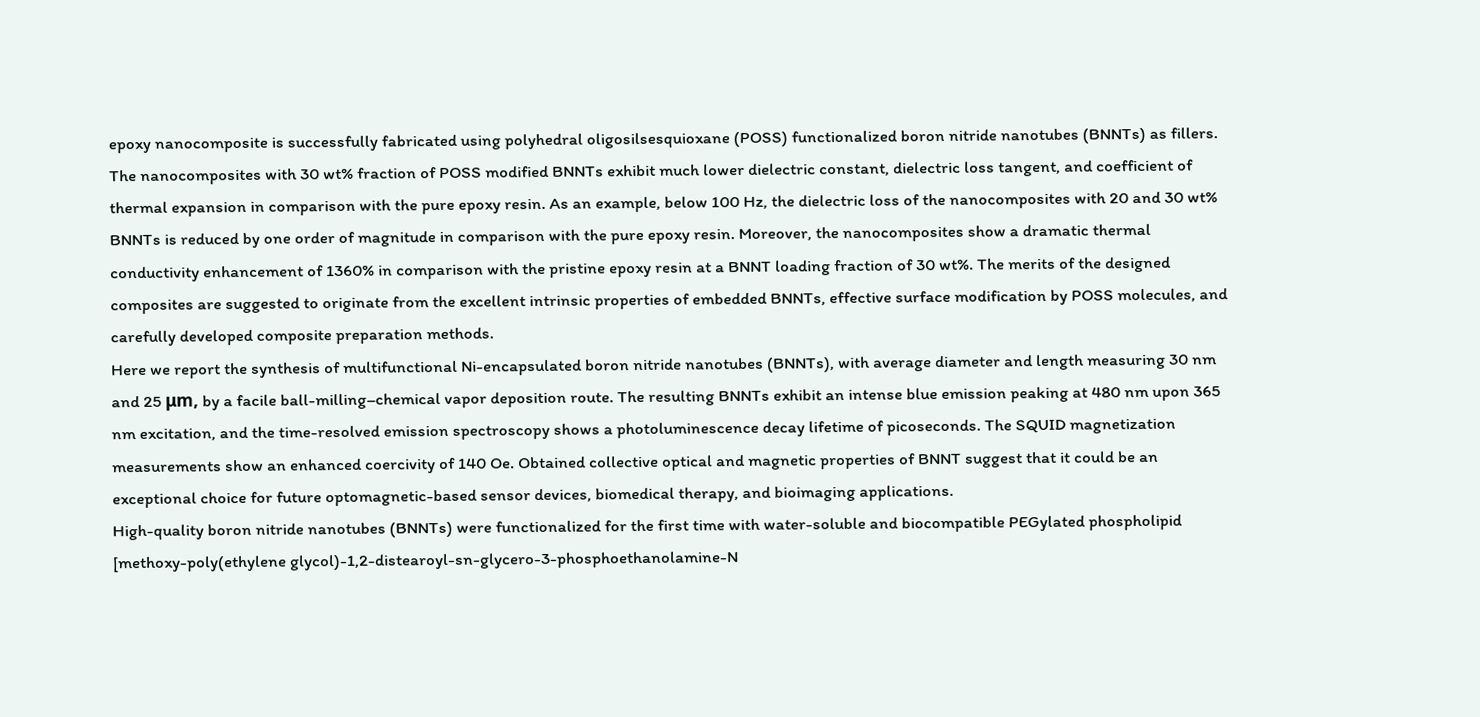epoxy nanocomposite is successfully fabricated using polyhedral oligosilsesquioxane (POSS) functionalized boron nitride nanotubes (BNNTs) as fillers. The nanocomposites with 30 wt% fraction of POSS modified BNNTs exhibit much lower dielectric constant, dielectric loss tangent, and coefficient of thermal expansion in comparison with the pure epoxy resin. As an example, below 100 Hz, the dielectric loss of the nanocomposites with 20 and 30 wt% BNNTs is reduced by one order of magnitude in comparison with the pure epoxy resin. Moreover, the nanocomposites show a dramatic thermal conductivity enhancement of 1360% in comparison with the pristine epoxy resin at a BNNT loading fraction of 30 wt%. The merits of the designed composites are suggested to originate from the excellent intrinsic properties of embedded BNNTs, effective surface modification by POSS molecules, and carefully developed composite preparation methods.
Here we report the synthesis of multifunctional Ni-encapsulated boron nitride nanotubes (BNNTs), with average diameter and length measuring 30 nm and 25 μm, by a facile ball-milling–chemical vapor deposition route. The resulting BNNTs exhibit an intense blue emission peaking at 480 nm upon 365 nm excitation, and the time-resolved emission spectroscopy shows a photoluminescence decay lifetime of picoseconds. The SQUID magnetization measurements show an enhanced coercivity of 140 Oe. Obtained collective optical and magnetic properties of BNNT suggest that it could be an exceptional choice for future optomagnetic-based sensor devices, biomedical therapy, and bioimaging applications.
High-quality boron nitride nanotubes (BNNTs) were functionalized for the first time with water-soluble and biocompatible PEGylated phospholipid [methoxy-poly(ethylene glycol)-1,2-distearoyl-sn-glycero-3-phosphoethanolamine-N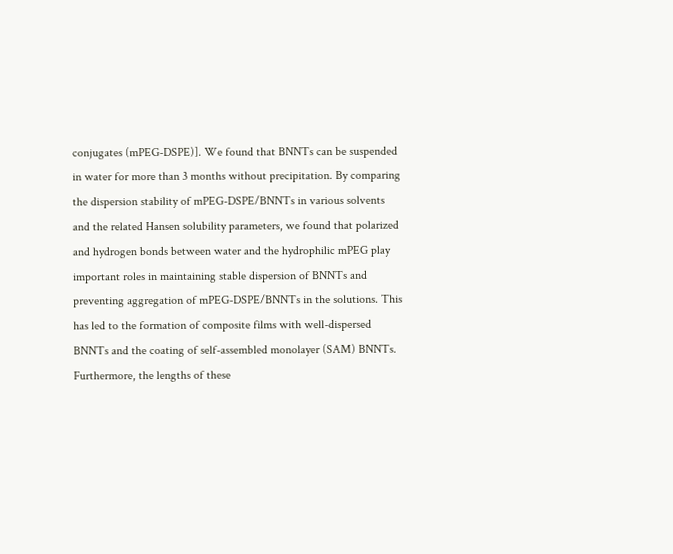conjugates (mPEG-DSPE)]. We found that BNNTs can be suspended in water for more than 3 months without precipitation. By comparing the dispersion stability of mPEG-DSPE/BNNTs in various solvents and the related Hansen solubility parameters, we found that polarized and hydrogen bonds between water and the hydrophilic mPEG play important roles in maintaining stable dispersion of BNNTs and preventing aggregation of mPEG-DSPE/BNNTs in the solutions. This has led to the formation of composite films with well-dispersed BNNTs and the coating of self-assembled monolayer (SAM) BNNTs. Furthermore, the lengths of these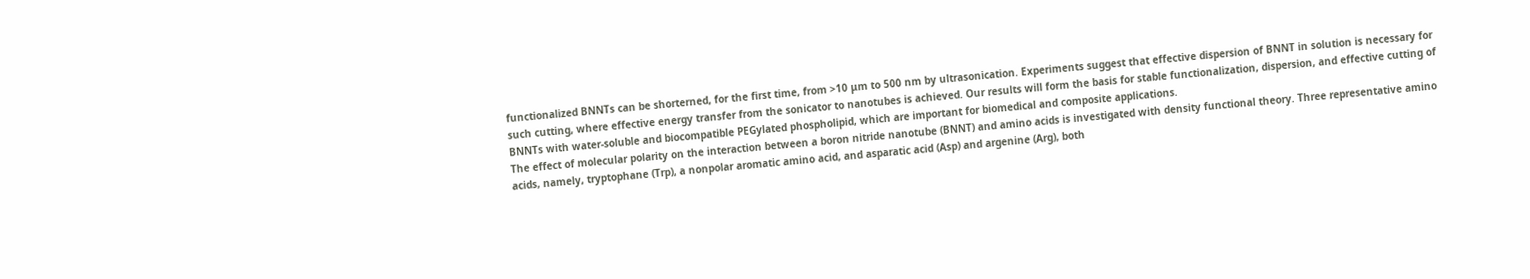functionalized BNNTs can be shorterned, for the first time, from >10 μm to 500 nm by ultrasonication. Experiments suggest that effective dispersion of BNNT in solution is necessary for such cutting, where effective energy transfer from the sonicator to nanotubes is achieved. Our results will form the basis for stable functionalization, dispersion, and effective cutting of BNNTs with water-soluble and biocompatible PEGylated phospholipid, which are important for biomedical and composite applications.
The effect of molecular polarity on the interaction between a boron nitride nanotube (BNNT) and amino acids is investigated with density functional theory. Three representative amino acids, namely, tryptophane (Trp), a nonpolar aromatic amino acid, and asparatic acid (Asp) and argenine (Arg), both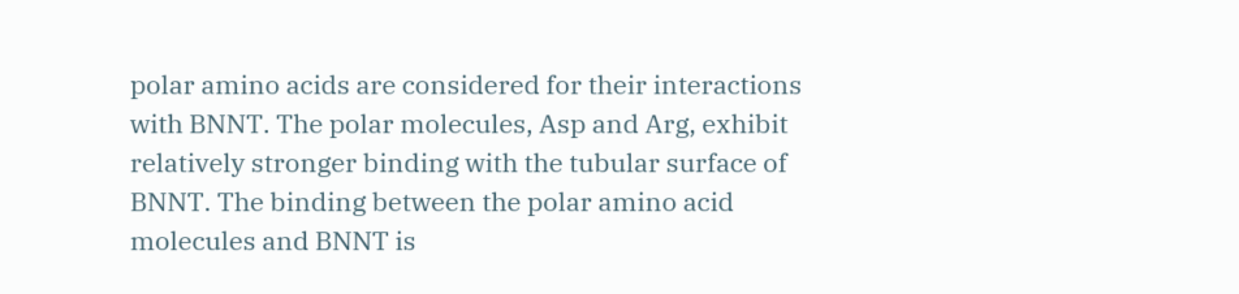polar amino acids are considered for their interactions with BNNT. The polar molecules, Asp and Arg, exhibit relatively stronger binding with the tubular surface of BNNT. The binding between the polar amino acid molecules and BNNT is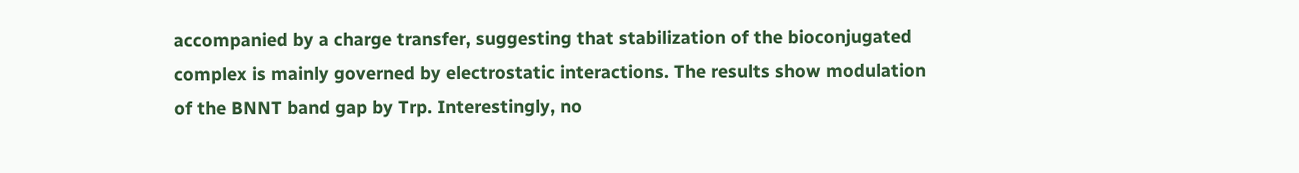accompanied by a charge transfer, suggesting that stabilization of the bioconjugated complex is mainly governed by electrostatic interactions. The results show modulation of the BNNT band gap by Trp. Interestingly, no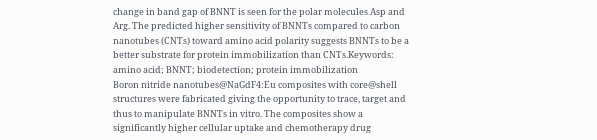change in band gap of BNNT is seen for the polar molecules Asp and Arg. The predicted higher sensitivity of BNNTs compared to carbon nanotubes (CNTs) toward amino acid polarity suggests BNNTs to be a better substrate for protein immobilization than CNTs.Keywords: amino acid; BNNT; biodetection; protein immobilization
Boron nitride nanotubes@NaGdF4:Eu composites with core@shell structures were fabricated giving the opportunity to trace, target and thus to manipulate BNNTs in vitro. The composites show a significantly higher cellular uptake and chemotherapy drug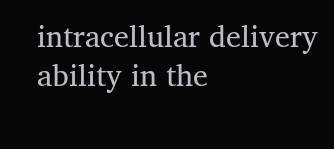intracellular delivery ability in the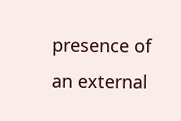presence of an external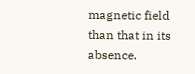magnetic field than that in its absence.